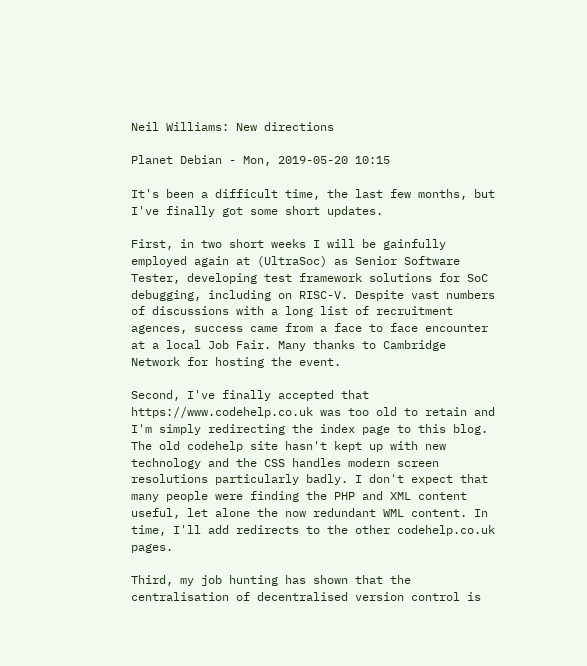Neil Williams: New directions

Planet Debian - Mon, 2019-05-20 10:15

It's been a difficult time, the last few months, but I've finally got some short updates.

First, in two short weeks I will be gainfully employed again at (UltraSoc) as Senior Software Tester, developing test framework solutions for SoC debugging, including on RISC-V. Despite vast numbers of discussions with a long list of recruitment agences, success came from a face to face encounter at a local Job Fair. Many thanks to Cambridge Network for hosting the event.

Second, I've finally accepted that https://www.codehelp.co.uk was too old to retain and I'm simply redirecting the index page to this blog. The old codehelp site hasn't kept up with new technology and the CSS handles modern screen resolutions particularly badly. I don't expect that many people were finding the PHP and XML content useful, let alone the now redundant WML content. In time, I'll add redirects to the other codehelp.co.uk pages.

Third, my job hunting has shown that the centralisation of decentralised version control is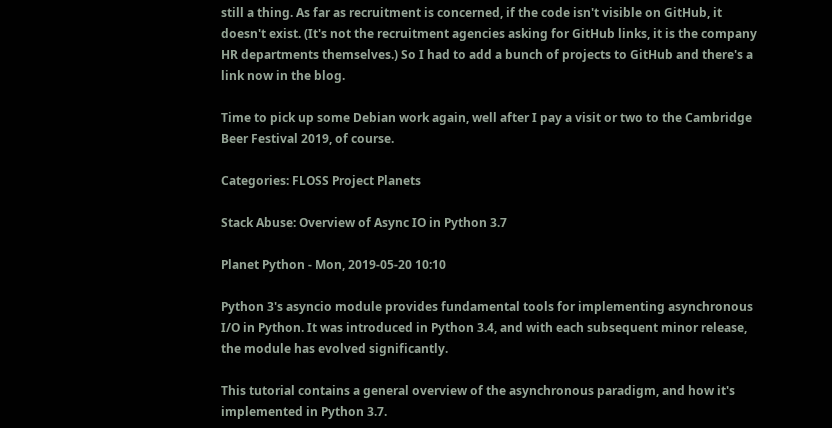still a thing. As far as recruitment is concerned, if the code isn't visible on GitHub, it doesn't exist. (It's not the recruitment agencies asking for GitHub links, it is the company HR departments themselves.) So I had to add a bunch of projects to GitHub and there's a link now in the blog.

Time to pick up some Debian work again, well after I pay a visit or two to the Cambridge Beer Festival 2019, of course.

Categories: FLOSS Project Planets

Stack Abuse: Overview of Async IO in Python 3.7

Planet Python - Mon, 2019-05-20 10:10

Python 3's asyncio module provides fundamental tools for implementing asynchronous I/O in Python. It was introduced in Python 3.4, and with each subsequent minor release, the module has evolved significantly.

This tutorial contains a general overview of the asynchronous paradigm, and how it's implemented in Python 3.7.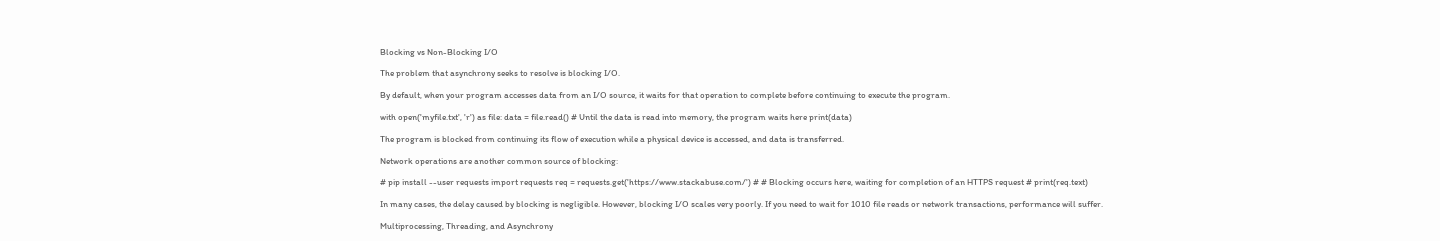Blocking vs Non-Blocking I/O

The problem that asynchrony seeks to resolve is blocking I/O.

By default, when your program accesses data from an I/O source, it waits for that operation to complete before continuing to execute the program.

with open('myfile.txt', 'r') as file: data = file.read() # Until the data is read into memory, the program waits here print(data)

The program is blocked from continuing its flow of execution while a physical device is accessed, and data is transferred.

Network operations are another common source of blocking:

# pip install --user requests import requests req = requests.get('https://www.stackabuse.com/') # # Blocking occurs here, waiting for completion of an HTTPS request # print(req.text)

In many cases, the delay caused by blocking is negligible. However, blocking I/O scales very poorly. If you need to wait for 1010 file reads or network transactions, performance will suffer.

Multiprocessing, Threading, and Asynchrony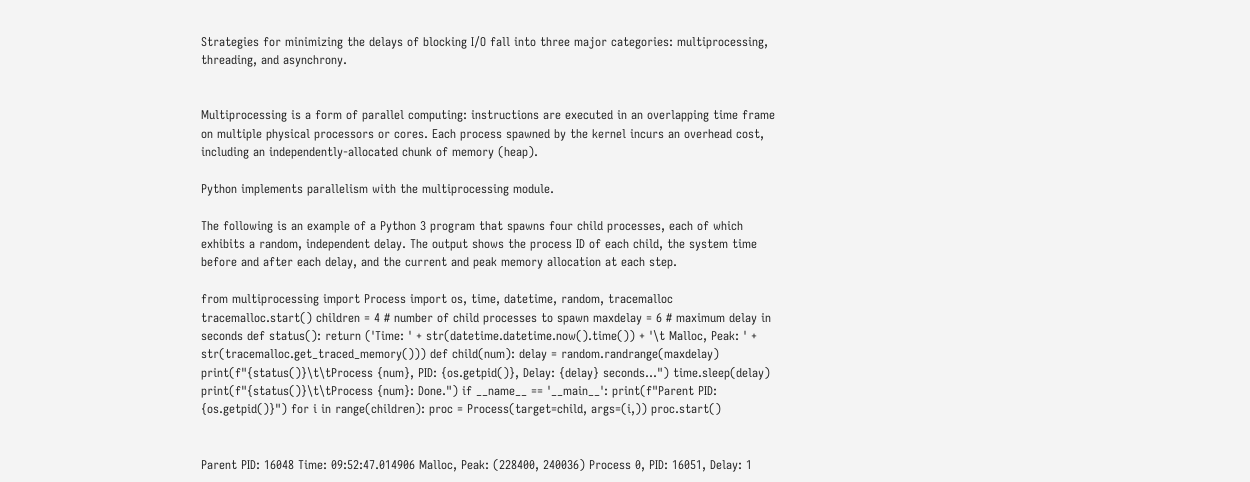Strategies for minimizing the delays of blocking I/O fall into three major categories: multiprocessing, threading, and asynchrony.


Multiprocessing is a form of parallel computing: instructions are executed in an overlapping time frame on multiple physical processors or cores. Each process spawned by the kernel incurs an overhead cost, including an independently-allocated chunk of memory (heap).

Python implements parallelism with the multiprocessing module.

The following is an example of a Python 3 program that spawns four child processes, each of which exhibits a random, independent delay. The output shows the process ID of each child, the system time before and after each delay, and the current and peak memory allocation at each step.

from multiprocessing import Process import os, time, datetime, random, tracemalloc tracemalloc.start() children = 4 # number of child processes to spawn maxdelay = 6 # maximum delay in seconds def status(): return ('Time: ' + str(datetime.datetime.now().time()) + '\t Malloc, Peak: ' + str(tracemalloc.get_traced_memory())) def child(num): delay = random.randrange(maxdelay) print(f"{status()}\t\tProcess {num}, PID: {os.getpid()}, Delay: {delay} seconds...") time.sleep(delay) print(f"{status()}\t\tProcess {num}: Done.") if __name__ == '__main__': print(f"Parent PID: {os.getpid()}") for i in range(children): proc = Process(target=child, args=(i,)) proc.start()


Parent PID: 16048 Time: 09:52:47.014906 Malloc, Peak: (228400, 240036) Process 0, PID: 16051, Delay: 1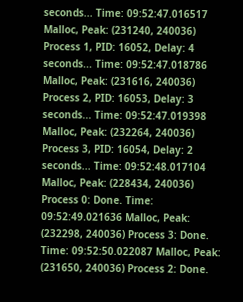seconds... Time: 09:52:47.016517 Malloc, Peak: (231240, 240036) Process 1, PID: 16052, Delay: 4 seconds... Time: 09:52:47.018786 Malloc, Peak: (231616, 240036) Process 2, PID: 16053, Delay: 3 seconds... Time: 09:52:47.019398 Malloc, Peak: (232264, 240036) Process 3, PID: 16054, Delay: 2 seconds... Time: 09:52:48.017104 Malloc, Peak: (228434, 240036) Process 0: Done. Time: 09:52:49.021636 Malloc, Peak: (232298, 240036) Process 3: Done. Time: 09:52:50.022087 Malloc, Peak: (231650, 240036) Process 2: Done.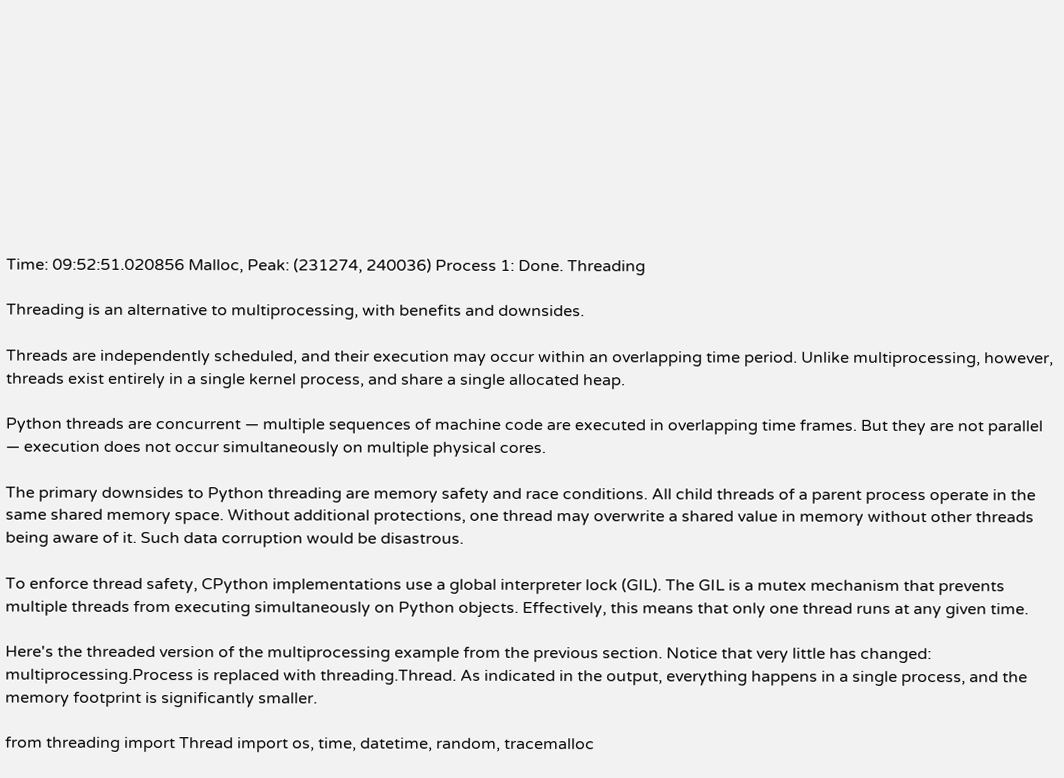Time: 09:52:51.020856 Malloc, Peak: (231274, 240036) Process 1: Done. Threading

Threading is an alternative to multiprocessing, with benefits and downsides.

Threads are independently scheduled, and their execution may occur within an overlapping time period. Unlike multiprocessing, however, threads exist entirely in a single kernel process, and share a single allocated heap.

Python threads are concurrent — multiple sequences of machine code are executed in overlapping time frames. But they are not parallel — execution does not occur simultaneously on multiple physical cores.

The primary downsides to Python threading are memory safety and race conditions. All child threads of a parent process operate in the same shared memory space. Without additional protections, one thread may overwrite a shared value in memory without other threads being aware of it. Such data corruption would be disastrous.

To enforce thread safety, CPython implementations use a global interpreter lock (GIL). The GIL is a mutex mechanism that prevents multiple threads from executing simultaneously on Python objects. Effectively, this means that only one thread runs at any given time.

Here's the threaded version of the multiprocessing example from the previous section. Notice that very little has changed: multiprocessing.Process is replaced with threading.Thread. As indicated in the output, everything happens in a single process, and the memory footprint is significantly smaller.

from threading import Thread import os, time, datetime, random, tracemalloc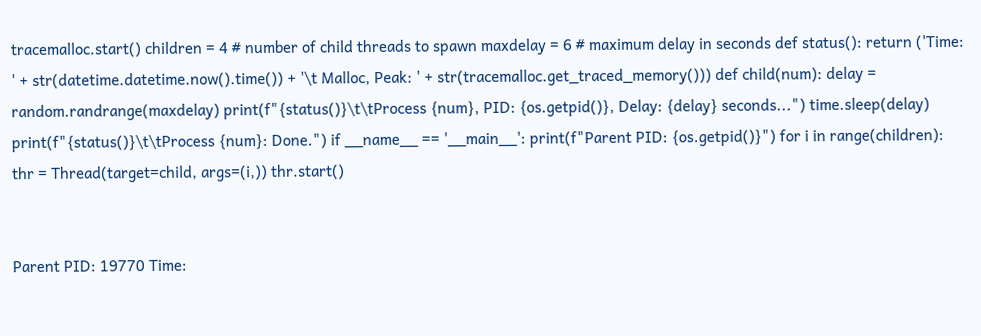tracemalloc.start() children = 4 # number of child threads to spawn maxdelay = 6 # maximum delay in seconds def status(): return ('Time: ' + str(datetime.datetime.now().time()) + '\t Malloc, Peak: ' + str(tracemalloc.get_traced_memory())) def child(num): delay = random.randrange(maxdelay) print(f"{status()}\t\tProcess {num}, PID: {os.getpid()}, Delay: {delay} seconds...") time.sleep(delay) print(f"{status()}\t\tProcess {num}: Done.") if __name__ == '__main__': print(f"Parent PID: {os.getpid()}") for i in range(children): thr = Thread(target=child, args=(i,)) thr.start()


Parent PID: 19770 Time: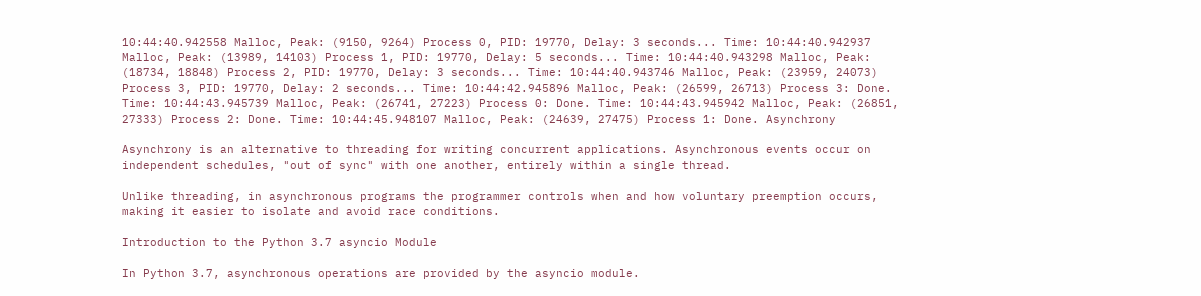10:44:40.942558 Malloc, Peak: (9150, 9264) Process 0, PID: 19770, Delay: 3 seconds... Time: 10:44:40.942937 Malloc, Peak: (13989, 14103) Process 1, PID: 19770, Delay: 5 seconds... Time: 10:44:40.943298 Malloc, Peak: (18734, 18848) Process 2, PID: 19770, Delay: 3 seconds... Time: 10:44:40.943746 Malloc, Peak: (23959, 24073) Process 3, PID: 19770, Delay: 2 seconds... Time: 10:44:42.945896 Malloc, Peak: (26599, 26713) Process 3: Done. Time: 10:44:43.945739 Malloc, Peak: (26741, 27223) Process 0: Done. Time: 10:44:43.945942 Malloc, Peak: (26851, 27333) Process 2: Done. Time: 10:44:45.948107 Malloc, Peak: (24639, 27475) Process 1: Done. Asynchrony

Asynchrony is an alternative to threading for writing concurrent applications. Asynchronous events occur on independent schedules, "out of sync" with one another, entirely within a single thread.

Unlike threading, in asynchronous programs the programmer controls when and how voluntary preemption occurs, making it easier to isolate and avoid race conditions.

Introduction to the Python 3.7 asyncio Module

In Python 3.7, asynchronous operations are provided by the asyncio module.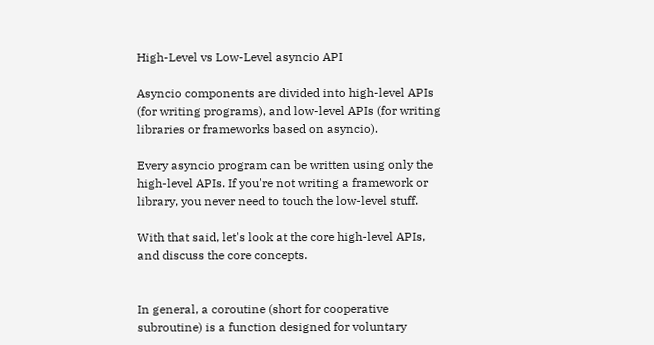High-Level vs Low-Level asyncio API

Asyncio components are divided into high-level APIs (for writing programs), and low-level APIs (for writing libraries or frameworks based on asyncio).

Every asyncio program can be written using only the high-level APIs. If you're not writing a framework or library, you never need to touch the low-level stuff.

With that said, let's look at the core high-level APIs, and discuss the core concepts.


In general, a coroutine (short for cooperative subroutine) is a function designed for voluntary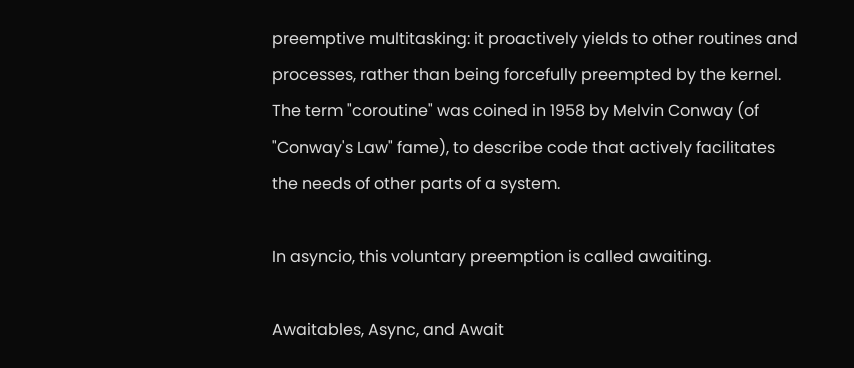preemptive multitasking: it proactively yields to other routines and processes, rather than being forcefully preempted by the kernel. The term "coroutine" was coined in 1958 by Melvin Conway (of "Conway's Law" fame), to describe code that actively facilitates the needs of other parts of a system.

In asyncio, this voluntary preemption is called awaiting.

Awaitables, Async, and Await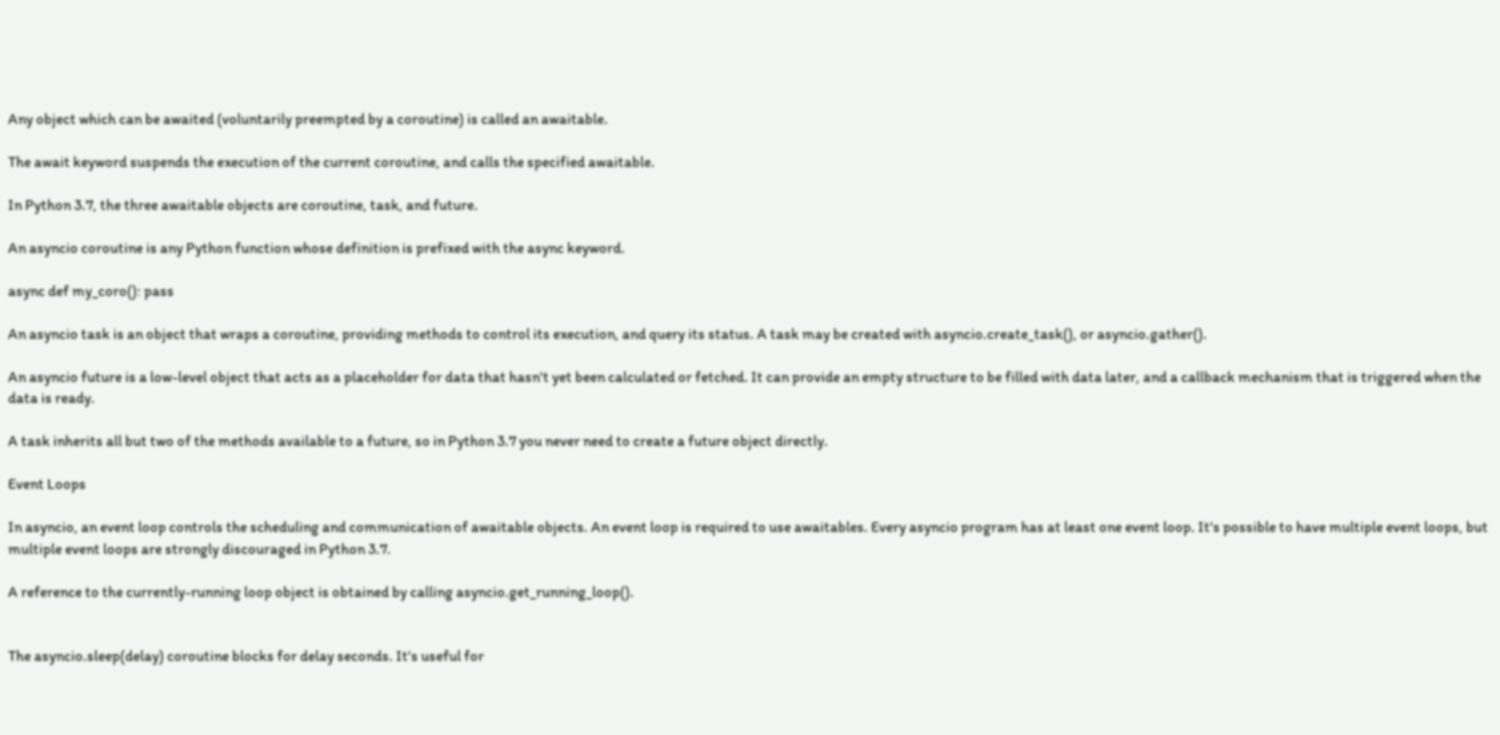Any object which can be awaited (voluntarily preempted by a coroutine) is called an awaitable.

The await keyword suspends the execution of the current coroutine, and calls the specified awaitable.

In Python 3.7, the three awaitable objects are coroutine, task, and future.

An asyncio coroutine is any Python function whose definition is prefixed with the async keyword.

async def my_coro(): pass

An asyncio task is an object that wraps a coroutine, providing methods to control its execution, and query its status. A task may be created with asyncio.create_task(), or asyncio.gather().

An asyncio future is a low-level object that acts as a placeholder for data that hasn't yet been calculated or fetched. It can provide an empty structure to be filled with data later, and a callback mechanism that is triggered when the data is ready.

A task inherits all but two of the methods available to a future, so in Python 3.7 you never need to create a future object directly.

Event Loops

In asyncio, an event loop controls the scheduling and communication of awaitable objects. An event loop is required to use awaitables. Every asyncio program has at least one event loop. It's possible to have multiple event loops, but multiple event loops are strongly discouraged in Python 3.7.

A reference to the currently-running loop object is obtained by calling asyncio.get_running_loop().


The asyncio.sleep(delay) coroutine blocks for delay seconds. It's useful for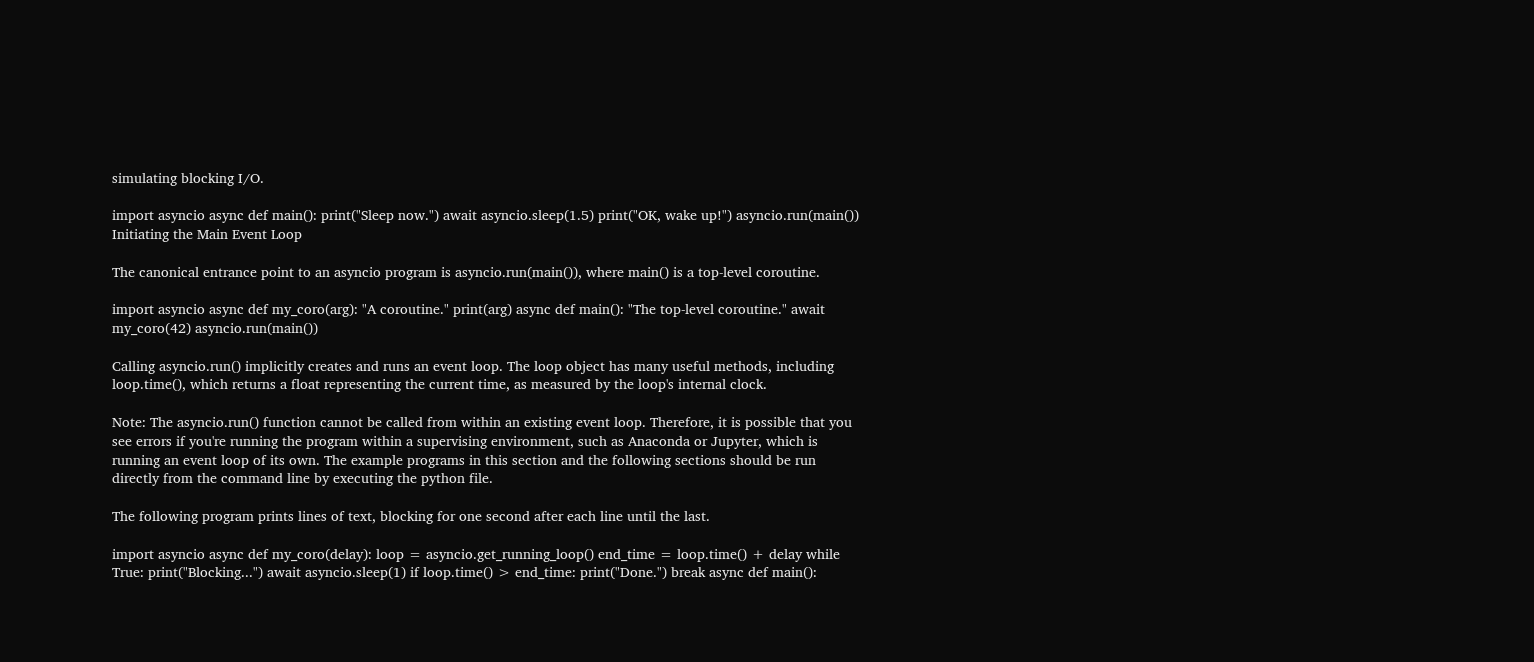simulating blocking I/O.

import asyncio async def main(): print("Sleep now.") await asyncio.sleep(1.5) print("OK, wake up!") asyncio.run(main()) Initiating the Main Event Loop

The canonical entrance point to an asyncio program is asyncio.run(main()), where main() is a top-level coroutine.

import asyncio async def my_coro(arg): "A coroutine." print(arg) async def main(): "The top-level coroutine." await my_coro(42) asyncio.run(main())

Calling asyncio.run() implicitly creates and runs an event loop. The loop object has many useful methods, including loop.time(), which returns a float representing the current time, as measured by the loop's internal clock.

Note: The asyncio.run() function cannot be called from within an existing event loop. Therefore, it is possible that you see errors if you're running the program within a supervising environment, such as Anaconda or Jupyter, which is running an event loop of its own. The example programs in this section and the following sections should be run directly from the command line by executing the python file.

The following program prints lines of text, blocking for one second after each line until the last.

import asyncio async def my_coro(delay): loop = asyncio.get_running_loop() end_time = loop.time() + delay while True: print("Blocking...") await asyncio.sleep(1) if loop.time() > end_time: print("Done.") break async def main():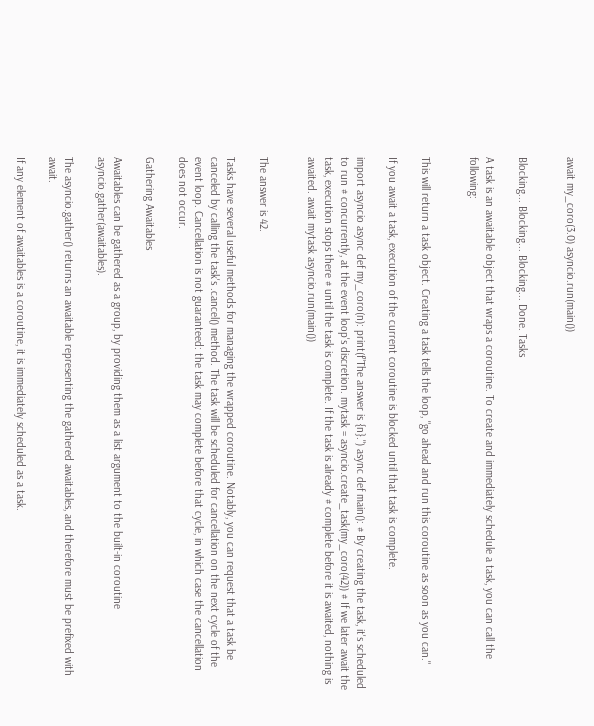await my_coro(3.0) asyncio.run(main())


Blocking... Blocking... Blocking... Done. Tasks

A task is an awaitable object that wraps a coroutine. To create and immediately schedule a task, you can call the following:


This will return a task object. Creating a task tells the loop, "go ahead and run this coroutine as soon as you can."

If you await a task, execution of the current coroutine is blocked until that task is complete.

import asyncio async def my_coro(n): print(f"The answer is {n}.") async def main(): # By creating the task, it's scheduled to run # concurrently, at the event loop's discretion. mytask = asyncio.create_task(my_coro(42)) # If we later await the task, execution stops there # until the task is complete. If the task is already # complete before it is awaited, nothing is awaited. await mytask asyncio.run(main())


The answer is 42.

Tasks have several useful methods for managing the wrapped coroutine. Notably, you can request that a task be canceled by calling the task's .cancel() method. The task will be scheduled for cancellation on the next cycle of the event loop. Cancellation is not guaranteed: the task may complete before that cycle, in which case the cancellation does not occur.

Gathering Awaitables

Awaitables can be gathered as a group, by providing them as a list argument to the built-in coroutine asyncio.gather(awaitables).

The asyncio.gather() returns an awaitable representing the gathered awaitables, and therefore must be prefixed with await.

If any element of awaitables is a coroutine, it is immediately scheduled as a task.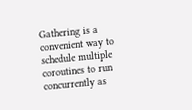Gathering is a convenient way to schedule multiple coroutines to run concurrently as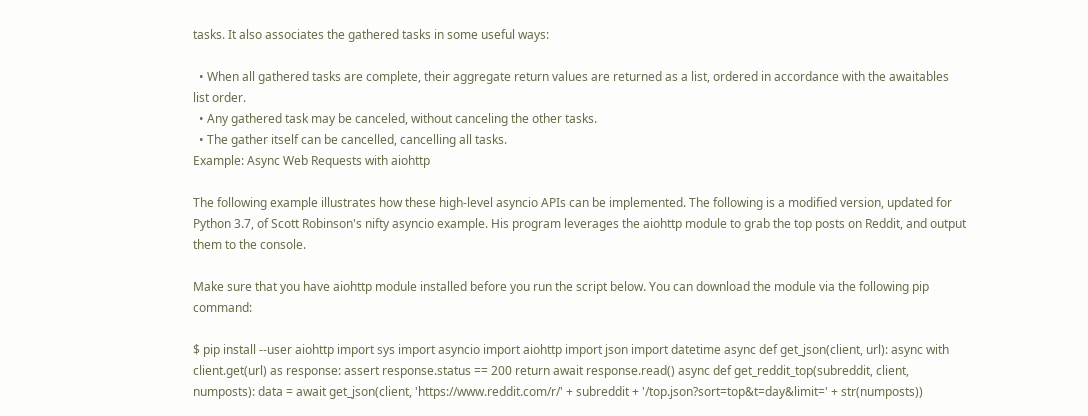tasks. It also associates the gathered tasks in some useful ways:

  • When all gathered tasks are complete, their aggregate return values are returned as a list, ordered in accordance with the awaitables list order.
  • Any gathered task may be canceled, without canceling the other tasks.
  • The gather itself can be cancelled, cancelling all tasks.
Example: Async Web Requests with aiohttp

The following example illustrates how these high-level asyncio APIs can be implemented. The following is a modified version, updated for Python 3.7, of Scott Robinson's nifty asyncio example. His program leverages the aiohttp module to grab the top posts on Reddit, and output them to the console.

Make sure that you have aiohttp module installed before you run the script below. You can download the module via the following pip command:

$ pip install --user aiohttp import sys import asyncio import aiohttp import json import datetime async def get_json(client, url): async with client.get(url) as response: assert response.status == 200 return await response.read() async def get_reddit_top(subreddit, client, numposts): data = await get_json(client, 'https://www.reddit.com/r/' + subreddit + '/top.json?sort=top&t=day&limit=' + str(numposts))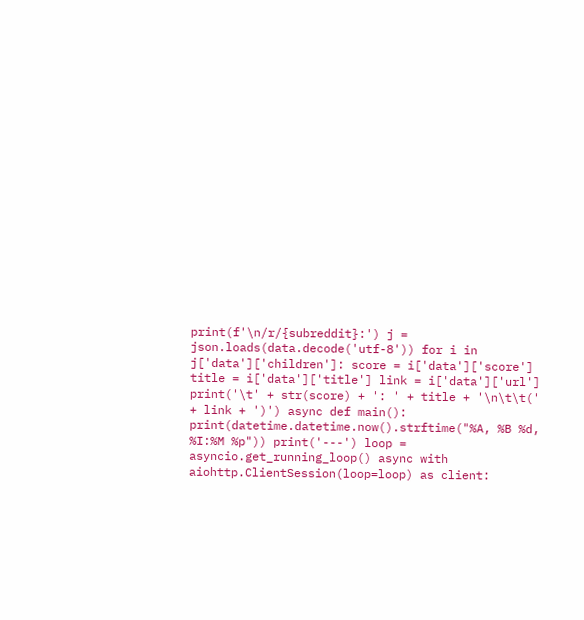print(f'\n/r/{subreddit}:') j = json.loads(data.decode('utf-8')) for i in j['data']['children']: score = i['data']['score'] title = i['data']['title'] link = i['data']['url'] print('\t' + str(score) + ': ' + title + '\n\t\t(' + link + ')') async def main(): print(datetime.datetime.now().strftime("%A, %B %d, %I:%M %p")) print('---') loop = asyncio.get_running_loop() async with aiohttp.ClientSession(loop=loop) as client: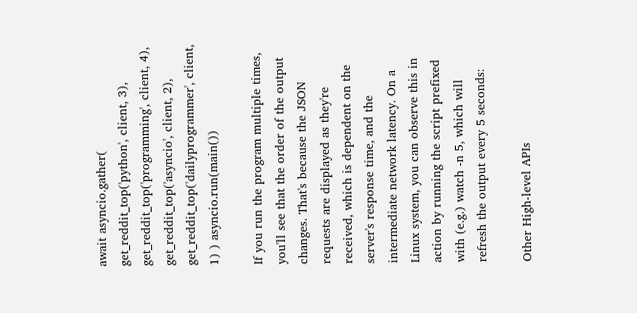await asyncio.gather( get_reddit_top('python', client, 3), get_reddit_top('programming', client, 4), get_reddit_top('asyncio', client, 2), get_reddit_top('dailyprogrammer', client, 1) ) asyncio.run(main())

If you run the program multiple times, you'll see that the order of the output changes. That's because the JSON requests are displayed as they're received, which is dependent on the server's response time, and the intermediate network latency. On a Linux system, you can observe this in action by running the script prefixed with (e.g.) watch -n 5, which will refresh the output every 5 seconds:

Other High-level APIs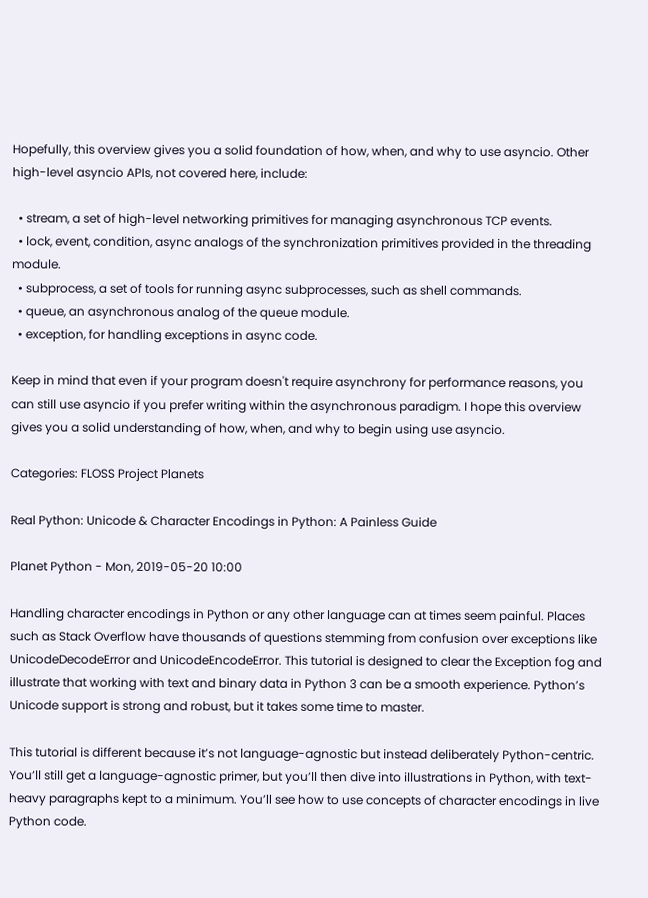Hopefully, this overview gives you a solid foundation of how, when, and why to use asyncio. Other high-level asyncio APIs, not covered here, include:

  • stream, a set of high-level networking primitives for managing asynchronous TCP events.
  • lock, event, condition, async analogs of the synchronization primitives provided in the threading module.
  • subprocess, a set of tools for running async subprocesses, such as shell commands.
  • queue, an asynchronous analog of the queue module.
  • exception, for handling exceptions in async code.

Keep in mind that even if your program doesn't require asynchrony for performance reasons, you can still use asyncio if you prefer writing within the asynchronous paradigm. I hope this overview gives you a solid understanding of how, when, and why to begin using use asyncio.

Categories: FLOSS Project Planets

Real Python: Unicode & Character Encodings in Python: A Painless Guide

Planet Python - Mon, 2019-05-20 10:00

Handling character encodings in Python or any other language can at times seem painful. Places such as Stack Overflow have thousands of questions stemming from confusion over exceptions like UnicodeDecodeError and UnicodeEncodeError. This tutorial is designed to clear the Exception fog and illustrate that working with text and binary data in Python 3 can be a smooth experience. Python’s Unicode support is strong and robust, but it takes some time to master.

This tutorial is different because it’s not language-agnostic but instead deliberately Python-centric. You’ll still get a language-agnostic primer, but you’ll then dive into illustrations in Python, with text-heavy paragraphs kept to a minimum. You’ll see how to use concepts of character encodings in live Python code.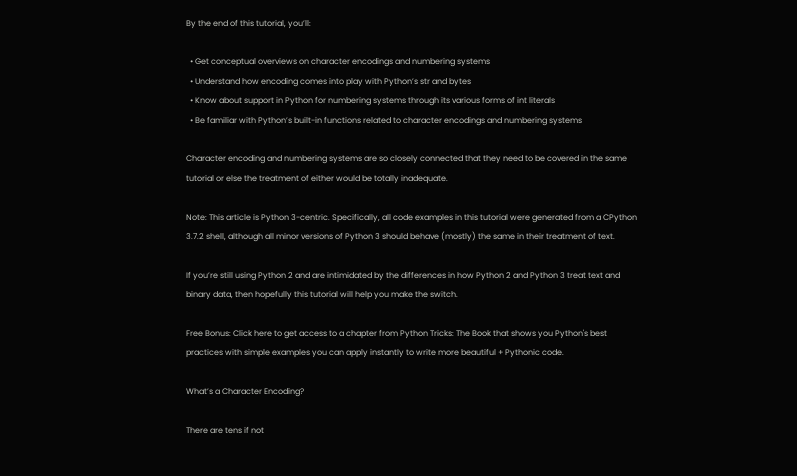By the end of this tutorial, you’ll:

  • Get conceptual overviews on character encodings and numbering systems
  • Understand how encoding comes into play with Python’s str and bytes
  • Know about support in Python for numbering systems through its various forms of int literals
  • Be familiar with Python’s built-in functions related to character encodings and numbering systems

Character encoding and numbering systems are so closely connected that they need to be covered in the same tutorial or else the treatment of either would be totally inadequate.

Note: This article is Python 3-centric. Specifically, all code examples in this tutorial were generated from a CPython 3.7.2 shell, although all minor versions of Python 3 should behave (mostly) the same in their treatment of text.

If you’re still using Python 2 and are intimidated by the differences in how Python 2 and Python 3 treat text and binary data, then hopefully this tutorial will help you make the switch.

Free Bonus: Click here to get access to a chapter from Python Tricks: The Book that shows you Python's best practices with simple examples you can apply instantly to write more beautiful + Pythonic code.

What’s a Character Encoding?

There are tens if not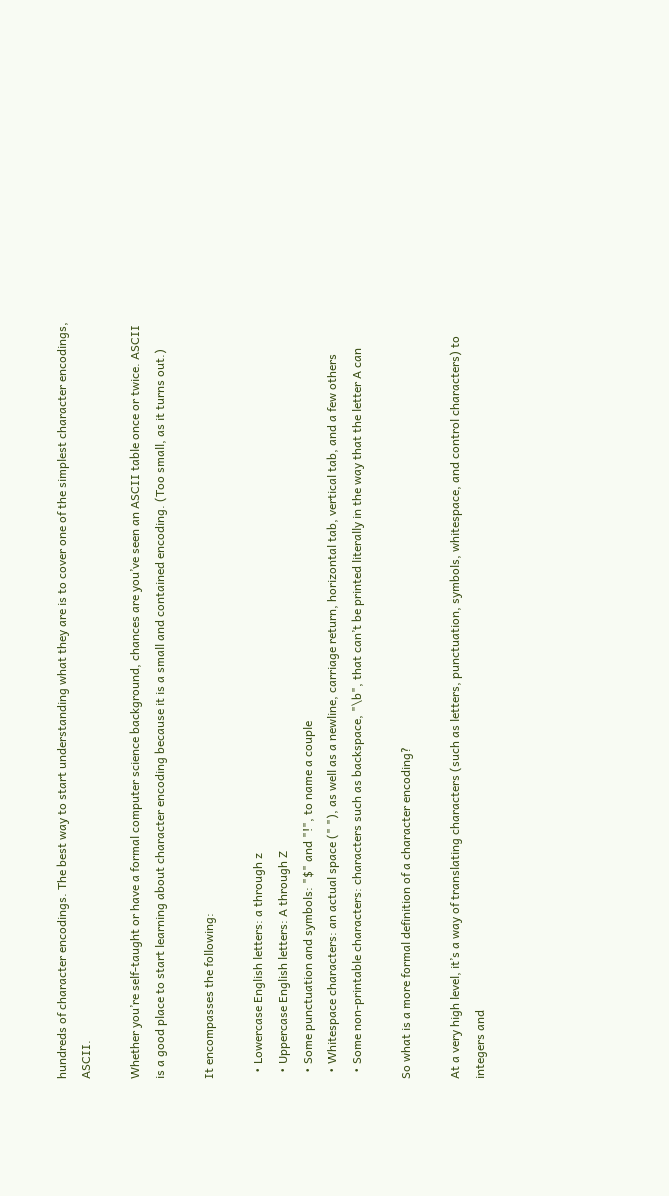hundreds of character encodings. The best way to start understanding what they are is to cover one of the simplest character encodings, ASCII.

Whether you’re self-taught or have a formal computer science background, chances are you’ve seen an ASCII table once or twice. ASCII is a good place to start learning about character encoding because it is a small and contained encoding. (Too small, as it turns out.)

It encompasses the following:

  • Lowercase English letters: a through z
  • Uppercase English letters: A through Z
  • Some punctuation and symbols: "$" and "!", to name a couple
  • Whitespace characters: an actual space (" "), as well as a newline, carriage return, horizontal tab, vertical tab, and a few others
  • Some non-printable characters: characters such as backspace, "\b", that can’t be printed literally in the way that the letter A can

So what is a more formal definition of a character encoding?

At a very high level, it’s a way of translating characters (such as letters, punctuation, symbols, whitespace, and control characters) to integers and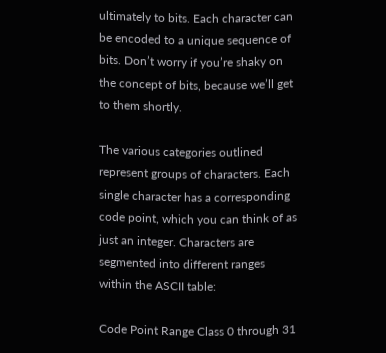ultimately to bits. Each character can be encoded to a unique sequence of bits. Don’t worry if you’re shaky on the concept of bits, because we’ll get to them shortly.

The various categories outlined represent groups of characters. Each single character has a corresponding code point, which you can think of as just an integer. Characters are segmented into different ranges within the ASCII table:

Code Point Range Class 0 through 31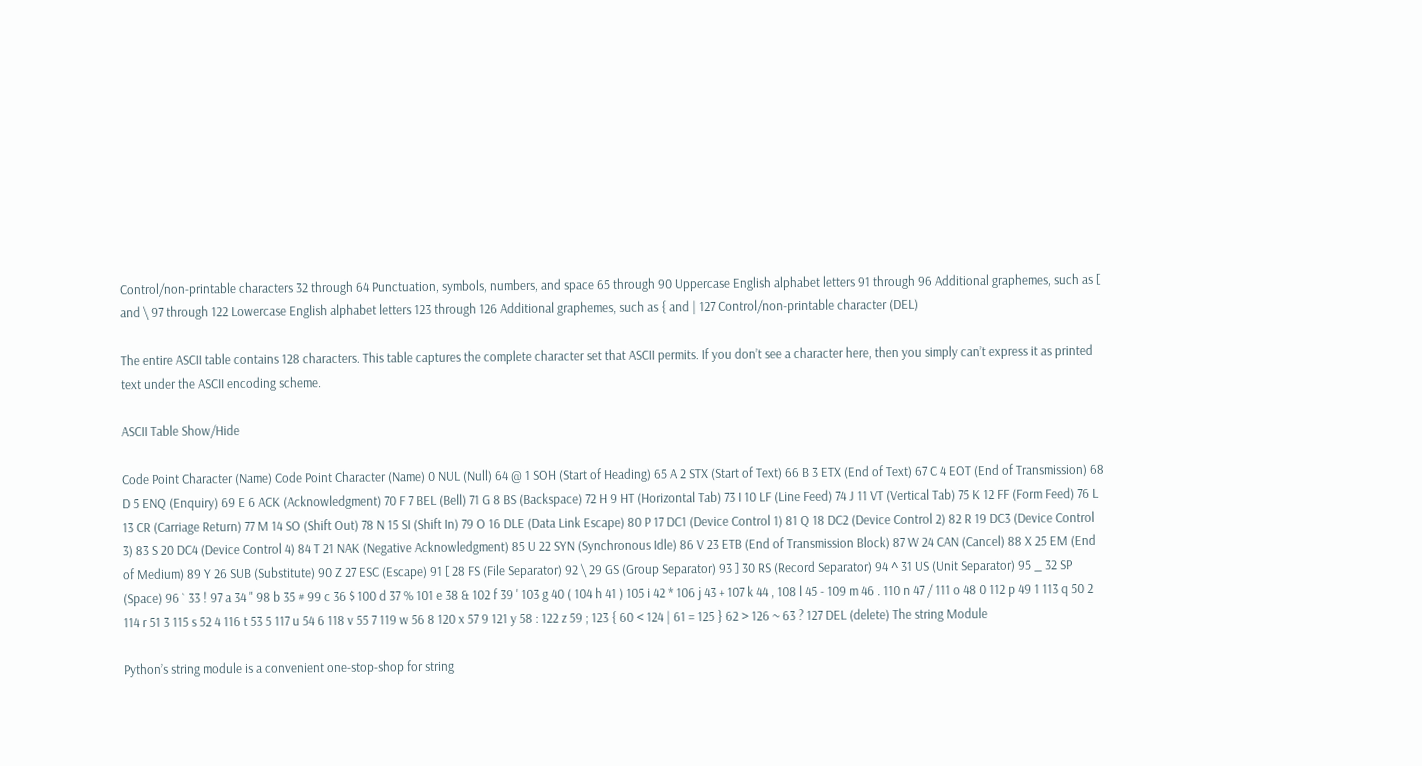Control/non-printable characters 32 through 64 Punctuation, symbols, numbers, and space 65 through 90 Uppercase English alphabet letters 91 through 96 Additional graphemes, such as [ and \ 97 through 122 Lowercase English alphabet letters 123 through 126 Additional graphemes, such as { and | 127 Control/non-printable character (DEL)

The entire ASCII table contains 128 characters. This table captures the complete character set that ASCII permits. If you don’t see a character here, then you simply can’t express it as printed text under the ASCII encoding scheme.

ASCII Table Show/Hide

Code Point Character (Name) Code Point Character (Name) 0 NUL (Null) 64 @ 1 SOH (Start of Heading) 65 A 2 STX (Start of Text) 66 B 3 ETX (End of Text) 67 C 4 EOT (End of Transmission) 68 D 5 ENQ (Enquiry) 69 E 6 ACK (Acknowledgment) 70 F 7 BEL (Bell) 71 G 8 BS (Backspace) 72 H 9 HT (Horizontal Tab) 73 I 10 LF (Line Feed) 74 J 11 VT (Vertical Tab) 75 K 12 FF (Form Feed) 76 L 13 CR (Carriage Return) 77 M 14 SO (Shift Out) 78 N 15 SI (Shift In) 79 O 16 DLE (Data Link Escape) 80 P 17 DC1 (Device Control 1) 81 Q 18 DC2 (Device Control 2) 82 R 19 DC3 (Device Control 3) 83 S 20 DC4 (Device Control 4) 84 T 21 NAK (Negative Acknowledgment) 85 U 22 SYN (Synchronous Idle) 86 V 23 ETB (End of Transmission Block) 87 W 24 CAN (Cancel) 88 X 25 EM (End of Medium) 89 Y 26 SUB (Substitute) 90 Z 27 ESC (Escape) 91 [ 28 FS (File Separator) 92 \ 29 GS (Group Separator) 93 ] 30 RS (Record Separator) 94 ^ 31 US (Unit Separator) 95 _ 32 SP (Space) 96 ` 33 ! 97 a 34 " 98 b 35 # 99 c 36 $ 100 d 37 % 101 e 38 & 102 f 39 ' 103 g 40 ( 104 h 41 ) 105 i 42 * 106 j 43 + 107 k 44 , 108 l 45 - 109 m 46 . 110 n 47 / 111 o 48 0 112 p 49 1 113 q 50 2 114 r 51 3 115 s 52 4 116 t 53 5 117 u 54 6 118 v 55 7 119 w 56 8 120 x 57 9 121 y 58 : 122 z 59 ; 123 { 60 < 124 | 61 = 125 } 62 > 126 ~ 63 ? 127 DEL (delete) The string Module

Python’s string module is a convenient one-stop-shop for string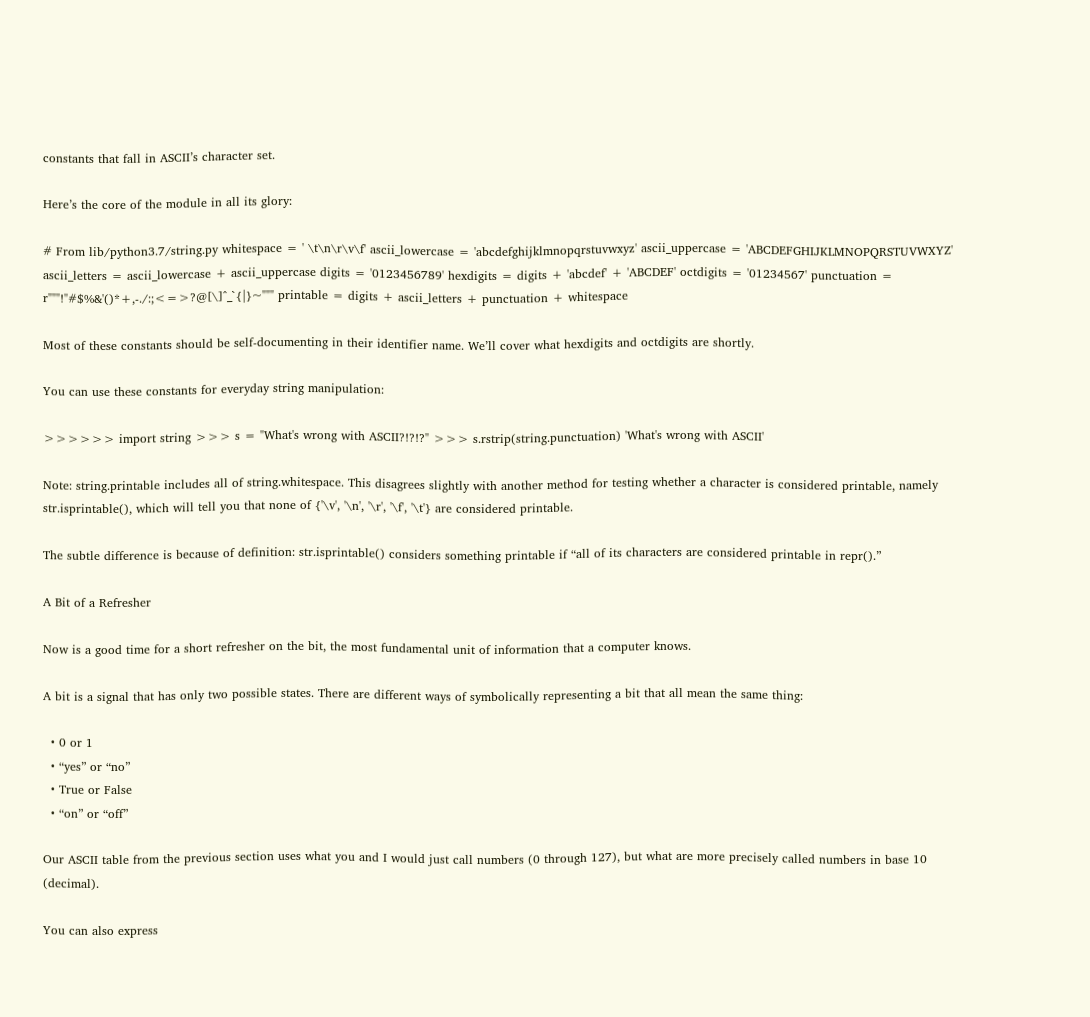constants that fall in ASCII’s character set.

Here’s the core of the module in all its glory:

# From lib/python3.7/string.py whitespace = ' \t\n\r\v\f' ascii_lowercase = 'abcdefghijklmnopqrstuvwxyz' ascii_uppercase = 'ABCDEFGHIJKLMNOPQRSTUVWXYZ' ascii_letters = ascii_lowercase + ascii_uppercase digits = '0123456789' hexdigits = digits + 'abcdef' + 'ABCDEF' octdigits = '01234567' punctuation = r"""!"#$%&'()*+,-./:;<=>?@[\]^_`{|}~""" printable = digits + ascii_letters + punctuation + whitespace

Most of these constants should be self-documenting in their identifier name. We’ll cover what hexdigits and octdigits are shortly.

You can use these constants for everyday string manipulation:

>>>>>> import string >>> s = "What's wrong with ASCII?!?!?" >>> s.rstrip(string.punctuation) 'What's wrong with ASCII'

Note: string.printable includes all of string.whitespace. This disagrees slightly with another method for testing whether a character is considered printable, namely str.isprintable(), which will tell you that none of {'\v', '\n', '\r', '\f', '\t'} are considered printable.

The subtle difference is because of definition: str.isprintable() considers something printable if “all of its characters are considered printable in repr().”

A Bit of a Refresher

Now is a good time for a short refresher on the bit, the most fundamental unit of information that a computer knows.

A bit is a signal that has only two possible states. There are different ways of symbolically representing a bit that all mean the same thing:

  • 0 or 1
  • “yes” or “no”
  • True or False
  • “on” or “off”

Our ASCII table from the previous section uses what you and I would just call numbers (0 through 127), but what are more precisely called numbers in base 10 (decimal).

You can also express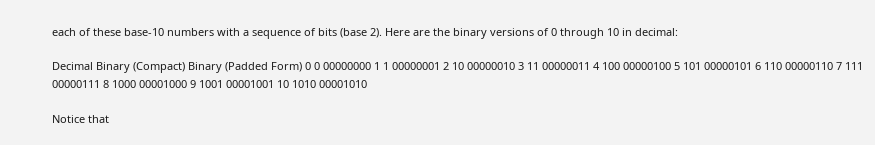each of these base-10 numbers with a sequence of bits (base 2). Here are the binary versions of 0 through 10 in decimal:

Decimal Binary (Compact) Binary (Padded Form) 0 0 00000000 1 1 00000001 2 10 00000010 3 11 00000011 4 100 00000100 5 101 00000101 6 110 00000110 7 111 00000111 8 1000 00001000 9 1001 00001001 10 1010 00001010

Notice that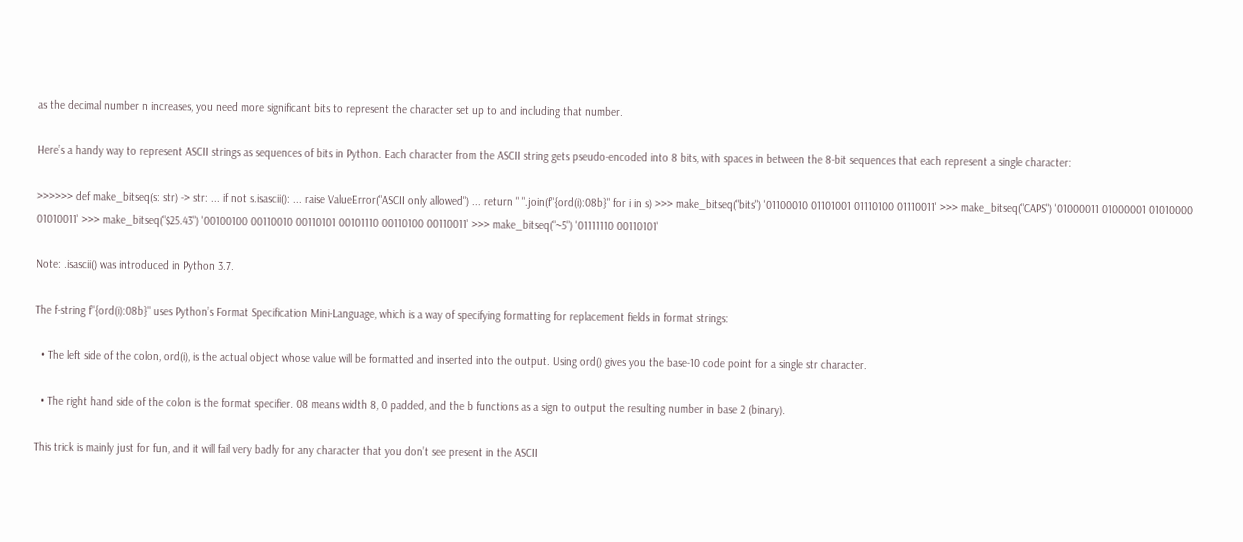as the decimal number n increases, you need more significant bits to represent the character set up to and including that number.

Here’s a handy way to represent ASCII strings as sequences of bits in Python. Each character from the ASCII string gets pseudo-encoded into 8 bits, with spaces in between the 8-bit sequences that each represent a single character:

>>>>>> def make_bitseq(s: str) -> str: ... if not s.isascii(): ... raise ValueError("ASCII only allowed") ... return " ".join(f"{ord(i):08b}" for i in s) >>> make_bitseq("bits") '01100010 01101001 01110100 01110011' >>> make_bitseq("CAPS") '01000011 01000001 01010000 01010011' >>> make_bitseq("$25.43") '00100100 00110010 00110101 00101110 00110100 00110011' >>> make_bitseq("~5") '01111110 00110101'

Note: .isascii() was introduced in Python 3.7.

The f-string f"{ord(i):08b}" uses Python’s Format Specification Mini-Language, which is a way of specifying formatting for replacement fields in format strings:

  • The left side of the colon, ord(i), is the actual object whose value will be formatted and inserted into the output. Using ord() gives you the base-10 code point for a single str character.

  • The right hand side of the colon is the format specifier. 08 means width 8, 0 padded, and the b functions as a sign to output the resulting number in base 2 (binary).

This trick is mainly just for fun, and it will fail very badly for any character that you don’t see present in the ASCII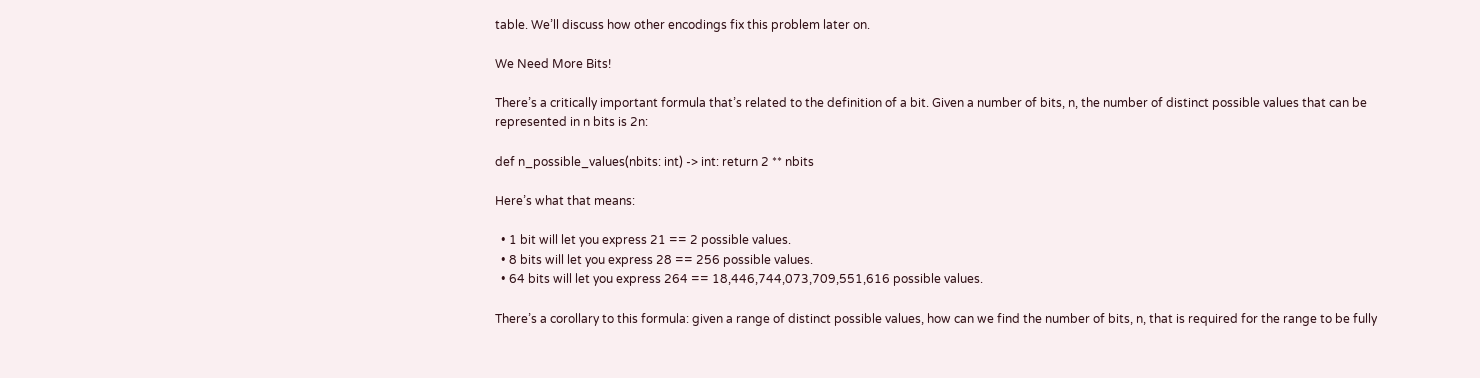table. We’ll discuss how other encodings fix this problem later on.

We Need More Bits!

There’s a critically important formula that’s related to the definition of a bit. Given a number of bits, n, the number of distinct possible values that can be represented in n bits is 2n:

def n_possible_values(nbits: int) -> int: return 2 ** nbits

Here’s what that means:

  • 1 bit will let you express 21 == 2 possible values.
  • 8 bits will let you express 28 == 256 possible values.
  • 64 bits will let you express 264 == 18,446,744,073,709,551,616 possible values.

There’s a corollary to this formula: given a range of distinct possible values, how can we find the number of bits, n, that is required for the range to be fully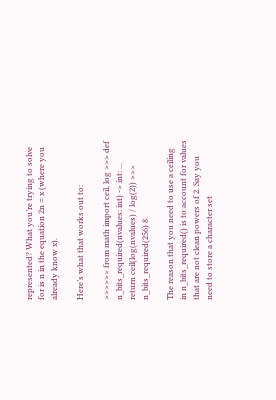represented? What you’re trying to solve for is n in the equation 2n = x (where you already know x).

Here’s what that works out to:

>>>>>> from math import ceil, log >>> def n_bits_required(nvalues: int) -> int: ... return ceil(log(nvalues) / log(2)) >>> n_bits_required(256) 8

The reason that you need to use a ceiling in n_bits_required() is to account for values that are not clean powers of 2. Say you need to store a character set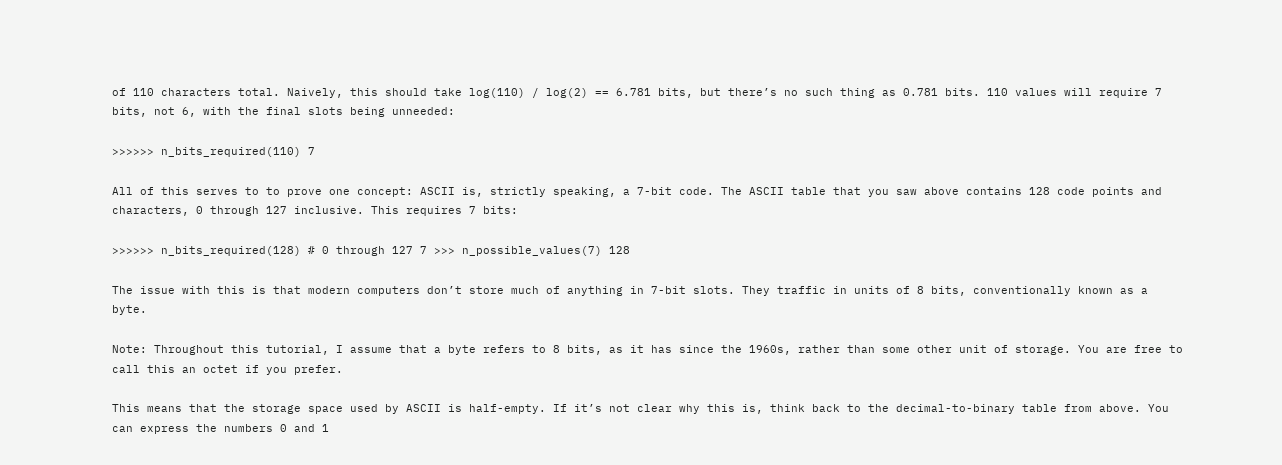of 110 characters total. Naively, this should take log(110) / log(2) == 6.781 bits, but there’s no such thing as 0.781 bits. 110 values will require 7 bits, not 6, with the final slots being unneeded:

>>>>>> n_bits_required(110) 7

All of this serves to to prove one concept: ASCII is, strictly speaking, a 7-bit code. The ASCII table that you saw above contains 128 code points and characters, 0 through 127 inclusive. This requires 7 bits:

>>>>>> n_bits_required(128) # 0 through 127 7 >>> n_possible_values(7) 128

The issue with this is that modern computers don’t store much of anything in 7-bit slots. They traffic in units of 8 bits, conventionally known as a byte.

Note: Throughout this tutorial, I assume that a byte refers to 8 bits, as it has since the 1960s, rather than some other unit of storage. You are free to call this an octet if you prefer.

This means that the storage space used by ASCII is half-empty. If it’s not clear why this is, think back to the decimal-to-binary table from above. You can express the numbers 0 and 1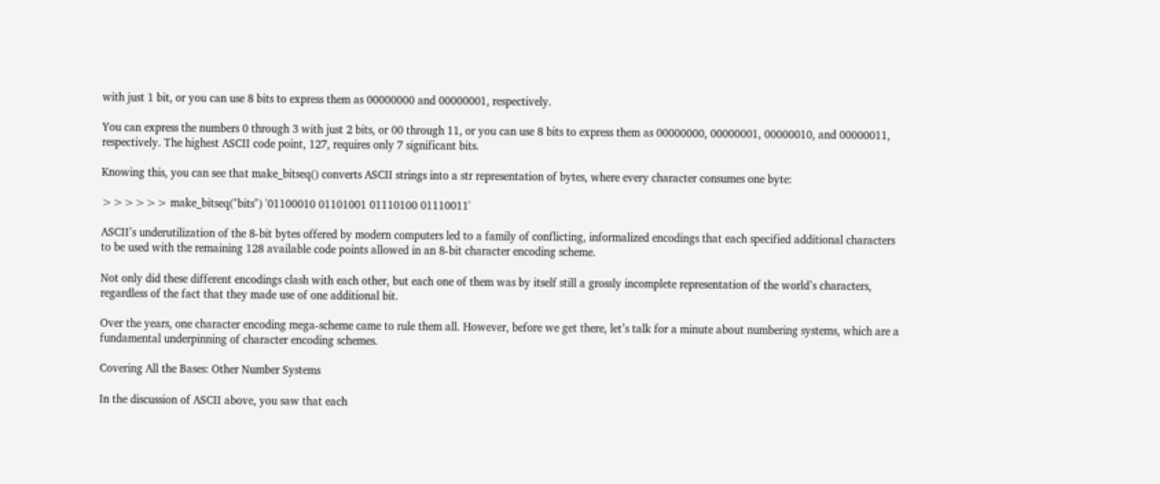with just 1 bit, or you can use 8 bits to express them as 00000000 and 00000001, respectively.

You can express the numbers 0 through 3 with just 2 bits, or 00 through 11, or you can use 8 bits to express them as 00000000, 00000001, 00000010, and 00000011, respectively. The highest ASCII code point, 127, requires only 7 significant bits.

Knowing this, you can see that make_bitseq() converts ASCII strings into a str representation of bytes, where every character consumes one byte:

>>>>>> make_bitseq("bits") '01100010 01101001 01110100 01110011'

ASCII’s underutilization of the 8-bit bytes offered by modern computers led to a family of conflicting, informalized encodings that each specified additional characters to be used with the remaining 128 available code points allowed in an 8-bit character encoding scheme.

Not only did these different encodings clash with each other, but each one of them was by itself still a grossly incomplete representation of the world’s characters, regardless of the fact that they made use of one additional bit.

Over the years, one character encoding mega-scheme came to rule them all. However, before we get there, let’s talk for a minute about numbering systems, which are a fundamental underpinning of character encoding schemes.

Covering All the Bases: Other Number Systems

In the discussion of ASCII above, you saw that each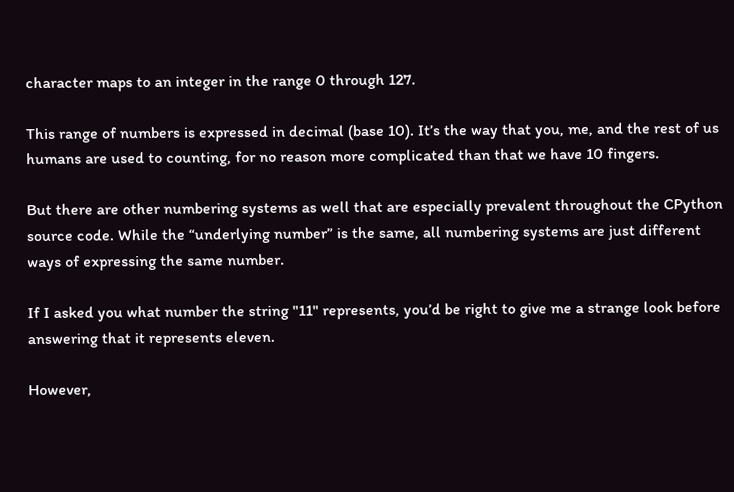character maps to an integer in the range 0 through 127.

This range of numbers is expressed in decimal (base 10). It’s the way that you, me, and the rest of us humans are used to counting, for no reason more complicated than that we have 10 fingers.

But there are other numbering systems as well that are especially prevalent throughout the CPython source code. While the “underlying number” is the same, all numbering systems are just different ways of expressing the same number.

If I asked you what number the string "11" represents, you’d be right to give me a strange look before answering that it represents eleven.

However,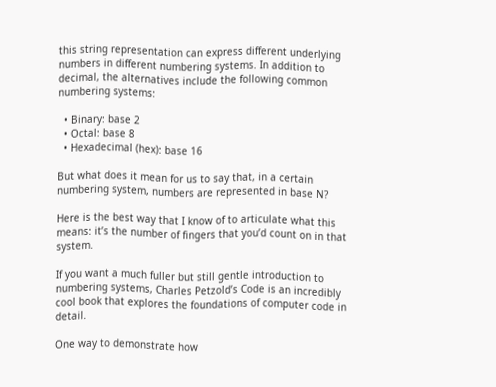this string representation can express different underlying numbers in different numbering systems. In addition to decimal, the alternatives include the following common numbering systems:

  • Binary: base 2
  • Octal: base 8
  • Hexadecimal (hex): base 16

But what does it mean for us to say that, in a certain numbering system, numbers are represented in base N?

Here is the best way that I know of to articulate what this means: it’s the number of fingers that you’d count on in that system.

If you want a much fuller but still gentle introduction to numbering systems, Charles Petzold’s Code is an incredibly cool book that explores the foundations of computer code in detail.

One way to demonstrate how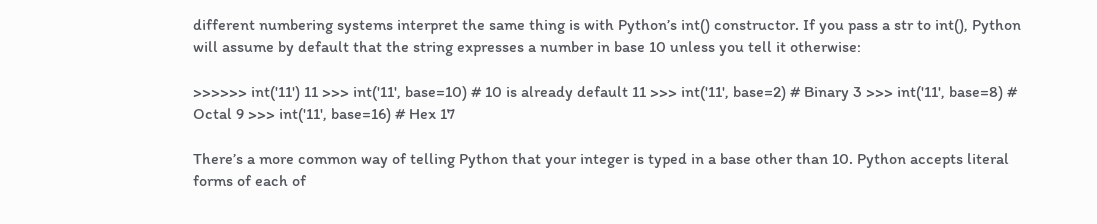different numbering systems interpret the same thing is with Python’s int() constructor. If you pass a str to int(), Python will assume by default that the string expresses a number in base 10 unless you tell it otherwise:

>>>>>> int('11') 11 >>> int('11', base=10) # 10 is already default 11 >>> int('11', base=2) # Binary 3 >>> int('11', base=8) # Octal 9 >>> int('11', base=16) # Hex 17

There’s a more common way of telling Python that your integer is typed in a base other than 10. Python accepts literal forms of each of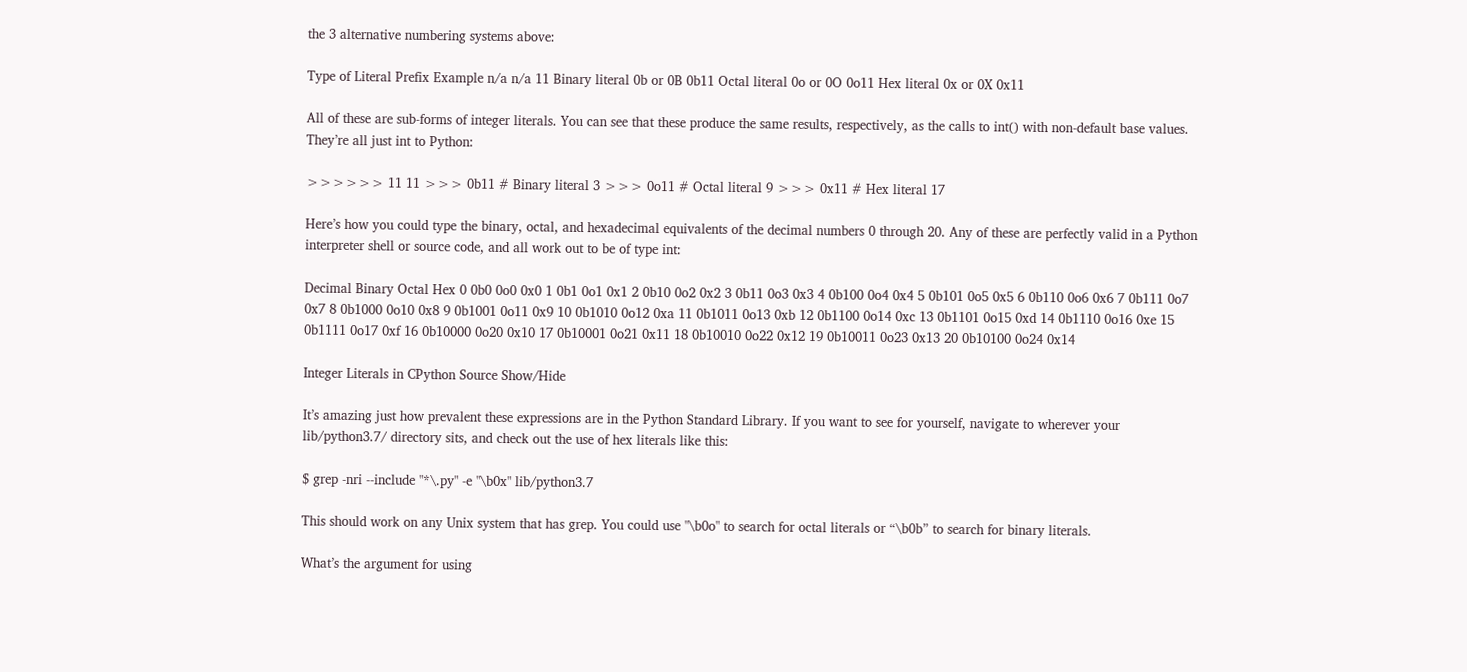the 3 alternative numbering systems above:

Type of Literal Prefix Example n/a n/a 11 Binary literal 0b or 0B 0b11 Octal literal 0o or 0O 0o11 Hex literal 0x or 0X 0x11

All of these are sub-forms of integer literals. You can see that these produce the same results, respectively, as the calls to int() with non-default base values. They’re all just int to Python:

>>>>>> 11 11 >>> 0b11 # Binary literal 3 >>> 0o11 # Octal literal 9 >>> 0x11 # Hex literal 17

Here’s how you could type the binary, octal, and hexadecimal equivalents of the decimal numbers 0 through 20. Any of these are perfectly valid in a Python interpreter shell or source code, and all work out to be of type int:

Decimal Binary Octal Hex 0 0b0 0o0 0x0 1 0b1 0o1 0x1 2 0b10 0o2 0x2 3 0b11 0o3 0x3 4 0b100 0o4 0x4 5 0b101 0o5 0x5 6 0b110 0o6 0x6 7 0b111 0o7 0x7 8 0b1000 0o10 0x8 9 0b1001 0o11 0x9 10 0b1010 0o12 0xa 11 0b1011 0o13 0xb 12 0b1100 0o14 0xc 13 0b1101 0o15 0xd 14 0b1110 0o16 0xe 15 0b1111 0o17 0xf 16 0b10000 0o20 0x10 17 0b10001 0o21 0x11 18 0b10010 0o22 0x12 19 0b10011 0o23 0x13 20 0b10100 0o24 0x14

Integer Literals in CPython Source Show/Hide

It’s amazing just how prevalent these expressions are in the Python Standard Library. If you want to see for yourself, navigate to wherever your lib/python3.7/ directory sits, and check out the use of hex literals like this:

$ grep -nri --include "*\.py" -e "\b0x" lib/python3.7

This should work on any Unix system that has grep. You could use "\b0o" to search for octal literals or “\b0b” to search for binary literals.

What’s the argument for using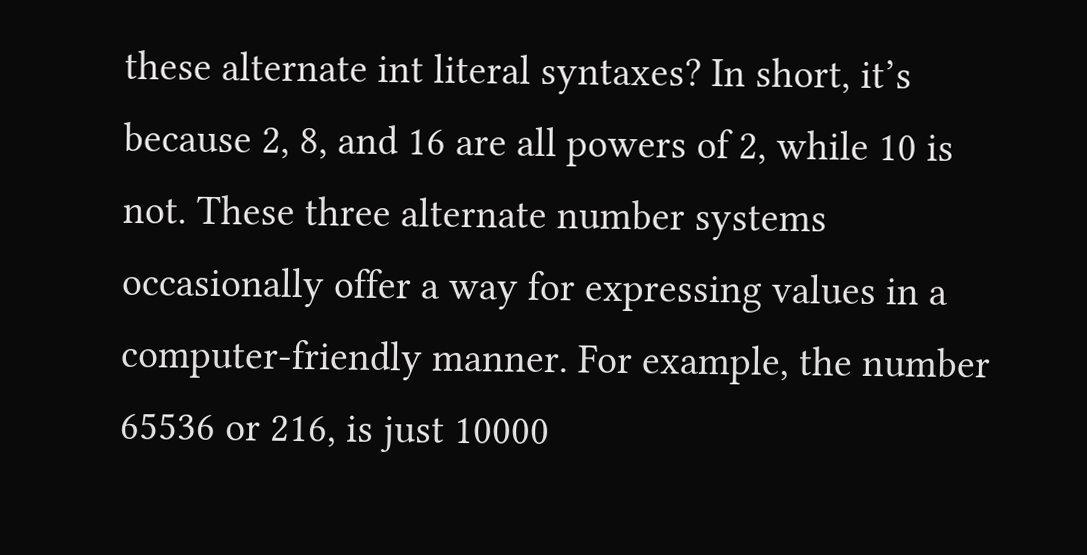these alternate int literal syntaxes? In short, it’s because 2, 8, and 16 are all powers of 2, while 10 is not. These three alternate number systems occasionally offer a way for expressing values in a computer-friendly manner. For example, the number 65536 or 216, is just 10000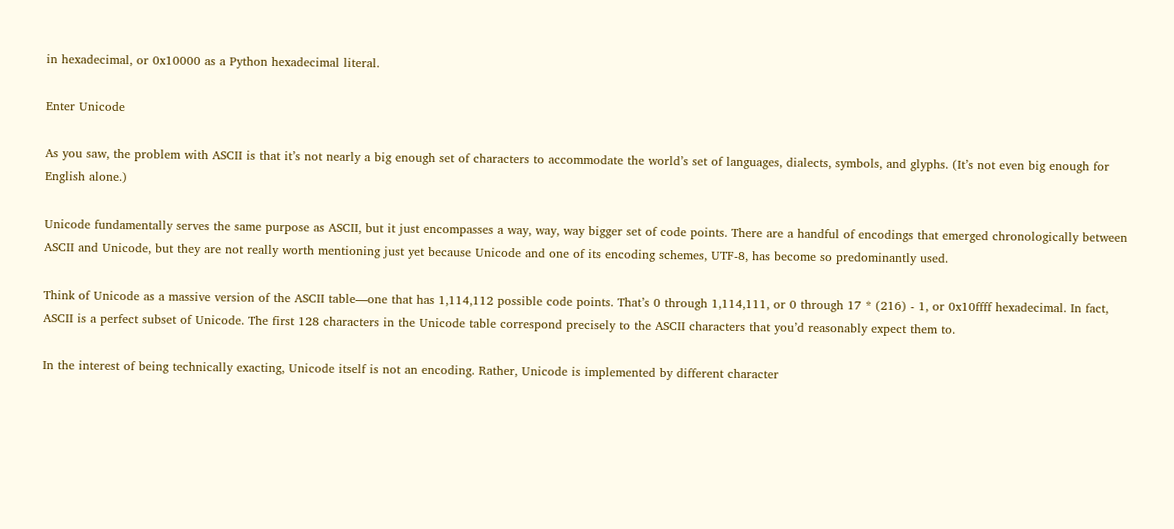in hexadecimal, or 0x10000 as a Python hexadecimal literal.

Enter Unicode

As you saw, the problem with ASCII is that it’s not nearly a big enough set of characters to accommodate the world’s set of languages, dialects, symbols, and glyphs. (It’s not even big enough for English alone.)

Unicode fundamentally serves the same purpose as ASCII, but it just encompasses a way, way, way bigger set of code points. There are a handful of encodings that emerged chronologically between ASCII and Unicode, but they are not really worth mentioning just yet because Unicode and one of its encoding schemes, UTF-8, has become so predominantly used.

Think of Unicode as a massive version of the ASCII table—one that has 1,114,112 possible code points. That’s 0 through 1,114,111, or 0 through 17 * (216) - 1, or 0x10ffff hexadecimal. In fact, ASCII is a perfect subset of Unicode. The first 128 characters in the Unicode table correspond precisely to the ASCII characters that you’d reasonably expect them to.

In the interest of being technically exacting, Unicode itself is not an encoding. Rather, Unicode is implemented by different character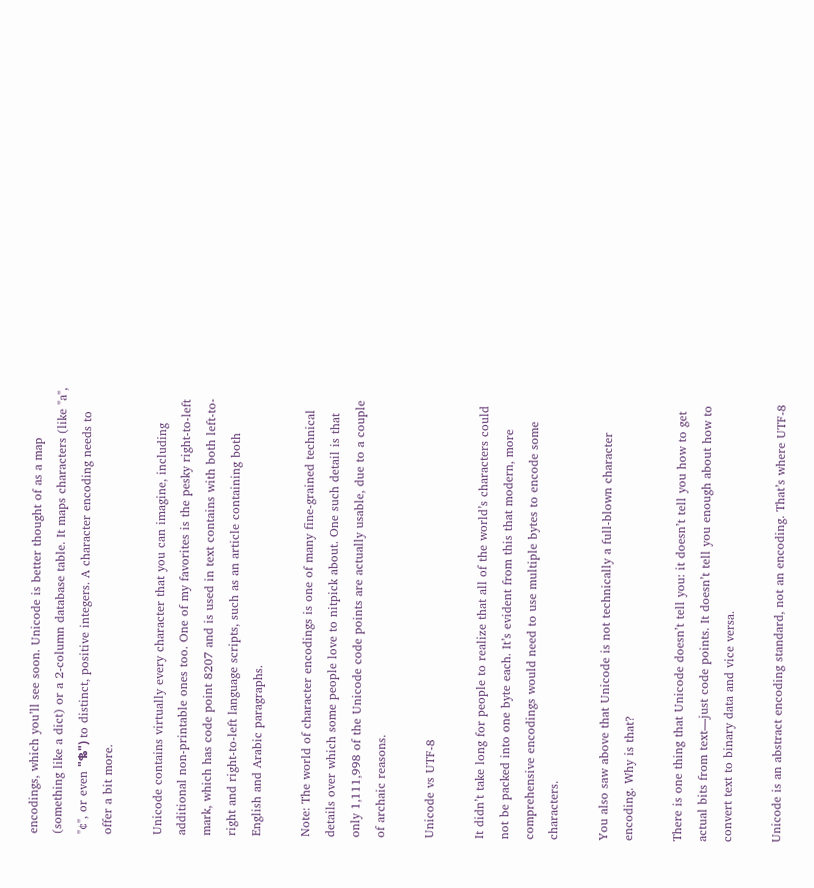encodings, which you’ll see soon. Unicode is better thought of as a map (something like a dict) or a 2-column database table. It maps characters (like "a", "¢", or even "ቈ") to distinct, positive integers. A character encoding needs to offer a bit more.

Unicode contains virtually every character that you can imagine, including additional non-printable ones too. One of my favorites is the pesky right-to-left mark, which has code point 8207 and is used in text contains with both left-to-right and right-to-left language scripts, such as an article containing both English and Arabic paragraphs.

Note: The world of character encodings is one of many fine-grained technical details over which some people love to nitpick about. One such detail is that only 1,111,998 of the Unicode code points are actually usable, due to a couple of archaic reasons.

Unicode vs UTF-8

It didn’t take long for people to realize that all of the world’s characters could not be packed into one byte each. It’s evident from this that modern, more comprehensive encodings would need to use multiple bytes to encode some characters.

You also saw above that Unicode is not technically a full-blown character encoding. Why is that?

There is one thing that Unicode doesn’t tell you: it doesn’t tell you how to get actual bits from text—just code points. It doesn’t tell you enough about how to convert text to binary data and vice versa.

Unicode is an abstract encoding standard, not an encoding. That’s where UTF-8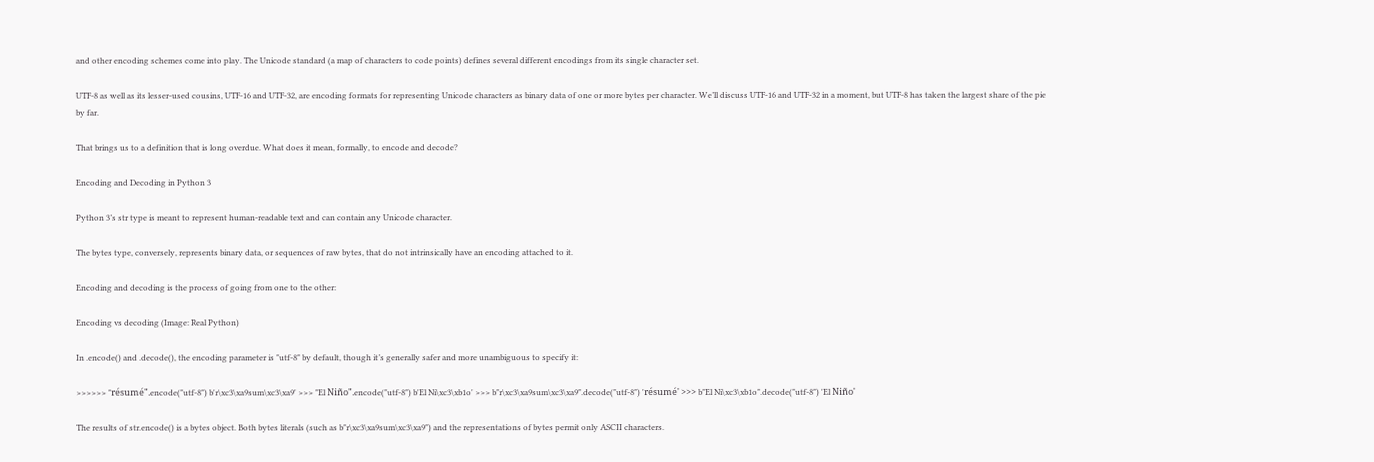and other encoding schemes come into play. The Unicode standard (a map of characters to code points) defines several different encodings from its single character set.

UTF-8 as well as its lesser-used cousins, UTF-16 and UTF-32, are encoding formats for representing Unicode characters as binary data of one or more bytes per character. We’ll discuss UTF-16 and UTF-32 in a moment, but UTF-8 has taken the largest share of the pie by far.

That brings us to a definition that is long overdue. What does it mean, formally, to encode and decode?

Encoding and Decoding in Python 3

Python 3’s str type is meant to represent human-readable text and can contain any Unicode character.

The bytes type, conversely, represents binary data, or sequences of raw bytes, that do not intrinsically have an encoding attached to it.

Encoding and decoding is the process of going from one to the other:

Encoding vs decoding (Image: Real Python)

In .encode() and .decode(), the encoding parameter is "utf-8" by default, though it’s generally safer and more unambiguous to specify it:

>>>>>> "résumé".encode("utf-8") b'r\xc3\xa9sum\xc3\xa9' >>> "El Niño".encode("utf-8") b'El Ni\xc3\xb1o' >>> b"r\xc3\xa9sum\xc3\xa9".decode("utf-8") 'résumé' >>> b"El Ni\xc3\xb1o".decode("utf-8") 'El Niño'

The results of str.encode() is a bytes object. Both bytes literals (such as b"r\xc3\xa9sum\xc3\xa9") and the representations of bytes permit only ASCII characters.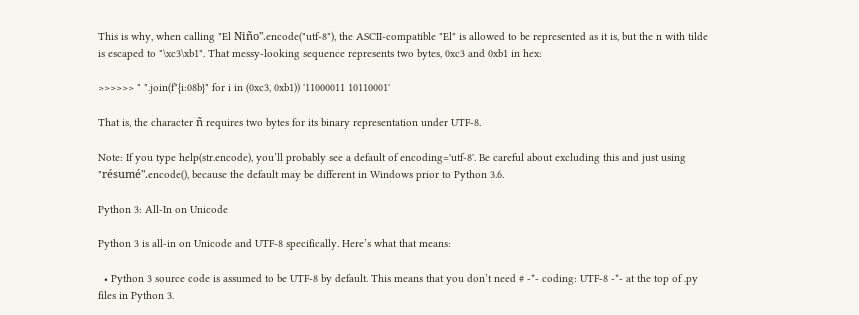This is why, when calling "El Niño".encode("utf-8"), the ASCII-compatible "El" is allowed to be represented as it is, but the n with tilde is escaped to "\xc3\xb1". That messy-looking sequence represents two bytes, 0xc3 and 0xb1 in hex:

>>>>>> " ".join(f"{i:08b}" for i in (0xc3, 0xb1)) '11000011 10110001'

That is, the character ñ requires two bytes for its binary representation under UTF-8.

Note: If you type help(str.encode), you’ll probably see a default of encoding='utf-8'. Be careful about excluding this and just using "résumé".encode(), because the default may be different in Windows prior to Python 3.6.

Python 3: All-In on Unicode

Python 3 is all-in on Unicode and UTF-8 specifically. Here’s what that means:

  • Python 3 source code is assumed to be UTF-8 by default. This means that you don’t need # -*- coding: UTF-8 -*- at the top of .py files in Python 3.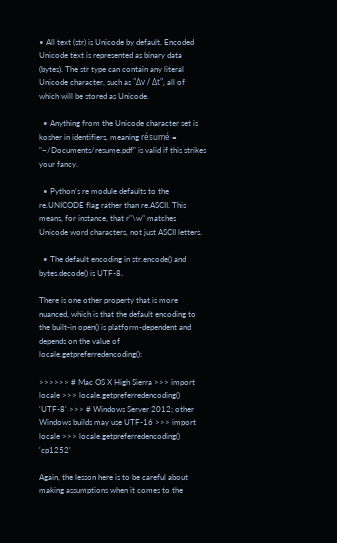• All text (str) is Unicode by default. Encoded Unicode text is represented as binary data (bytes). The str type can contain any literal Unicode character, such as "Δv / Δt", all of which will be stored as Unicode.

  • Anything from the Unicode character set is kosher in identifiers, meaning résumé = "~/Documents/resume.pdf" is valid if this strikes your fancy.

  • Python’s re module defaults to the re.UNICODE flag rather than re.ASCII. This means, for instance, that r"\w" matches Unicode word characters, not just ASCII letters.

  • The default encoding in str.encode() and bytes.decode() is UTF-8.

There is one other property that is more nuanced, which is that the default encoding to the built-in open() is platform-dependent and depends on the value of locale.getpreferredencoding():

>>>>>> # Mac OS X High Sierra >>> import locale >>> locale.getpreferredencoding() 'UTF-8' >>> # Windows Server 2012; other Windows builds may use UTF-16 >>> import locale >>> locale.getpreferredencoding() 'cp1252'

Again, the lesson here is to be careful about making assumptions when it comes to the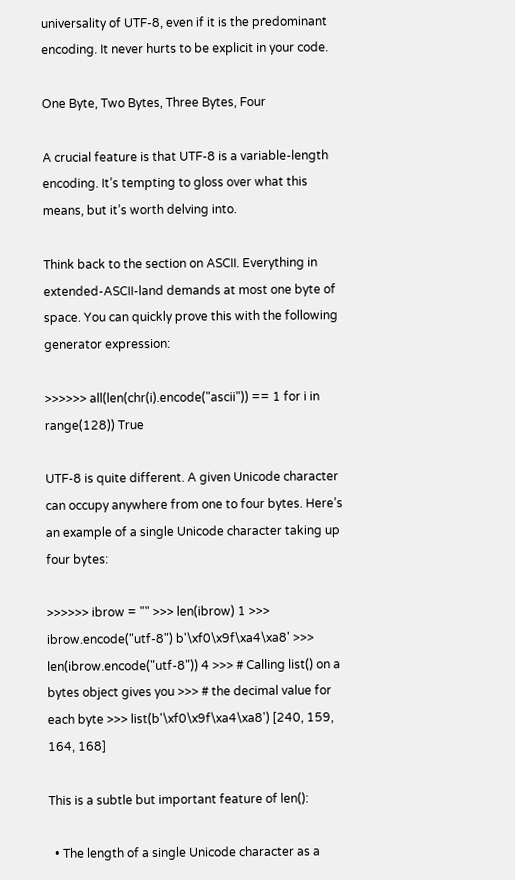universality of UTF-8, even if it is the predominant encoding. It never hurts to be explicit in your code.

One Byte, Two Bytes, Three Bytes, Four

A crucial feature is that UTF-8 is a variable-length encoding. It’s tempting to gloss over what this means, but it’s worth delving into.

Think back to the section on ASCII. Everything in extended-ASCII-land demands at most one byte of space. You can quickly prove this with the following generator expression:

>>>>>> all(len(chr(i).encode("ascii")) == 1 for i in range(128)) True

UTF-8 is quite different. A given Unicode character can occupy anywhere from one to four bytes. Here’s an example of a single Unicode character taking up four bytes:

>>>>>> ibrow = "" >>> len(ibrow) 1 >>> ibrow.encode("utf-8") b'\xf0\x9f\xa4\xa8' >>> len(ibrow.encode("utf-8")) 4 >>> # Calling list() on a bytes object gives you >>> # the decimal value for each byte >>> list(b'\xf0\x9f\xa4\xa8') [240, 159, 164, 168]

This is a subtle but important feature of len():

  • The length of a single Unicode character as a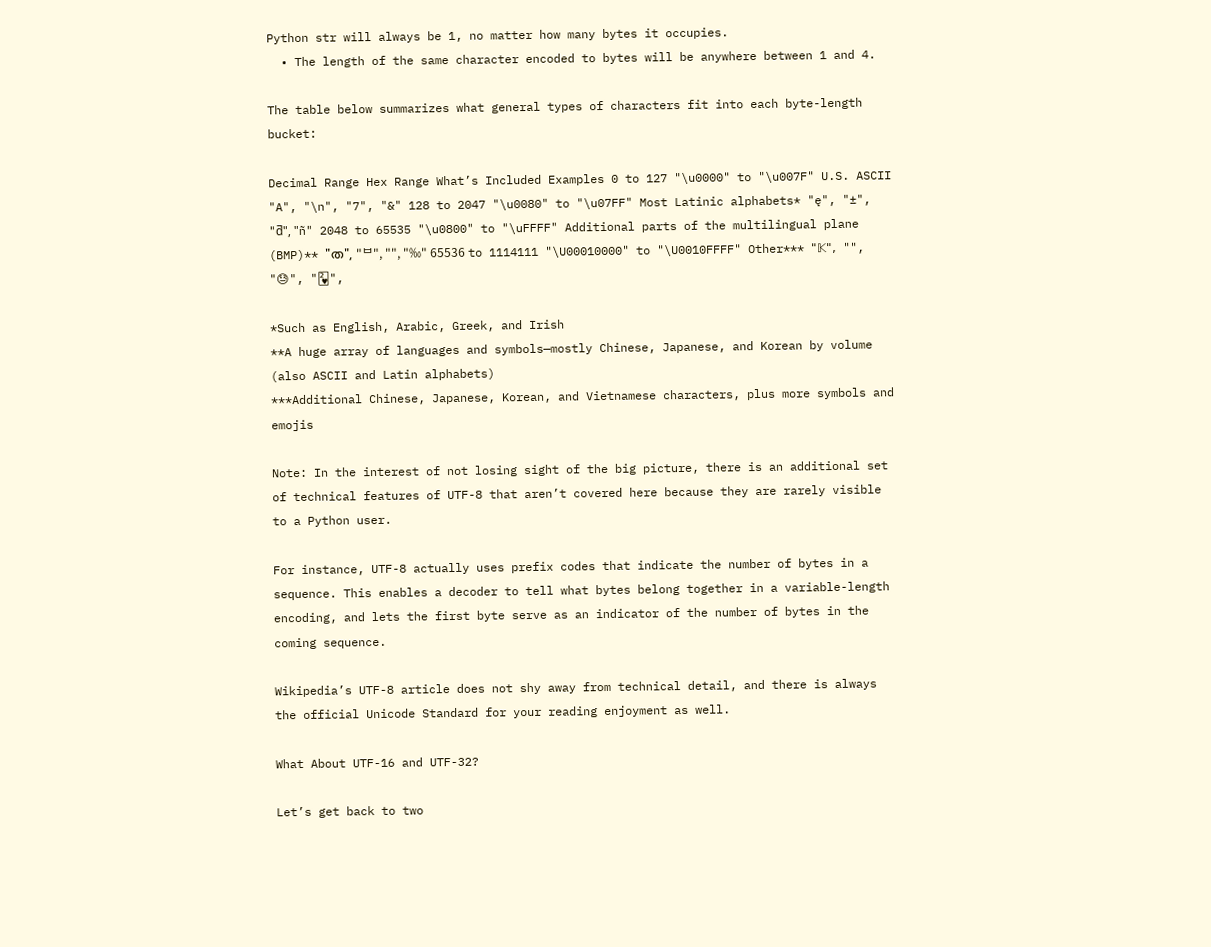Python str will always be 1, no matter how many bytes it occupies.
  • The length of the same character encoded to bytes will be anywhere between 1 and 4.

The table below summarizes what general types of characters fit into each byte-length bucket:

Decimal Range Hex Range What’s Included Examples 0 to 127 "\u0000" to "\u007F" U.S. ASCII "A", "\n", "7", "&" 128 to 2047 "\u0080" to "\u07FF" Most Latinic alphabets* "ę", "±", "ƌ", "ñ" 2048 to 65535 "\u0800" to "\uFFFF" Additional parts of the multilingual plane (BMP)** "ത", "ᄇ", "", "‰" 65536 to 1114111 "\U00010000" to "\U0010FFFF" Other*** "𝕂", "", "😓", "🂲",

*Such as English, Arabic, Greek, and Irish
**A huge array of languages and symbols—mostly Chinese, Japanese, and Korean by volume (also ASCII and Latin alphabets)
***Additional Chinese, Japanese, Korean, and Vietnamese characters, plus more symbols and emojis

Note: In the interest of not losing sight of the big picture, there is an additional set of technical features of UTF-8 that aren’t covered here because they are rarely visible to a Python user.

For instance, UTF-8 actually uses prefix codes that indicate the number of bytes in a sequence. This enables a decoder to tell what bytes belong together in a variable-length encoding, and lets the first byte serve as an indicator of the number of bytes in the coming sequence.

Wikipedia’s UTF-8 article does not shy away from technical detail, and there is always the official Unicode Standard for your reading enjoyment as well.

What About UTF-16 and UTF-32?

Let’s get back to two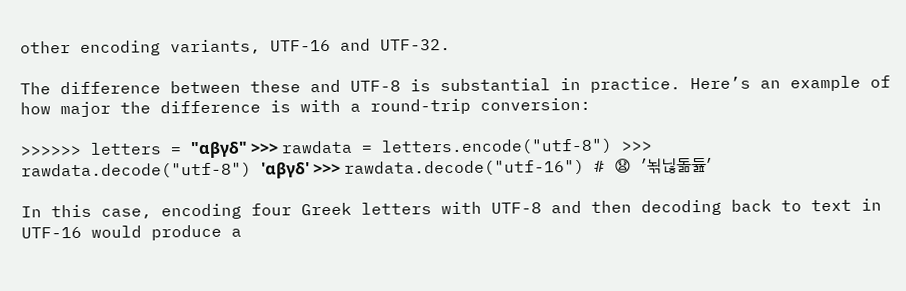other encoding variants, UTF-16 and UTF-32.

The difference between these and UTF-8 is substantial in practice. Here’s an example of how major the difference is with a round-trip conversion:

>>>>>> letters = "αβγδ" >>> rawdata = letters.encode("utf-8") >>> rawdata.decode("utf-8") 'αβγδ' >>> rawdata.decode("utf-16") # 😧 '뇎닎돎듎'

In this case, encoding four Greek letters with UTF-8 and then decoding back to text in UTF-16 would produce a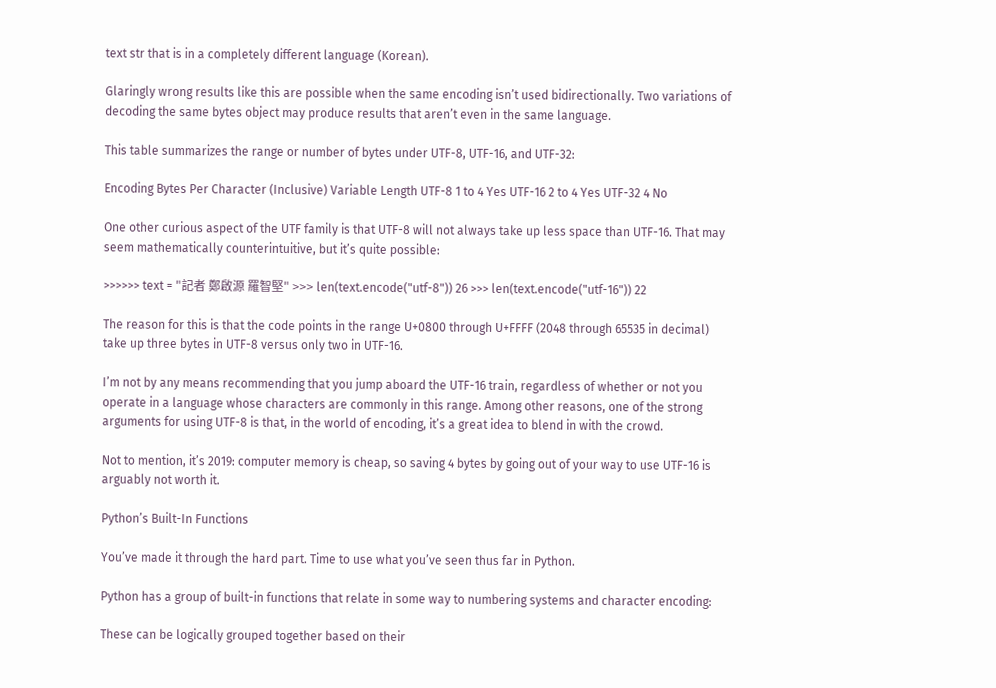text str that is in a completely different language (Korean).

Glaringly wrong results like this are possible when the same encoding isn’t used bidirectionally. Two variations of decoding the same bytes object may produce results that aren’t even in the same language.

This table summarizes the range or number of bytes under UTF-8, UTF-16, and UTF-32:

Encoding Bytes Per Character (Inclusive) Variable Length UTF-8 1 to 4 Yes UTF-16 2 to 4 Yes UTF-32 4 No

One other curious aspect of the UTF family is that UTF-8 will not always take up less space than UTF-16. That may seem mathematically counterintuitive, but it’s quite possible:

>>>>>> text = "記者 鄭啟源 羅智堅" >>> len(text.encode("utf-8")) 26 >>> len(text.encode("utf-16")) 22

The reason for this is that the code points in the range U+0800 through U+FFFF (2048 through 65535 in decimal) take up three bytes in UTF-8 versus only two in UTF-16.

I’m not by any means recommending that you jump aboard the UTF-16 train, regardless of whether or not you operate in a language whose characters are commonly in this range. Among other reasons, one of the strong arguments for using UTF-8 is that, in the world of encoding, it’s a great idea to blend in with the crowd.

Not to mention, it’s 2019: computer memory is cheap, so saving 4 bytes by going out of your way to use UTF-16 is arguably not worth it.

Python’s Built-In Functions

You’ve made it through the hard part. Time to use what you’ve seen thus far in Python.

Python has a group of built-in functions that relate in some way to numbering systems and character encoding:

These can be logically grouped together based on their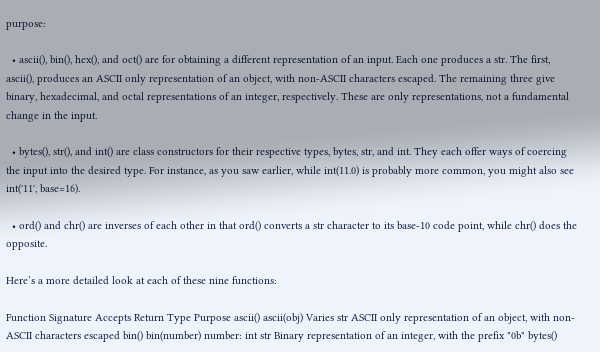purpose:

  • ascii(), bin(), hex(), and oct() are for obtaining a different representation of an input. Each one produces a str. The first, ascii(), produces an ASCII only representation of an object, with non-ASCII characters escaped. The remaining three give binary, hexadecimal, and octal representations of an integer, respectively. These are only representations, not a fundamental change in the input.

  • bytes(), str(), and int() are class constructors for their respective types, bytes, str, and int. They each offer ways of coercing the input into the desired type. For instance, as you saw earlier, while int(11.0) is probably more common, you might also see int('11', base=16).

  • ord() and chr() are inverses of each other in that ord() converts a str character to its base-10 code point, while chr() does the opposite.

Here’s a more detailed look at each of these nine functions:

Function Signature Accepts Return Type Purpose ascii() ascii(obj) Varies str ASCII only representation of an object, with non-ASCII characters escaped bin() bin(number) number: int str Binary representation of an integer, with the prefix "0b" bytes()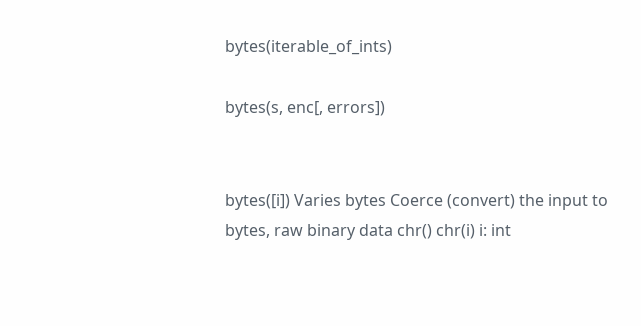bytes(iterable_of_ints)

bytes(s, enc[, errors])


bytes([i]) Varies bytes Coerce (convert) the input to bytes, raw binary data chr() chr(i) i: int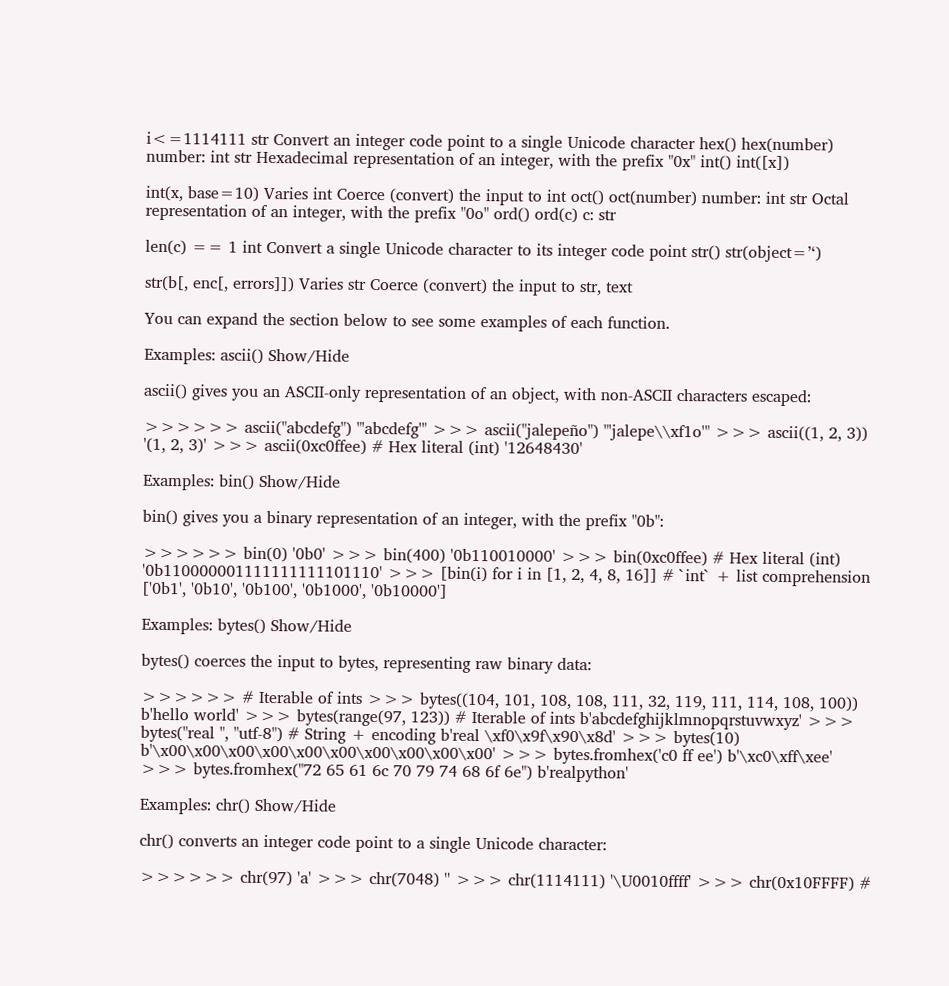i<=1114111 str Convert an integer code point to a single Unicode character hex() hex(number) number: int str Hexadecimal representation of an integer, with the prefix "0x" int() int([x])

int(x, base=10) Varies int Coerce (convert) the input to int oct() oct(number) number: int str Octal representation of an integer, with the prefix "0o" ord() ord(c) c: str

len(c) == 1 int Convert a single Unicode character to its integer code point str() str(object=’‘)

str(b[, enc[, errors]]) Varies str Coerce (convert) the input to str, text

You can expand the section below to see some examples of each function.

Examples: ascii() Show/Hide

ascii() gives you an ASCII-only representation of an object, with non-ASCII characters escaped:

>>>>>> ascii("abcdefg") "'abcdefg'" >>> ascii("jalepeño") "'jalepe\\xf1o'" >>> ascii((1, 2, 3)) '(1, 2, 3)' >>> ascii(0xc0ffee) # Hex literal (int) '12648430'

Examples: bin() Show/Hide

bin() gives you a binary representation of an integer, with the prefix "0b":

>>>>>> bin(0) '0b0' >>> bin(400) '0b110010000' >>> bin(0xc0ffee) # Hex literal (int) '0b110000001111111111101110' >>> [bin(i) for i in [1, 2, 4, 8, 16]] # `int` + list comprehension ['0b1', '0b10', '0b100', '0b1000', '0b10000']

Examples: bytes() Show/Hide

bytes() coerces the input to bytes, representing raw binary data:

>>>>>> # Iterable of ints >>> bytes((104, 101, 108, 108, 111, 32, 119, 111, 114, 108, 100)) b'hello world' >>> bytes(range(97, 123)) # Iterable of ints b'abcdefghijklmnopqrstuvwxyz' >>> bytes("real ", "utf-8") # String + encoding b'real \xf0\x9f\x90\x8d' >>> bytes(10) b'\x00\x00\x00\x00\x00\x00\x00\x00\x00\x00' >>> bytes.fromhex('c0 ff ee') b'\xc0\xff\xee' >>> bytes.fromhex("72 65 61 6c 70 79 74 68 6f 6e") b'realpython'

Examples: chr() Show/Hide

chr() converts an integer code point to a single Unicode character:

>>>>>> chr(97) 'a' >>> chr(7048) '' >>> chr(1114111) '\U0010ffff' >>> chr(0x10FFFF) #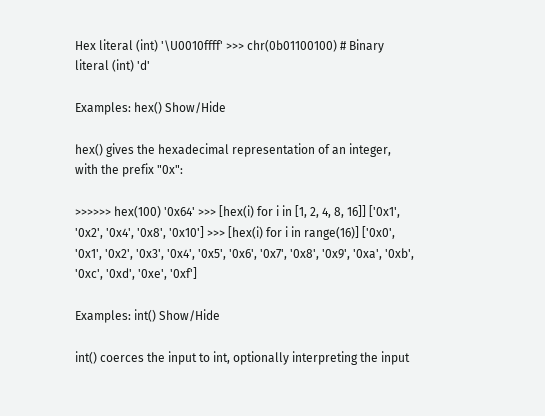Hex literal (int) '\U0010ffff' >>> chr(0b01100100) # Binary literal (int) 'd'

Examples: hex() Show/Hide

hex() gives the hexadecimal representation of an integer, with the prefix "0x":

>>>>>> hex(100) '0x64' >>> [hex(i) for i in [1, 2, 4, 8, 16]] ['0x1', '0x2', '0x4', '0x8', '0x10'] >>> [hex(i) for i in range(16)] ['0x0', '0x1', '0x2', '0x3', '0x4', '0x5', '0x6', '0x7', '0x8', '0x9', '0xa', '0xb', '0xc', '0xd', '0xe', '0xf']

Examples: int() Show/Hide

int() coerces the input to int, optionally interpreting the input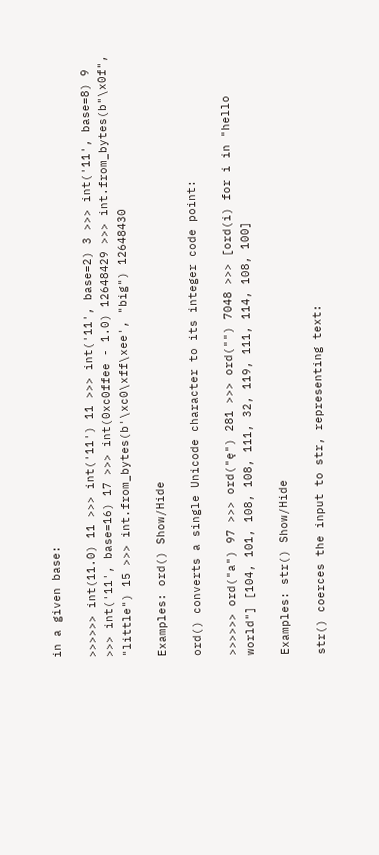in a given base:

>>>>>> int(11.0) 11 >>> int('11') 11 >>> int('11', base=2) 3 >>> int('11', base=8) 9 >>> int('11', base=16) 17 >>> int(0xc0ffee - 1.0) 12648429 >>> int.from_bytes(b"\x0f", "little") 15 >>> int.from_bytes(b'\xc0\xff\xee', "big") 12648430

Examples: ord() Show/Hide

ord() converts a single Unicode character to its integer code point:

>>>>>> ord("a") 97 >>> ord("ę") 281 >>> ord("") 7048 >>> [ord(i) for i in "hello world"] [104, 101, 108, 108, 111, 32, 119, 111, 114, 108, 100]

Examples: str() Show/Hide

str() coerces the input to str, representing text: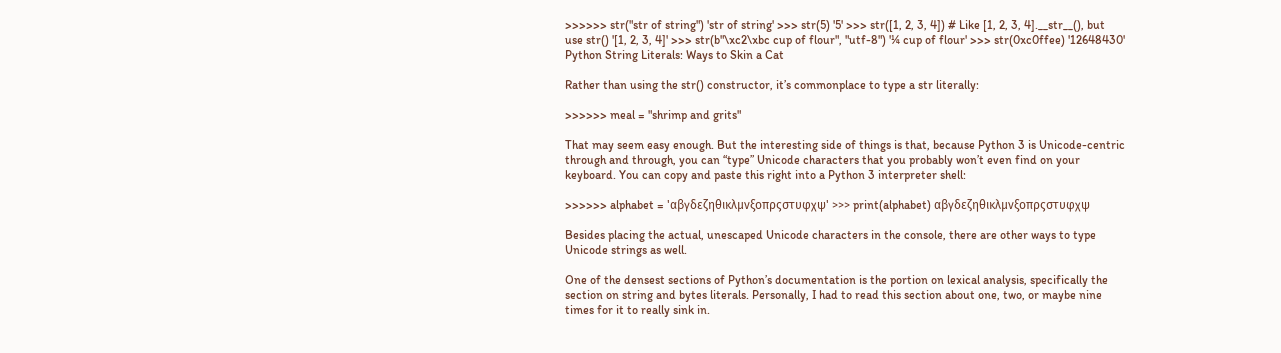>>>>>> str("str of string") 'str of string' >>> str(5) '5' >>> str([1, 2, 3, 4]) # Like [1, 2, 3, 4].__str__(), but use str() '[1, 2, 3, 4]' >>> str(b"\xc2\xbc cup of flour", "utf-8") '¼ cup of flour' >>> str(0xc0ffee) '12648430' Python String Literals: Ways to Skin a Cat

Rather than using the str() constructor, it’s commonplace to type a str literally:

>>>>>> meal = "shrimp and grits"

That may seem easy enough. But the interesting side of things is that, because Python 3 is Unicode-centric through and through, you can “type” Unicode characters that you probably won’t even find on your keyboard. You can copy and paste this right into a Python 3 interpreter shell:

>>>>>> alphabet = 'αβγδεζηθικλμνξοπρςστυφχψ' >>> print(alphabet) αβγδεζηθικλμνξοπρςστυφχψ

Besides placing the actual, unescaped Unicode characters in the console, there are other ways to type Unicode strings as well.

One of the densest sections of Python’s documentation is the portion on lexical analysis, specifically the section on string and bytes literals. Personally, I had to read this section about one, two, or maybe nine times for it to really sink in.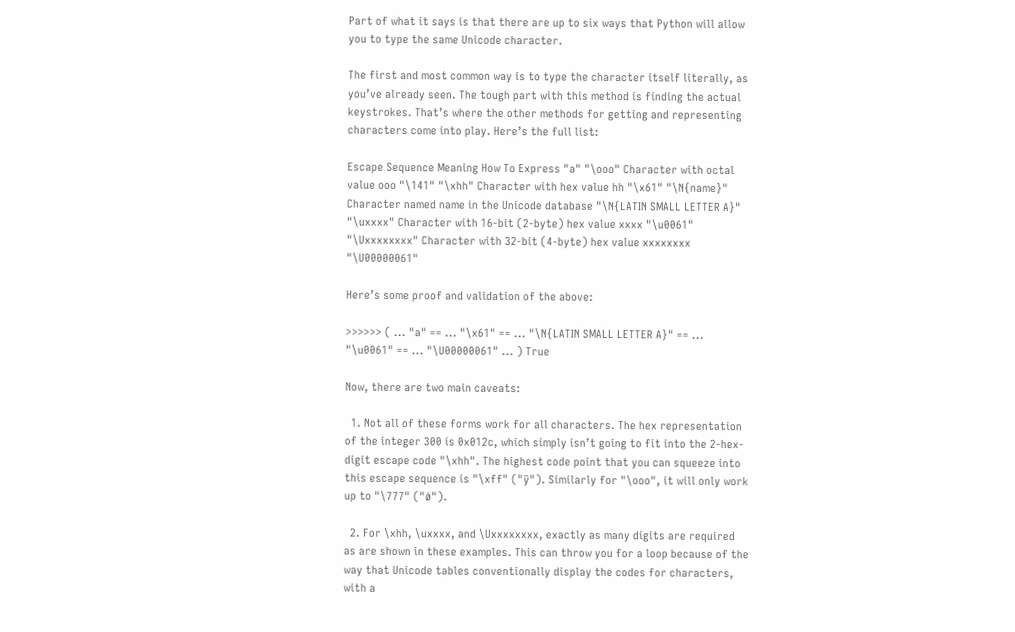Part of what it says is that there are up to six ways that Python will allow you to type the same Unicode character.

The first and most common way is to type the character itself literally, as you’ve already seen. The tough part with this method is finding the actual keystrokes. That’s where the other methods for getting and representing characters come into play. Here’s the full list:

Escape Sequence Meaning How To Express "a" "\ooo" Character with octal value ooo "\141" "\xhh" Character with hex value hh "\x61" "\N{name}" Character named name in the Unicode database "\N{LATIN SMALL LETTER A}" "\uxxxx" Character with 16-bit (2-byte) hex value xxxx "\u0061" "\Uxxxxxxxx" Character with 32-bit (4-byte) hex value xxxxxxxx "\U00000061"

Here’s some proof and validation of the above:

>>>>>> ( ... "a" == ... "\x61" == ... "\N{LATIN SMALL LETTER A}" == ... "\u0061" == ... "\U00000061" ... ) True

Now, there are two main caveats:

  1. Not all of these forms work for all characters. The hex representation of the integer 300 is 0x012c, which simply isn’t going to fit into the 2-hex-digit escape code "\xhh". The highest code point that you can squeeze into this escape sequence is "\xff" ("ÿ"). Similarly for "\ooo", it will only work up to "\777" ("ǿ").

  2. For \xhh, \uxxxx, and \Uxxxxxxxx, exactly as many digits are required as are shown in these examples. This can throw you for a loop because of the way that Unicode tables conventionally display the codes for characters, with a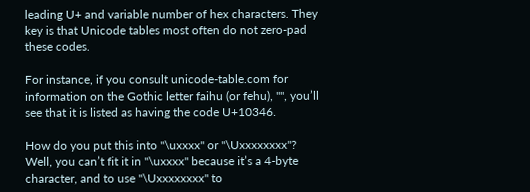leading U+ and variable number of hex characters. They key is that Unicode tables most often do not zero-pad these codes.

For instance, if you consult unicode-table.com for information on the Gothic letter faihu (or fehu), "", you’ll see that it is listed as having the code U+10346.

How do you put this into "\uxxxx" or "\Uxxxxxxxx"? Well, you can’t fit it in "\uxxxx" because it’s a 4-byte character, and to use "\Uxxxxxxxx" to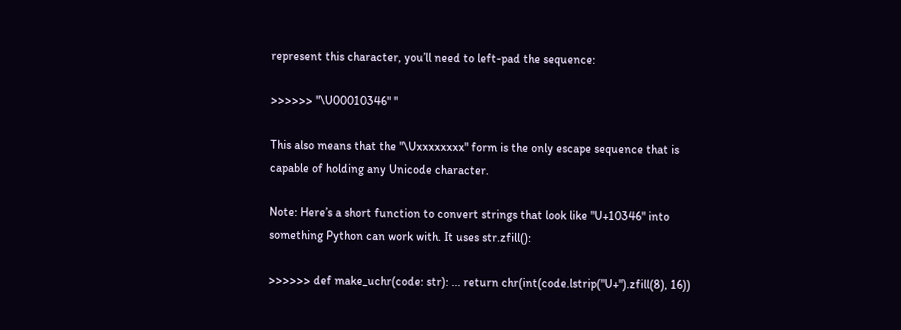represent this character, you’ll need to left-pad the sequence:

>>>>>> "\U00010346" ''

This also means that the "\Uxxxxxxxx" form is the only escape sequence that is capable of holding any Unicode character.

Note: Here’s a short function to convert strings that look like "U+10346" into something Python can work with. It uses str.zfill():

>>>>>> def make_uchr(code: str): ... return chr(int(code.lstrip("U+").zfill(8), 16))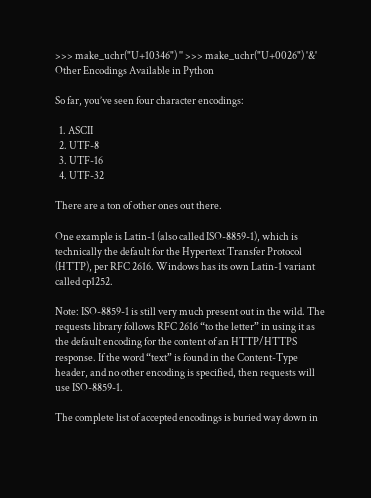>>> make_uchr("U+10346") '' >>> make_uchr("U+0026") '&' Other Encodings Available in Python

So far, you’ve seen four character encodings:

  1. ASCII
  2. UTF-8
  3. UTF-16
  4. UTF-32

There are a ton of other ones out there.

One example is Latin-1 (also called ISO-8859-1), which is technically the default for the Hypertext Transfer Protocol (HTTP), per RFC 2616. Windows has its own Latin-1 variant called cp1252.

Note: ISO-8859-1 is still very much present out in the wild. The requests library follows RFC 2616 “to the letter” in using it as the default encoding for the content of an HTTP/HTTPS response. If the word “text” is found in the Content-Type header, and no other encoding is specified, then requests will use ISO-8859-1.

The complete list of accepted encodings is buried way down in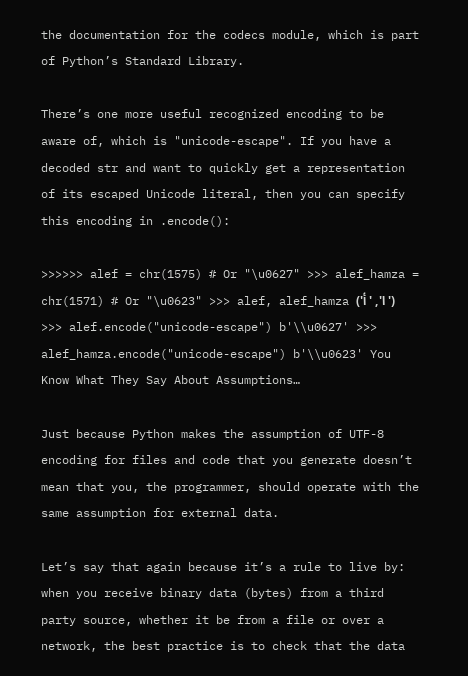the documentation for the codecs module, which is part of Python’s Standard Library.

There’s one more useful recognized encoding to be aware of, which is "unicode-escape". If you have a decoded str and want to quickly get a representation of its escaped Unicode literal, then you can specify this encoding in .encode():

>>>>>> alef = chr(1575) # Or "\u0627" >>> alef_hamza = chr(1571) # Or "\u0623" >>> alef, alef_hamza ('ا', 'أ') >>> alef.encode("unicode-escape") b'\\u0627' >>> alef_hamza.encode("unicode-escape") b'\\u0623' You Know What They Say About Assumptions…

Just because Python makes the assumption of UTF-8 encoding for files and code that you generate doesn’t mean that you, the programmer, should operate with the same assumption for external data.

Let’s say that again because it’s a rule to live by: when you receive binary data (bytes) from a third party source, whether it be from a file or over a network, the best practice is to check that the data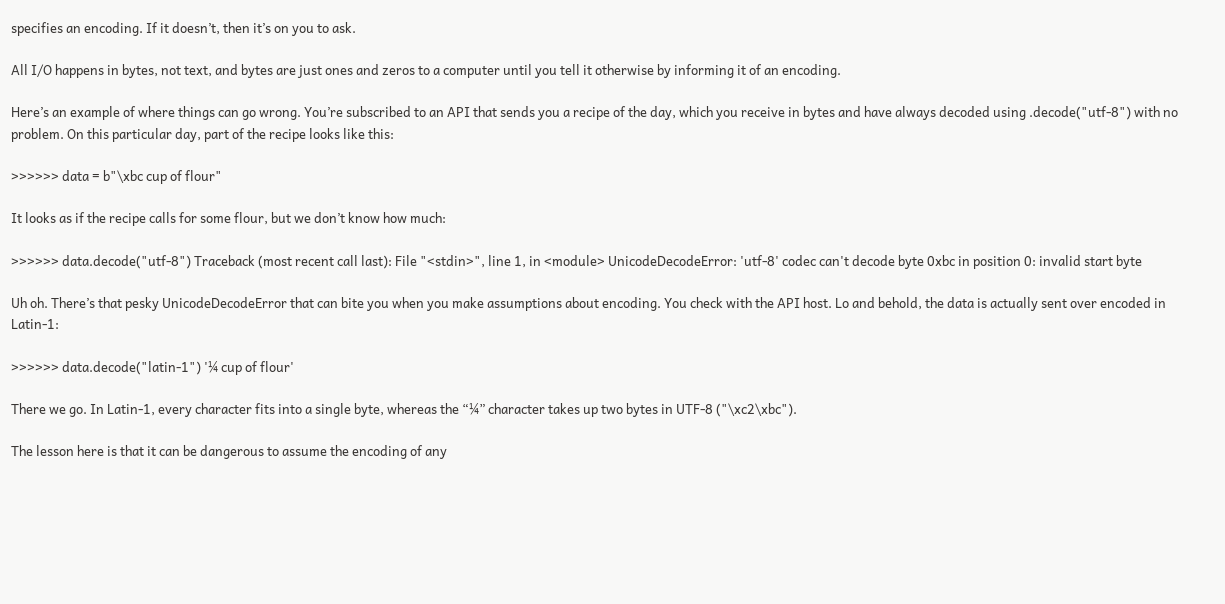specifies an encoding. If it doesn’t, then it’s on you to ask.

All I/O happens in bytes, not text, and bytes are just ones and zeros to a computer until you tell it otherwise by informing it of an encoding.

Here’s an example of where things can go wrong. You’re subscribed to an API that sends you a recipe of the day, which you receive in bytes and have always decoded using .decode("utf-8") with no problem. On this particular day, part of the recipe looks like this:

>>>>>> data = b"\xbc cup of flour"

It looks as if the recipe calls for some flour, but we don’t know how much:

>>>>>> data.decode("utf-8") Traceback (most recent call last): File "<stdin>", line 1, in <module> UnicodeDecodeError: 'utf-8' codec can't decode byte 0xbc in position 0: invalid start byte

Uh oh. There’s that pesky UnicodeDecodeError that can bite you when you make assumptions about encoding. You check with the API host. Lo and behold, the data is actually sent over encoded in Latin-1:

>>>>>> data.decode("latin-1") '¼ cup of flour'

There we go. In Latin-1, every character fits into a single byte, whereas the “¼” character takes up two bytes in UTF-8 ("\xc2\xbc").

The lesson here is that it can be dangerous to assume the encoding of any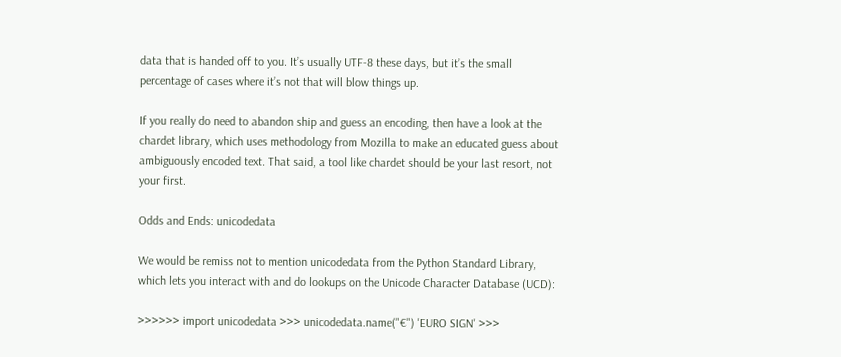data that is handed off to you. It’s usually UTF-8 these days, but it’s the small percentage of cases where it’s not that will blow things up.

If you really do need to abandon ship and guess an encoding, then have a look at the chardet library, which uses methodology from Mozilla to make an educated guess about ambiguously encoded text. That said, a tool like chardet should be your last resort, not your first.

Odds and Ends: unicodedata

We would be remiss not to mention unicodedata from the Python Standard Library, which lets you interact with and do lookups on the Unicode Character Database (UCD):

>>>>>> import unicodedata >>> unicodedata.name("€") 'EURO SIGN' >>>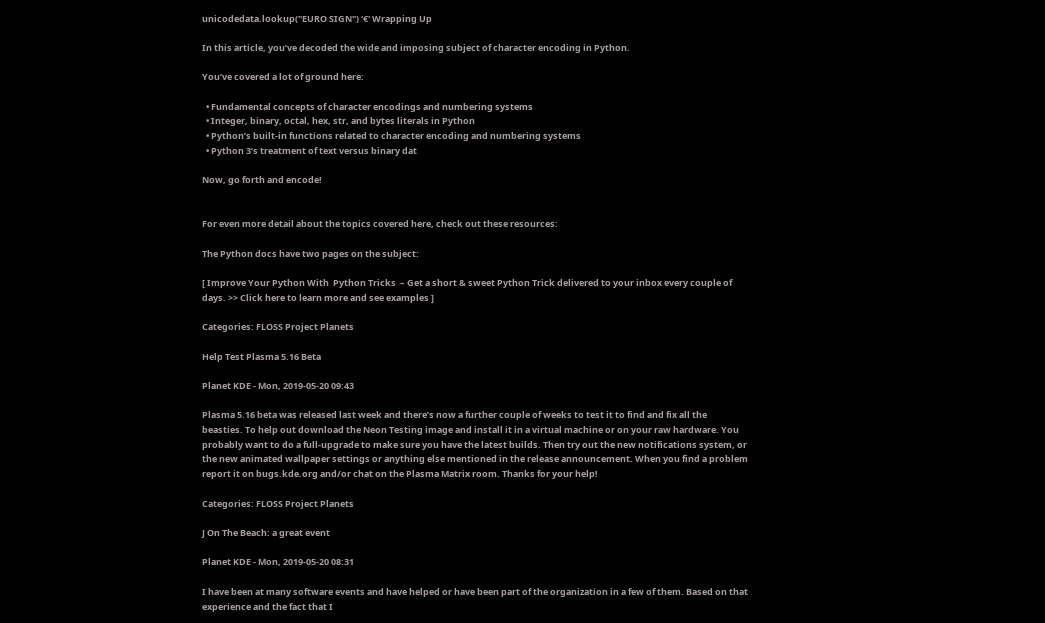unicodedata.lookup("EURO SIGN") '€' Wrapping Up

In this article, you’ve decoded the wide and imposing subject of character encoding in Python.

You’ve covered a lot of ground here:

  • Fundamental concepts of character encodings and numbering systems
  • Integer, binary, octal, hex, str, and bytes literals in Python
  • Python’s built-in functions related to character encoding and numbering systems
  • Python 3’s treatment of text versus binary dat

Now, go forth and encode!


For even more detail about the topics covered here, check out these resources:

The Python docs have two pages on the subject:

[ Improve Your Python With  Python Tricks  – Get a short & sweet Python Trick delivered to your inbox every couple of days. >> Click here to learn more and see examples ]

Categories: FLOSS Project Planets

Help Test Plasma 5.16 Beta

Planet KDE - Mon, 2019-05-20 09:43

Plasma 5.16 beta was released last week and there’s now a further couple of weeks to test it to find and fix all the beasties. To help out download the Neon Testing image and install it in a virtual machine or on your raw hardware. You probably want to do a full-upgrade to make sure you have the latest builds. Then try out the new notifications system, or the new animated wallpaper settings or anything else mentioned in the release announcement. When you find a problem report it on bugs.kde.org and/or chat on the Plasma Matrix room. Thanks for your help!

Categories: FLOSS Project Planets

J On The Beach: a great event

Planet KDE - Mon, 2019-05-20 08:31

I have been at many software events and have helped or have been part of the organization in a few of them. Based on that experience and the fact that I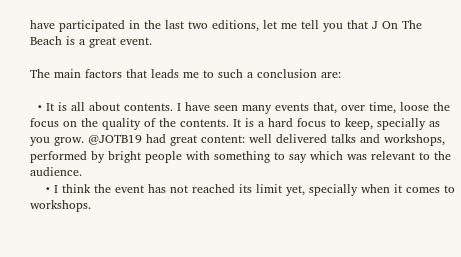have participated in the last two editions, let me tell you that J On The Beach is a great event.

The main factors that leads me to such a conclusion are:

  • It is all about contents. I have seen many events that, over time, loose the focus on the quality of the contents. It is a hard focus to keep, specially as you grow. @JOTB19 had great content: well delivered talks and workshops, performed by bright people with something to say which was relevant to the audience.
    • I think the event has not reached its limit yet, specially when it comes to workshops.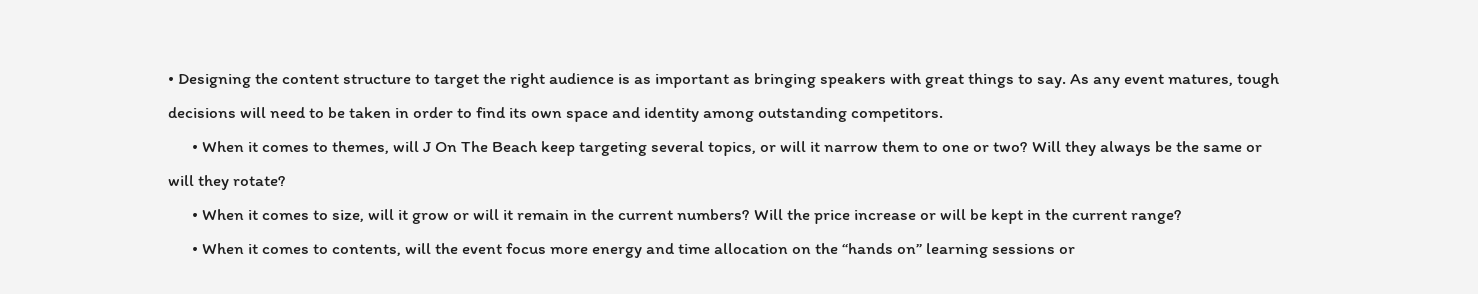• Designing the content structure to target the right audience is as important as bringing speakers with great things to say. As any event matures, tough decisions will need to be taken in order to find its own space and identity among outstanding competitors.
      • When it comes to themes, will J On The Beach keep targeting several topics, or will it narrow them to one or two? Will they always be the same or will they rotate?
      • When it comes to size, will it grow or will it remain in the current numbers? Will the price increase or will be kept in the current range?
      • When it comes to contents, will the event focus more energy and time allocation on the “hands on” learning sessions or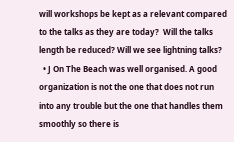will workshops be kept as a relevant compared to the talks as they are today?  Will the talks length be reduced? Will we see lightning talks?
  • J On The Beach was well organised. A good organization is not the one that does not run into any trouble but the one that handles them smoothly so there is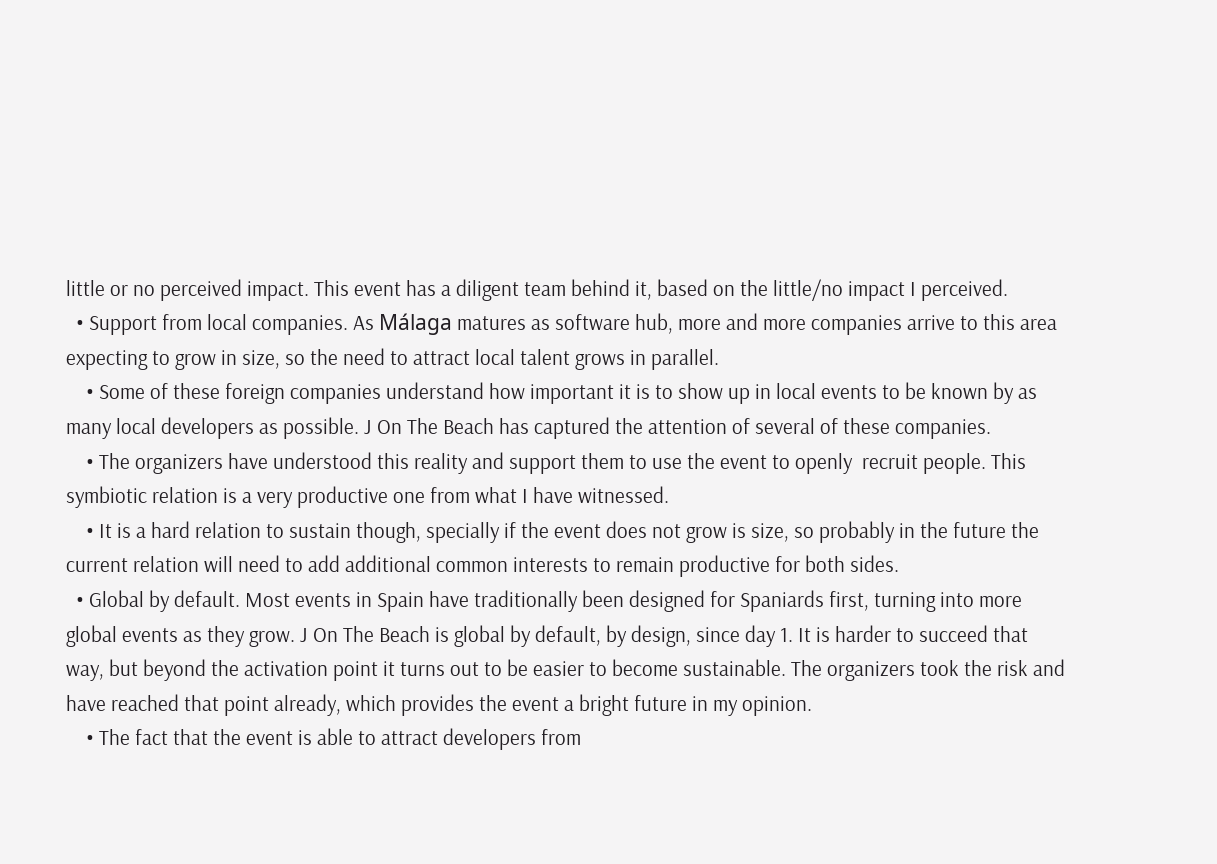little or no perceived impact. This event has a diligent team behind it, based on the little/no impact I perceived.
  • Support from local companies. As Málaga matures as software hub, more and more companies arrive to this area expecting to grow in size, so the need to attract local talent grows in parallel.
    • Some of these foreign companies understand how important it is to show up in local events to be known by as many local developers as possible. J On The Beach has captured the attention of several of these companies.
    • The organizers have understood this reality and support them to use the event to openly  recruit people. This symbiotic relation is a very productive one from what I have witnessed.
    • It is a hard relation to sustain though, specially if the event does not grow is size, so probably in the future the current relation will need to add additional common interests to remain productive for both sides.
  • Global by default. Most events in Spain have traditionally been designed for Spaniards first, turning into more global events as they grow. J On The Beach is global by default, by design, since day 1. It is harder to succeed that way, but beyond the activation point it turns out to be easier to become sustainable. The organizers took the risk and have reached that point already, which provides the event a bright future in my opinion.
    • The fact that the event is able to attract developers from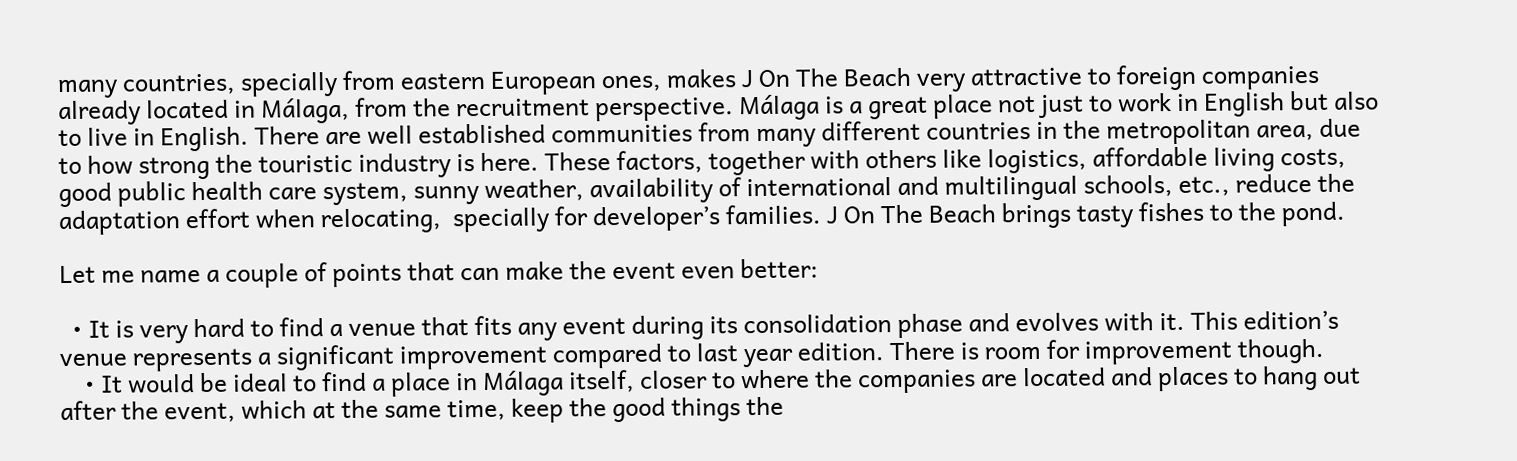many countries, specially from eastern European ones, makes J On The Beach very attractive to foreign companies already located in Málaga, from the recruitment perspective. Málaga is a great place not just to work in English but also to live in English. There are well established communities from many different countries in the metropolitan area, due to how strong the touristic industry is here. These factors, together with others like logistics, affordable living costs, good public health care system, sunny weather, availability of international and multilingual schools, etc., reduce the adaptation effort when relocating,  specially for developer’s families. J On The Beach brings tasty fishes to the pond.

Let me name a couple of points that can make the event even better:

  • It is very hard to find a venue that fits any event during its consolidation phase and evolves with it. This edition’s venue represents a significant improvement compared to last year edition. There is room for improvement though.
    • It would be ideal to find a place in Málaga itself, closer to where the companies are located and places to hang out after the event, which at the same time, keep the good things the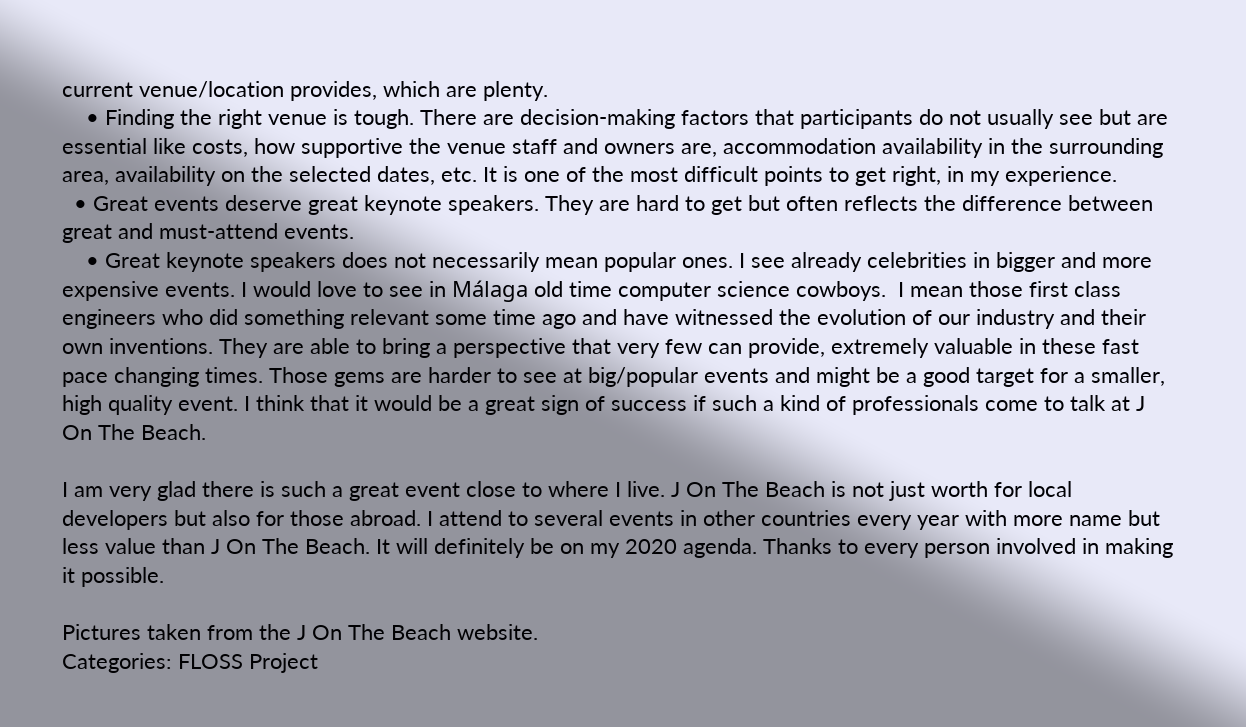current venue/location provides, which are plenty.
    • Finding the right venue is tough. There are decision-making factors that participants do not usually see but are essential like costs, how supportive the venue staff and owners are, accommodation availability in the surrounding area, availability on the selected dates, etc. It is one of the most difficult points to get right, in my experience.
  • Great events deserve great keynote speakers. They are hard to get but often reflects the difference between great and must-attend events.
    • Great keynote speakers does not necessarily mean popular ones. I see already celebrities in bigger and more expensive events. I would love to see in Málaga old time computer science cowboys.  I mean those first class engineers who did something relevant some time ago and have witnessed the evolution of our industry and their own inventions. They are able to bring a perspective that very few can provide, extremely valuable in these fast pace changing times. Those gems are harder to see at big/popular events and might be a good target for a smaller, high quality event. I think that it would be a great sign of success if such a kind of professionals come to talk at J On The Beach.

I am very glad there is such a great event close to where I live. J On The Beach is not just worth for local developers but also for those abroad. I attend to several events in other countries every year with more name but less value than J On The Beach. It will definitely be on my 2020 agenda. Thanks to every person involved in making it possible.

Pictures taken from the J On The Beach website.
Categories: FLOSS Project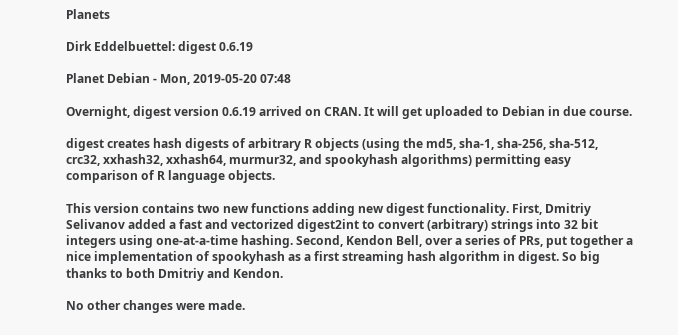Planets

Dirk Eddelbuettel: digest 0.6.19

Planet Debian - Mon, 2019-05-20 07:48

Overnight, digest version 0.6.19 arrived on CRAN. It will get uploaded to Debian in due course.

digest creates hash digests of arbitrary R objects (using the md5, sha-1, sha-256, sha-512, crc32, xxhash32, xxhash64, murmur32, and spookyhash algorithms) permitting easy comparison of R language objects.

This version contains two new functions adding new digest functionality. First, Dmitriy Selivanov added a fast and vectorized digest2int to convert (arbitrary) strings into 32 bit integers using one-at-a-time hashing. Second, Kendon Bell, over a series of PRs, put together a nice implementation of spookyhash as a first streaming hash algorithm in digest. So big thanks to both Dmitriy and Kendon.

No other changes were made.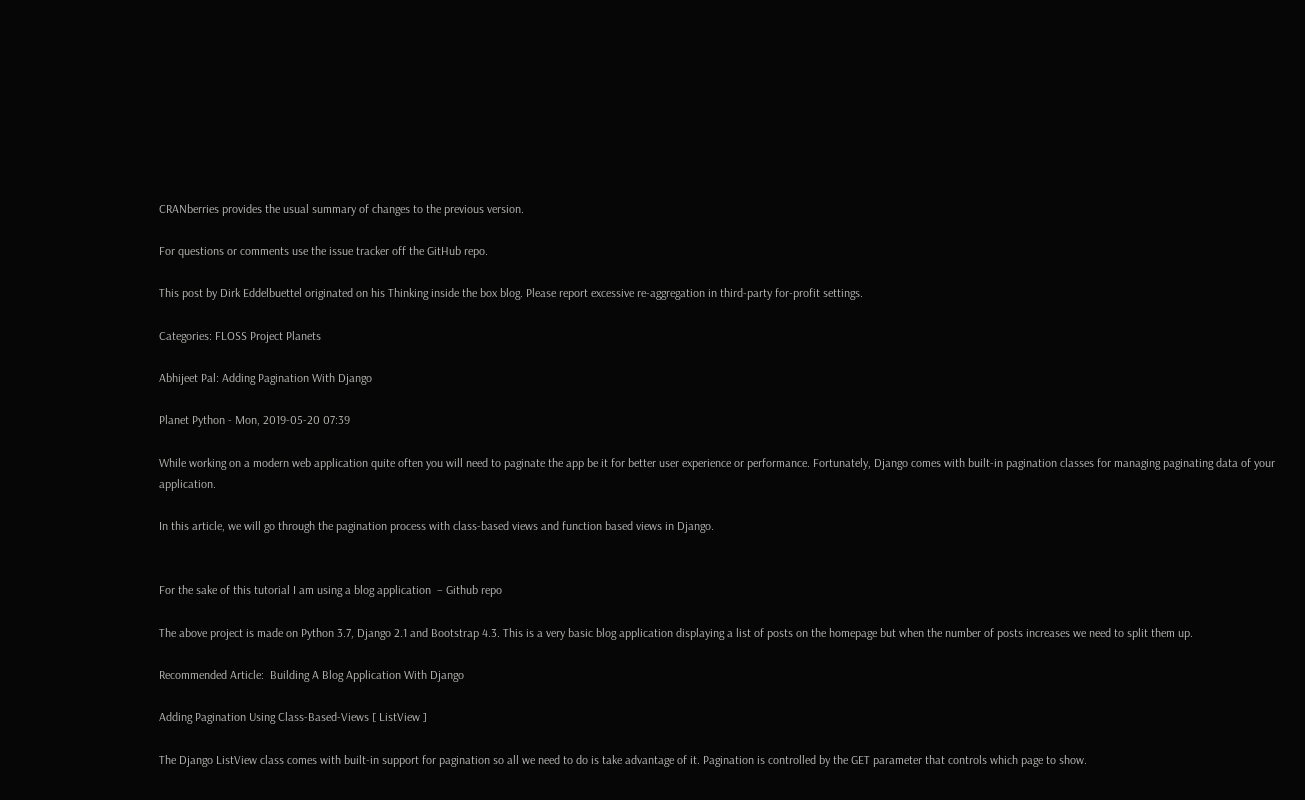CRANberries provides the usual summary of changes to the previous version.

For questions or comments use the issue tracker off the GitHub repo.

This post by Dirk Eddelbuettel originated on his Thinking inside the box blog. Please report excessive re-aggregation in third-party for-profit settings.

Categories: FLOSS Project Planets

Abhijeet Pal: Adding Pagination With Django

Planet Python - Mon, 2019-05-20 07:39

While working on a modern web application quite often you will need to paginate the app be it for better user experience or performance. Fortunately, Django comes with built-in pagination classes for managing paginating data of your application.

In this article, we will go through the pagination process with class-based views and function based views in Django.


For the sake of this tutorial I am using a blog application  – Github repo

The above project is made on Python 3.7, Django 2.1 and Bootstrap 4.3. This is a very basic blog application displaying a list of posts on the homepage but when the number of posts increases we need to split them up.

Recommended Article:  Building A Blog Application With Django

Adding Pagination Using Class-Based-Views [ ListView ]

The Django ListView class comes with built-in support for pagination so all we need to do is take advantage of it. Pagination is controlled by the GET parameter that controls which page to show.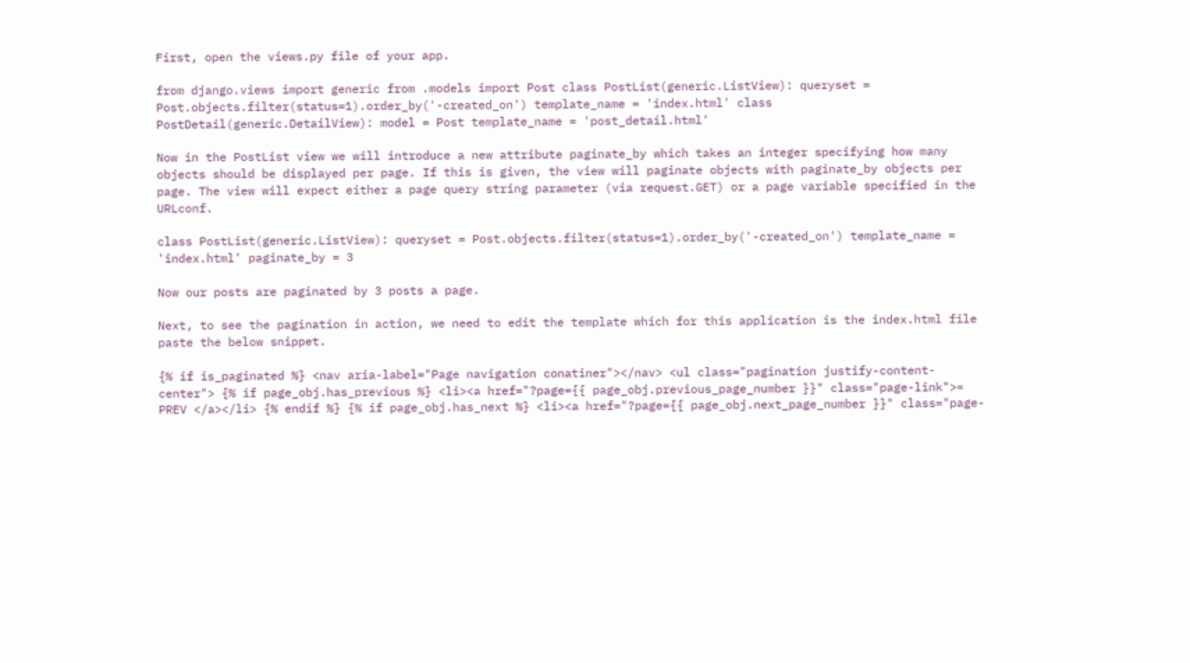First, open the views.py file of your app.

from django.views import generic from .models import Post class PostList(generic.ListView): queryset = Post.objects.filter(status=1).order_by('-created_on') template_name = 'index.html' class PostDetail(generic.DetailView): model = Post template_name = 'post_detail.html'

Now in the PostList view we will introduce a new attribute paginate_by which takes an integer specifying how many objects should be displayed per page. If this is given, the view will paginate objects with paginate_by objects per page. The view will expect either a page query string parameter (via request.GET) or a page variable specified in the URLconf.

class PostList(generic.ListView): queryset = Post.objects.filter(status=1).order_by('-created_on') template_name = 'index.html' paginate_by = 3

Now our posts are paginated by 3 posts a page.

Next, to see the pagination in action, we need to edit the template which for this application is the index.html file paste the below snippet.

{% if is_paginated %} <nav aria-label="Page navigation conatiner"></nav> <ul class="pagination justify-content-center"> {% if page_obj.has_previous %} <li><a href="?page={{ page_obj.previous_page_number }}" class="page-link">« PREV </a></li> {% endif %} {% if page_obj.has_next %} <li><a href="?page={{ page_obj.next_page_number }}" class="page-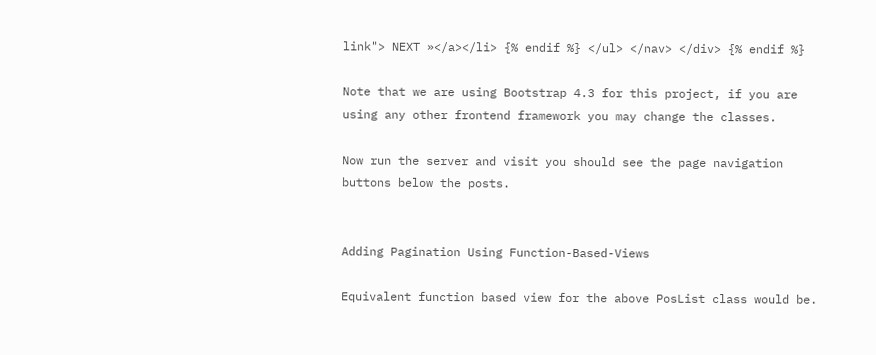link"> NEXT »</a></li> {% endif %} </ul> </nav> </div> {% endif %}

Note that we are using Bootstrap 4.3 for this project, if you are using any other frontend framework you may change the classes.

Now run the server and visit you should see the page navigation buttons below the posts.


Adding Pagination Using Function-Based-Views

Equivalent function based view for the above PosList class would be.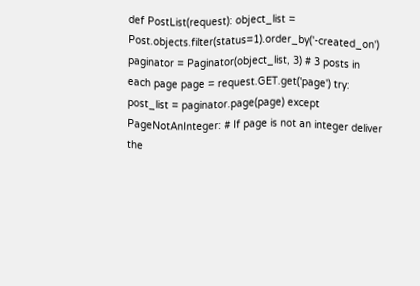def PostList(request): object_list = Post.objects.filter(status=1).order_by('-created_on') paginator = Paginator(object_list, 3) # 3 posts in each page page = request.GET.get('page') try: post_list = paginator.page(page) except PageNotAnInteger: # If page is not an integer deliver the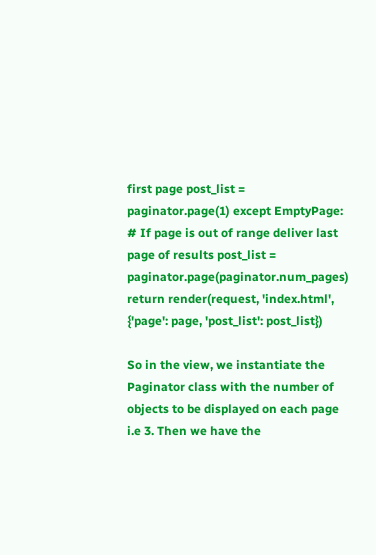first page post_list = paginator.page(1) except EmptyPage: # If page is out of range deliver last page of results post_list = paginator.page(paginator.num_pages) return render(request, 'index.html', {'page': page, 'post_list': post_list})

So in the view, we instantiate the Paginator class with the number of objects to be displayed on each page i.e 3. Then we have the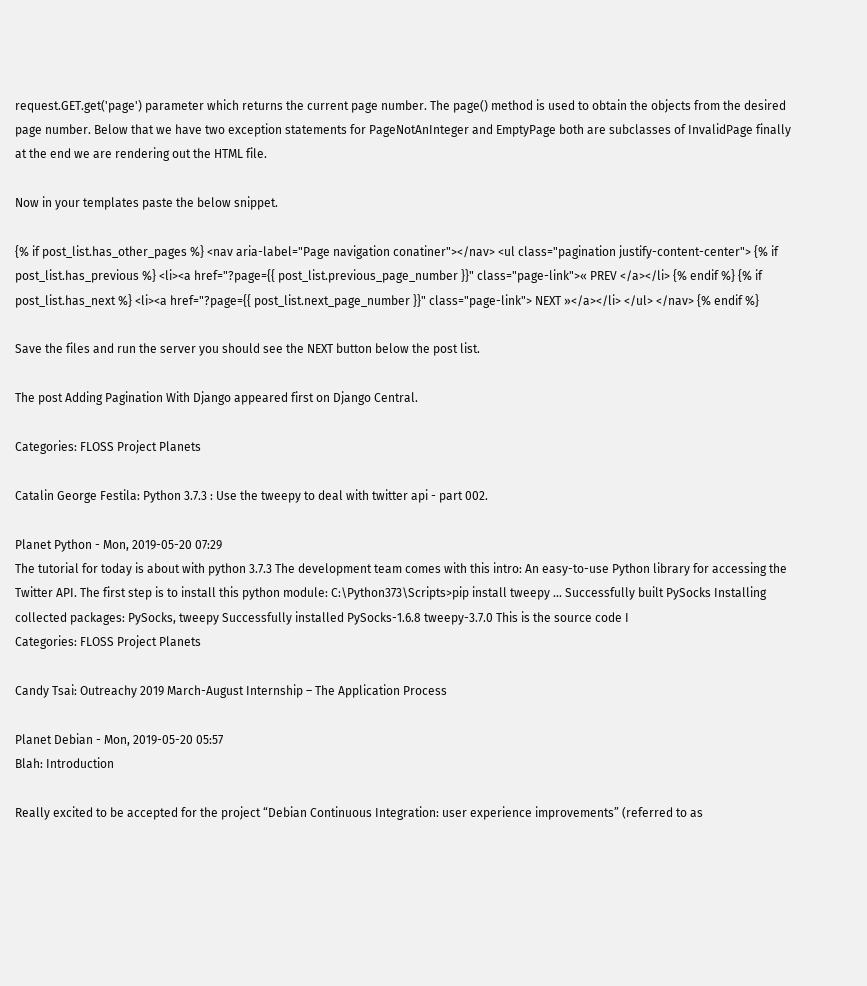request.GET.get('page') parameter which returns the current page number. The page() method is used to obtain the objects from the desired page number. Below that we have two exception statements for PageNotAnInteger and EmptyPage both are subclasses of InvalidPage finally at the end we are rendering out the HTML file.

Now in your templates paste the below snippet.

{% if post_list.has_other_pages %} <nav aria-label="Page navigation conatiner"></nav> <ul class="pagination justify-content-center"> {% if post_list.has_previous %} <li><a href="?page={{ post_list.previous_page_number }}" class="page-link">« PREV </a></li> {% endif %} {% if post_list.has_next %} <li><a href="?page={{ post_list.next_page_number }}" class="page-link"> NEXT »</a></li> </ul> </nav> {% endif %}

Save the files and run the server you should see the NEXT button below the post list.

The post Adding Pagination With Django appeared first on Django Central.

Categories: FLOSS Project Planets

Catalin George Festila: Python 3.7.3 : Use the tweepy to deal with twitter api - part 002.

Planet Python - Mon, 2019-05-20 07:29
The tutorial for today is about with python 3.7.3 The development team comes with this intro: An easy-to-use Python library for accessing the Twitter API. The first step is to install this python module: C:\Python373\Scripts>pip install tweepy ... Successfully built PySocks Installing collected packages: PySocks, tweepy Successfully installed PySocks-1.6.8 tweepy-3.7.0 This is the source code I
Categories: FLOSS Project Planets

Candy Tsai: Outreachy 2019 March-August Internship – The Application Process

Planet Debian - Mon, 2019-05-20 05:57
Blah: Introduction

Really excited to be accepted for the project “Debian Continuous Integration: user experience improvements” (referred to as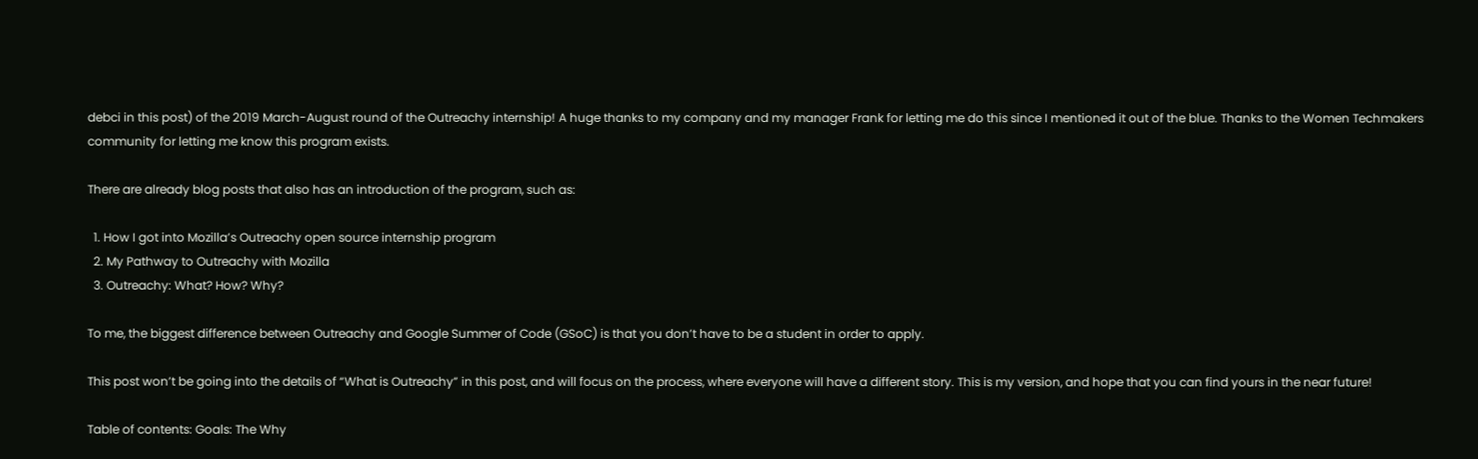debci in this post) of the 2019 March-August round of the Outreachy internship! A huge thanks to my company and my manager Frank for letting me do this since I mentioned it out of the blue. Thanks to the Women Techmakers community for letting me know this program exists.

There are already blog posts that also has an introduction of the program, such as:

  1. How I got into Mozilla’s Outreachy open source internship program
  2. My Pathway to Outreachy with Mozilla
  3. Outreachy: What? How? Why?

To me, the biggest difference between Outreachy and Google Summer of Code (GSoC) is that you don’t have to be a student in order to apply.

This post won’t be going into the details of “What is Outreachy” in this post, and will focus on the process, where everyone will have a different story. This is my version, and hope that you can find yours in the near future!

Table of contents: Goals: The Why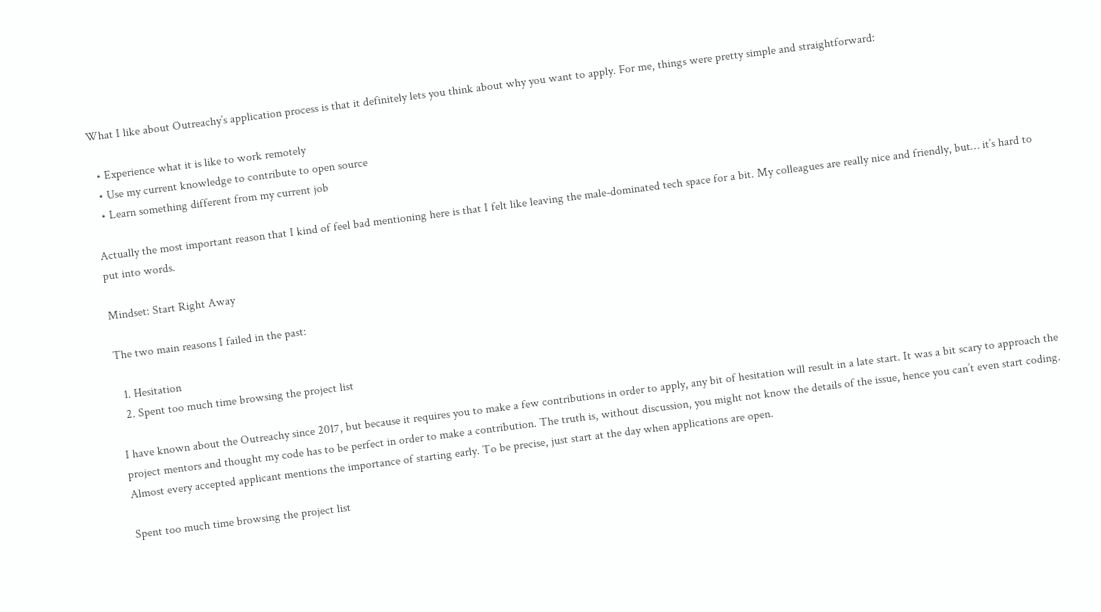What I like about Outreachy’s application process is that it definitely lets you think about why you want to apply. For me, things were pretty simple and straightforward:

  • Experience what it is like to work remotely
  • Use my current knowledge to contribute to open source
  • Learn something different from my current job

Actually the most important reason that I kind of feel bad mentioning here is that I felt like leaving the male-dominated tech space for a bit. My colleagues are really nice and friendly, but… it’s hard to put into words.

Mindset: Start Right Away

The two main reasons I failed in the past:

  1. Hesitation
  2. Spent too much time browsing the project list

I have known about the Outreachy since 2017, but because it requires you to make a few contributions in order to apply, any bit of hesitation will result in a late start. It was a bit scary to approach the project mentors and thought my code has to be perfect in order to make a contribution. The truth is, without discussion, you might not know the details of the issue, hence you can’t even start coding. Almost every accepted applicant mentions the importance of starting early. To be precise, just start at the day when applications are open.

Spent too much time browsing the project list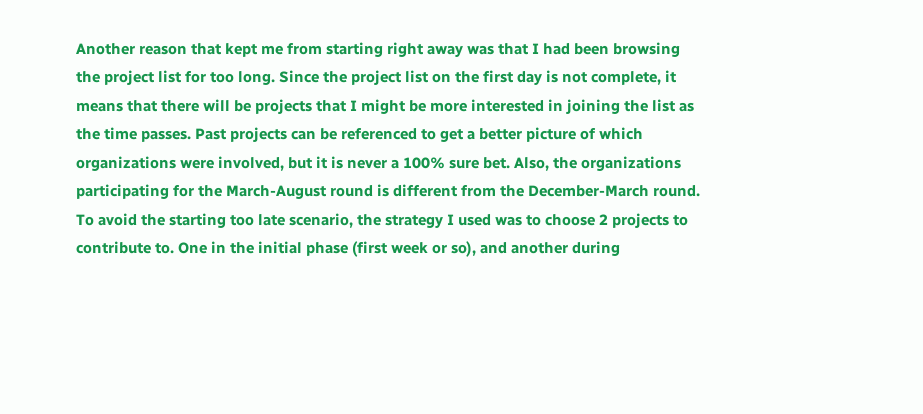Another reason that kept me from starting right away was that I had been browsing the project list for too long. Since the project list on the first day is not complete, it means that there will be projects that I might be more interested in joining the list as the time passes. Past projects can be referenced to get a better picture of which organizations were involved, but it is never a 100% sure bet. Also, the organizations participating for the March-August round is different from the December-March round. To avoid the starting too late scenario, the strategy I used was to choose 2 projects to contribute to. One in the initial phase (first week or so), and another during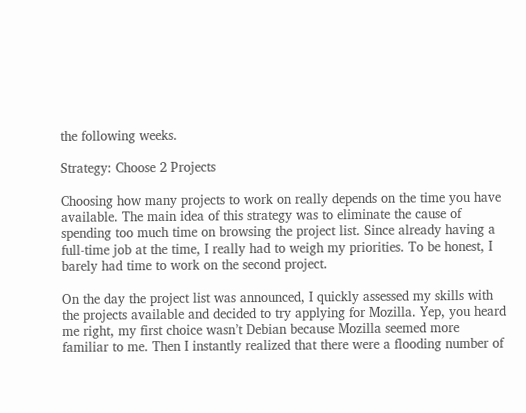the following weeks.

Strategy: Choose 2 Projects

Choosing how many projects to work on really depends on the time you have available. The main idea of this strategy was to eliminate the cause of spending too much time on browsing the project list. Since already having a full-time job at the time, I really had to weigh my priorities. To be honest, I barely had time to work on the second project.

On the day the project list was announced, I quickly assessed my skills with the projects available and decided to try applying for Mozilla. Yep, you heard me right, my first choice wasn’t Debian because Mozilla seemed more familiar to me. Then I instantly realized that there were a flooding number of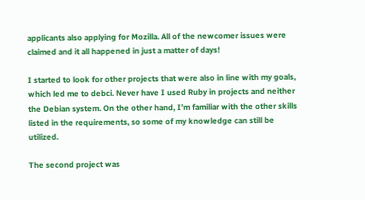applicants also applying for Mozilla. All of the newcomer issues were claimed and it all happened in just a matter of days!

I started to look for other projects that were also in line with my goals, which led me to debci. Never have I used Ruby in projects and neither the Debian system. On the other hand, I’m familiar with the other skills listed in the requirements, so some of my knowledge can still be utilized.

The second project was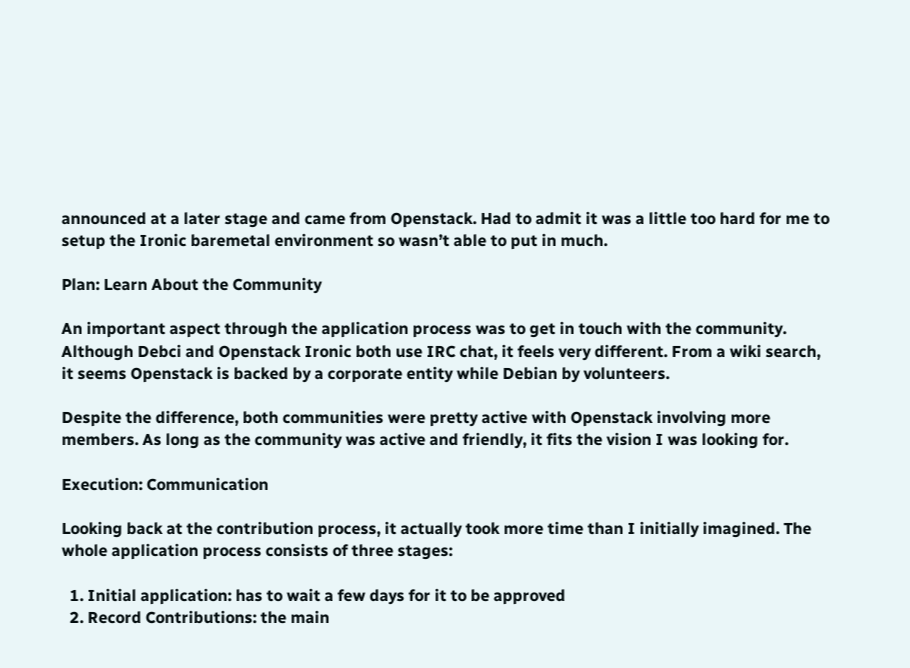announced at a later stage and came from Openstack. Had to admit it was a little too hard for me to setup the Ironic baremetal environment so wasn’t able to put in much.

Plan: Learn About the Community

An important aspect through the application process was to get in touch with the community. Although Debci and Openstack Ironic both use IRC chat, it feels very different. From a wiki search, it seems Openstack is backed by a corporate entity while Debian by volunteers.

Despite the difference, both communities were pretty active with Openstack involving more members. As long as the community was active and friendly, it fits the vision I was looking for.

Execution: Communication

Looking back at the contribution process, it actually took more time than I initially imagined. The whole application process consists of three stages:

  1. Initial application: has to wait a few days for it to be approved
  2. Record Contributions: the main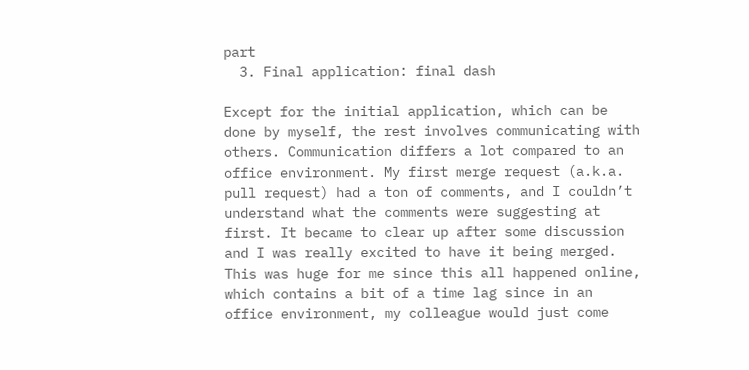part
  3. Final application: final dash

Except for the initial application, which can be done by myself, the rest involves communicating with others. Communication differs a lot compared to an office environment. My first merge request (a.k.a. pull request) had a ton of comments, and I couldn’t understand what the comments were suggesting at first. It became to clear up after some discussion and I was really excited to have it being merged. This was huge for me since this all happened online, which contains a bit of a time lag since in an office environment, my colleague would just come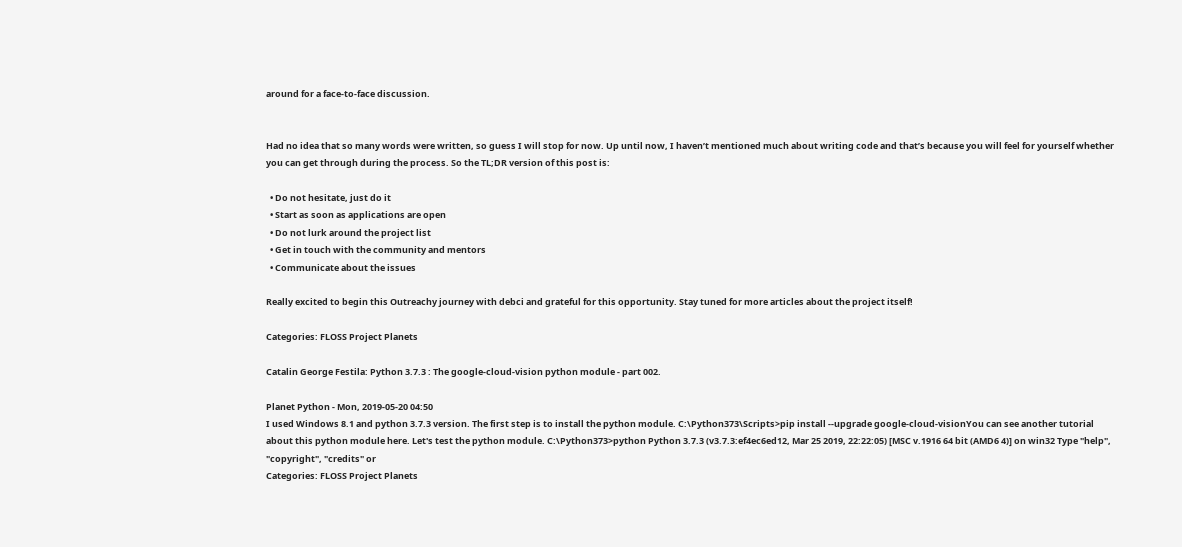around for a face-to-face discussion.


Had no idea that so many words were written, so guess I will stop for now. Up until now, I haven’t mentioned much about writing code and that’s because you will feel for yourself whether you can get through during the process. So the TL;DR version of this post is:

  • Do not hesitate, just do it
  • Start as soon as applications are open
  • Do not lurk around the project list
  • Get in touch with the community and mentors
  • Communicate about the issues

Really excited to begin this Outreachy journey with debci and grateful for this opportunity. Stay tuned for more articles about the project itself!

Categories: FLOSS Project Planets

Catalin George Festila: Python 3.7.3 : The google-cloud-vision python module - part 002.

Planet Python - Mon, 2019-05-20 04:50
I used Windows 8.1 and python 3.7.3 version. The first step is to install the python module. C:\Python373\Scripts>pip install --upgrade google-cloud-visionYou can see another tutorial about this python module here. Let's test the python module. C:\Python373>python Python 3.7.3 (v3.7.3:ef4ec6ed12, Mar 25 2019, 22:22:05) [MSC v.1916 64 bit (AMD6 4)] on win32 Type "help", "copyright", "credits" or
Categories: FLOSS Project Planets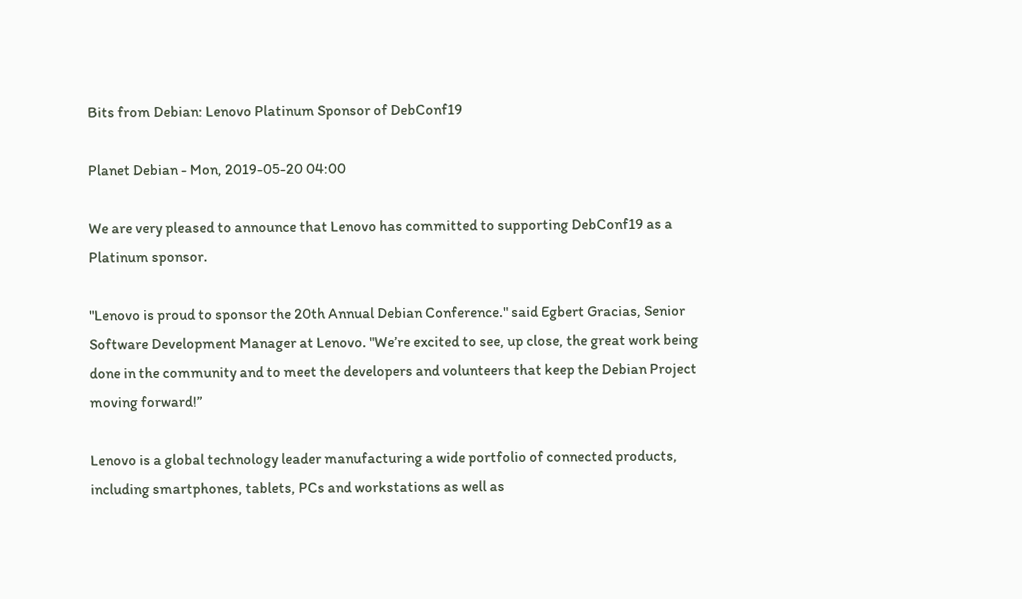Bits from Debian: Lenovo Platinum Sponsor of DebConf19

Planet Debian - Mon, 2019-05-20 04:00

We are very pleased to announce that Lenovo has committed to supporting DebConf19 as a Platinum sponsor.

"Lenovo is proud to sponsor the 20th Annual Debian Conference." said Egbert Gracias, Senior Software Development Manager at Lenovo. "We’re excited to see, up close, the great work being done in the community and to meet the developers and volunteers that keep the Debian Project moving forward!”

Lenovo is a global technology leader manufacturing a wide portfolio of connected products, including smartphones, tablets, PCs and workstations as well as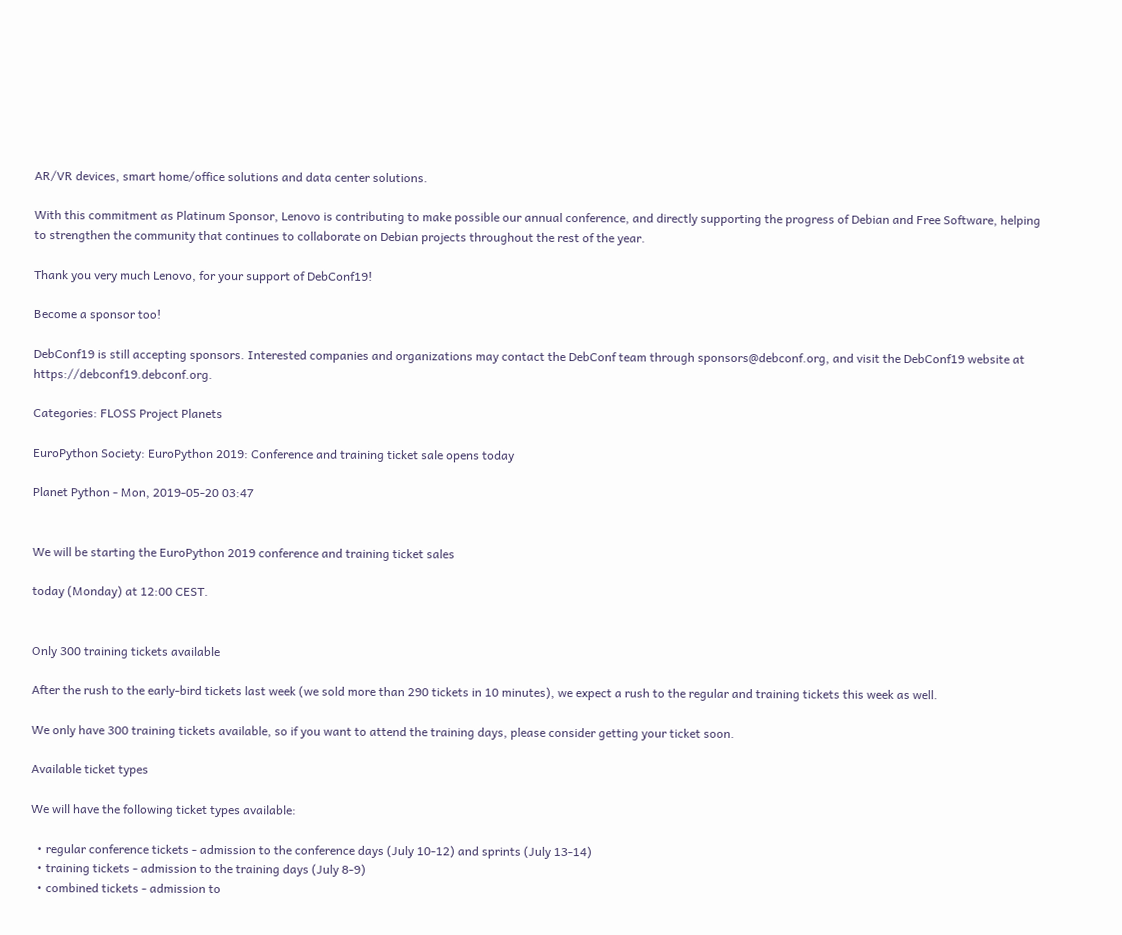AR/VR devices, smart home/office solutions and data center solutions.

With this commitment as Platinum Sponsor, Lenovo is contributing to make possible our annual conference, and directly supporting the progress of Debian and Free Software, helping to strengthen the community that continues to collaborate on Debian projects throughout the rest of the year.

Thank you very much Lenovo, for your support of DebConf19!

Become a sponsor too!

DebConf19 is still accepting sponsors. Interested companies and organizations may contact the DebConf team through sponsors@debconf.org, and visit the DebConf19 website at https://debconf19.debconf.org.

Categories: FLOSS Project Planets

EuroPython Society: EuroPython 2019: Conference and training ticket sale opens today

Planet Python - Mon, 2019-05-20 03:47


We will be starting the EuroPython 2019 conference and training ticket sales

today (Monday) at 12:00 CEST.


Only 300 training tickets available

After the rush to the early-bird tickets last week (we sold more than 290 tickets in 10 minutes), we expect a rush to the regular and training tickets this week as well.

We only have 300 training tickets available, so if you want to attend the training days, please consider getting your ticket soon.

Available ticket types

We will have the following ticket types available:

  • regular conference tickets - admission to the conference days (July 10-12) and sprints (July 13-14)
  • training tickets - admission to the training days (July 8-9)
  • combined tickets - admission to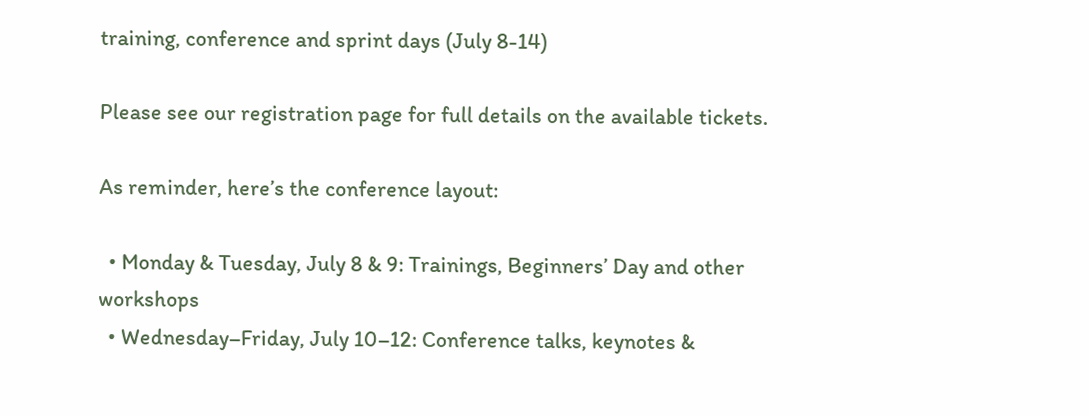training, conference and sprint days (July 8-14)

Please see our registration page for full details on the available tickets.

As reminder, here’s the conference layout:

  • Monday & Tuesday, July 8 & 9: Trainings, Beginners’ Day and other workshops
  • Wednesday–Friday, July 10–12: Conference talks, keynotes &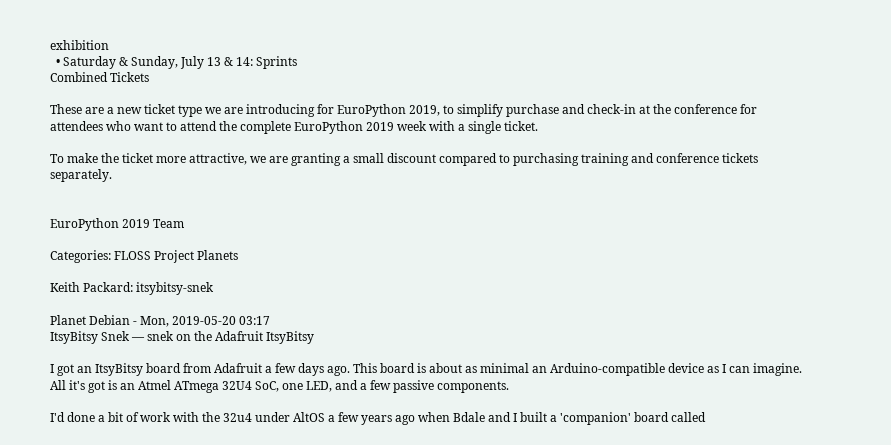exhibition
  • Saturday & Sunday, July 13 & 14: Sprints
Combined Tickets

These are a new ticket type we are introducing for EuroPython 2019, to simplify purchase and check-in at the conference for attendees who want to attend the complete EuroPython 2019 week with a single ticket.

To make the ticket more attractive, we are granting a small discount compared to purchasing training and conference tickets separately.


EuroPython 2019 Team

Categories: FLOSS Project Planets

Keith Packard: itsybitsy-snek

Planet Debian - Mon, 2019-05-20 03:17
ItsyBitsy Snek — snek on the Adafruit ItsyBitsy

I got an ItsyBitsy board from Adafruit a few days ago. This board is about as minimal an Arduino-compatible device as I can imagine. All it's got is an Atmel ATmega 32U4 SoC, one LED, and a few passive components.

I'd done a bit of work with the 32u4 under AltOS a few years ago when Bdale and I built a 'companion' board called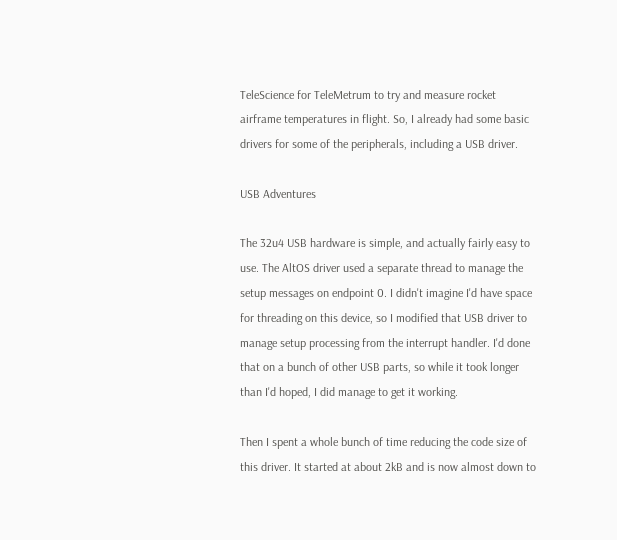TeleScience for TeleMetrum to try and measure rocket airframe temperatures in flight. So, I already had some basic drivers for some of the peripherals, including a USB driver.

USB Adventures

The 32u4 USB hardware is simple, and actually fairly easy to use. The AltOS driver used a separate thread to manage the setup messages on endpoint 0. I didn't imagine I'd have space for threading on this device, so I modified that USB driver to manage setup processing from the interrupt handler. I'd done that on a bunch of other USB parts, so while it took longer than I'd hoped, I did manage to get it working.

Then I spent a whole bunch of time reducing the code size of this driver. It started at about 2kB and is now almost down to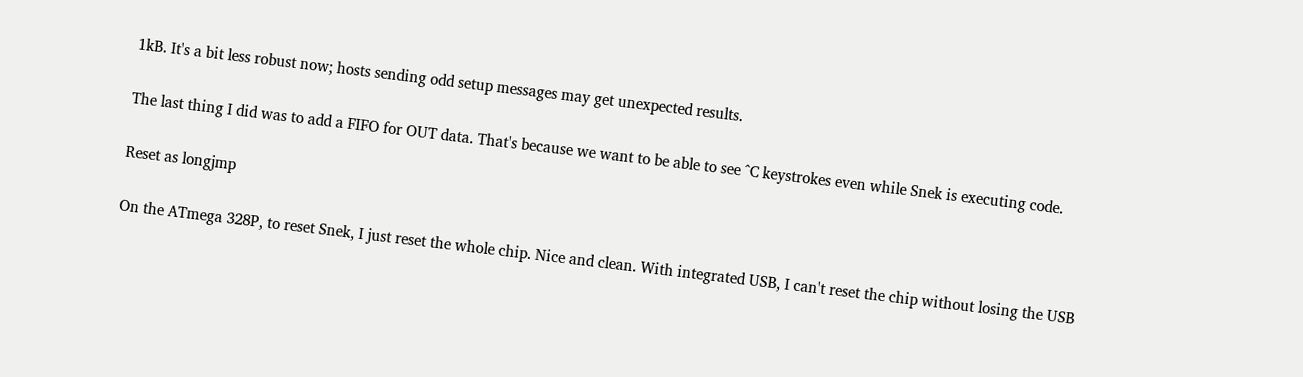1kB. It's a bit less robust now; hosts sending odd setup messages may get unexpected results.

The last thing I did was to add a FIFO for OUT data. That's because we want to be able to see ^C keystrokes even while Snek is executing code.

Reset as longjmp

On the ATmega 328P, to reset Snek, I just reset the whole chip. Nice and clean. With integrated USB, I can't reset the chip without losing the USB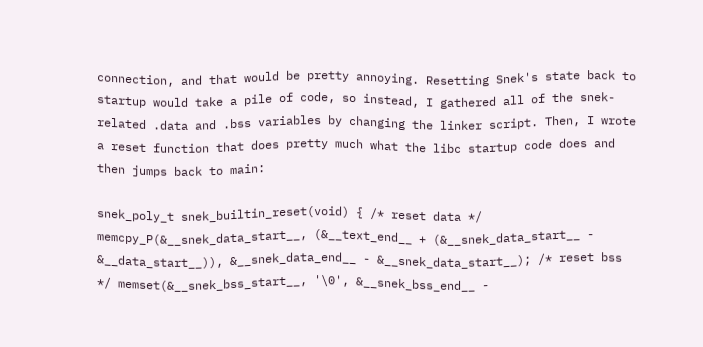connection, and that would be pretty annoying. Resetting Snek's state back to startup would take a pile of code, so instead, I gathered all of the snek-related .data and .bss variables by changing the linker script. Then, I wrote a reset function that does pretty much what the libc startup code does and then jumps back to main:

snek_poly_t snek_builtin_reset(void) { /* reset data */ memcpy_P(&__snek_data_start__, (&__text_end__ + (&__snek_data_start__ - &__data_start__)), &__snek_data_end__ - &__snek_data_start__); /* reset bss */ memset(&__snek_bss_start__, '\0', &__snek_bss_end__ -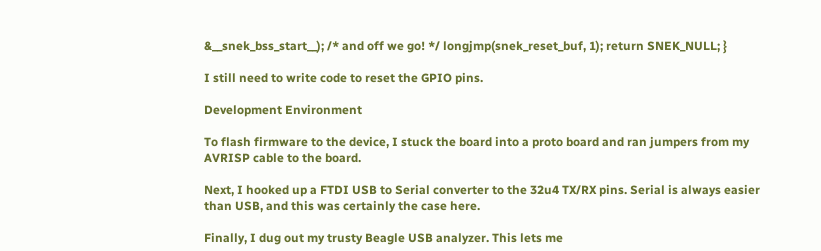&__snek_bss_start__); /* and off we go! */ longjmp(snek_reset_buf, 1); return SNEK_NULL; }

I still need to write code to reset the GPIO pins.

Development Environment

To flash firmware to the device, I stuck the board into a proto board and ran jumpers from my AVRISP cable to the board.

Next, I hooked up a FTDI USB to Serial converter to the 32u4 TX/RX pins. Serial is always easier than USB, and this was certainly the case here.

Finally, I dug out my trusty Beagle USB analyzer. This lets me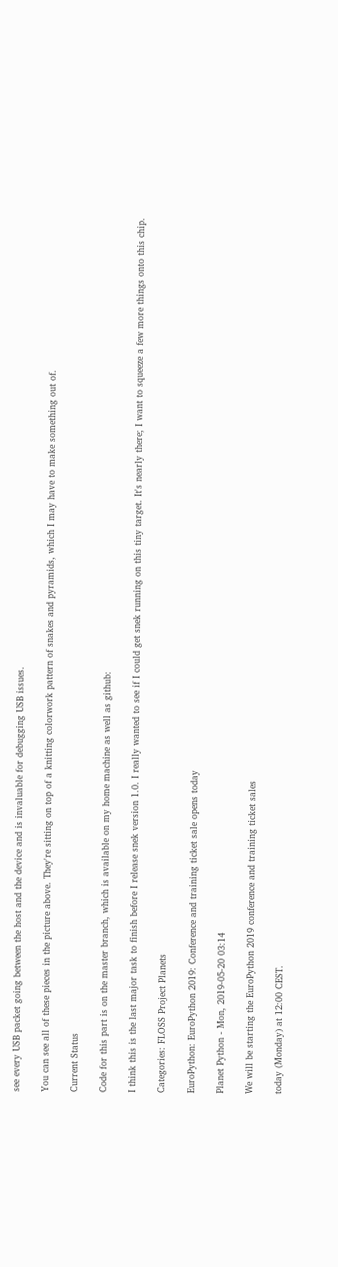see every USB packet going between the host and the device and is invaluable for debugging USB issues.

You can see all of these pieces in the picture above. They're sitting on top of a knitting colorwork pattern of snakes and pyramids, which I may have to make something out of.

Current Status

Code for this part is on the master branch, which is available on my home machine as well as github:

I think this is the last major task to finish before I release snek version 1.0. I really wanted to see if I could get snek running on this tiny target. It's nearly there; I want to squeeze a few more things onto this chip.

Categories: FLOSS Project Planets

EuroPython: EuroPython 2019: Conference and training ticket sale opens today

Planet Python - Mon, 2019-05-20 03:14

We will be starting the EuroPython 2019 conference and training ticket sales

today (Monday) at 12:00 CEST.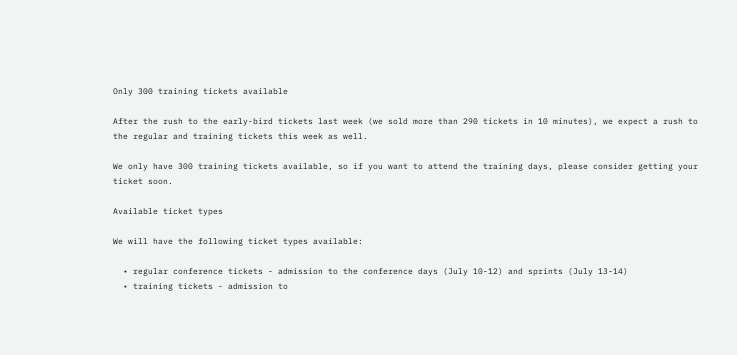Only 300 training tickets available

After the rush to the early-bird tickets last week (we sold more than 290 tickets in 10 minutes), we expect a rush to the regular and training tickets this week as well.

We only have 300 training tickets available, so if you want to attend the training days, please consider getting your ticket soon.

Available ticket types

We will have the following ticket types available:

  • regular conference tickets - admission to the conference days (July 10-12) and sprints (July 13-14)
  • training tickets - admission to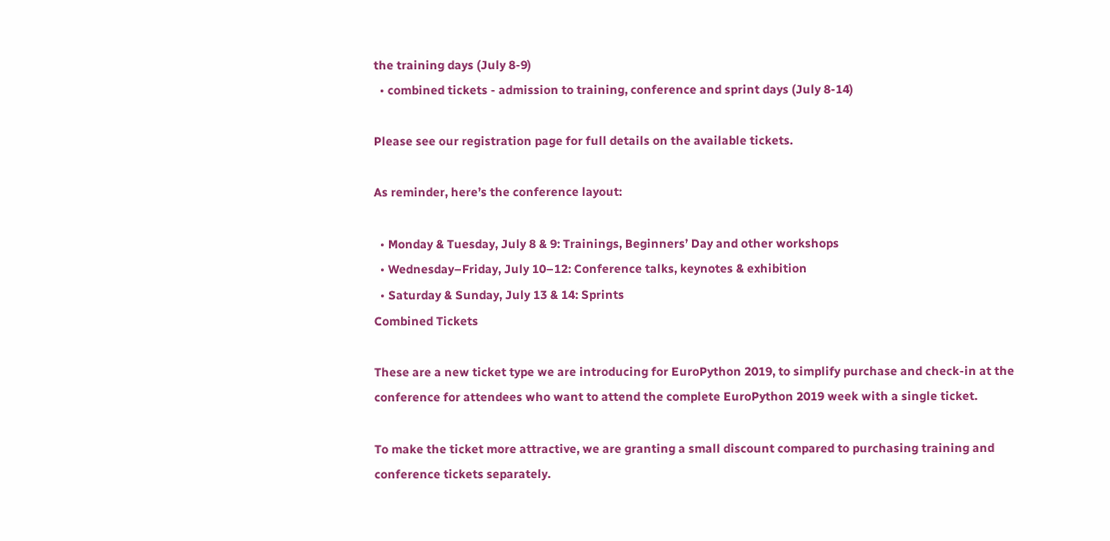the training days (July 8-9)
  • combined tickets - admission to training, conference and sprint days (July 8-14)

Please see our registration page for full details on the available tickets.

As reminder, here’s the conference layout:

  • Monday & Tuesday, July 8 & 9: Trainings, Beginners’ Day and other workshops
  • Wednesday–Friday, July 10–12: Conference talks, keynotes & exhibition
  • Saturday & Sunday, July 13 & 14: Sprints
Combined Tickets

These are a new ticket type we are introducing for EuroPython 2019, to simplify purchase and check-in at the conference for attendees who want to attend the complete EuroPython 2019 week with a single ticket.

To make the ticket more attractive, we are granting a small discount compared to purchasing training and conference tickets separately.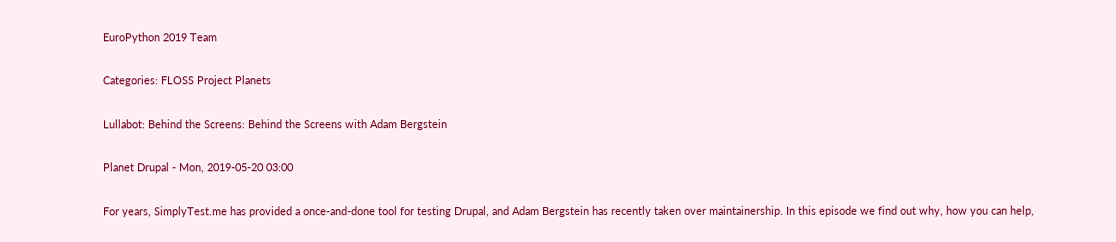EuroPython 2019 Team

Categories: FLOSS Project Planets

Lullabot: Behind the Screens: Behind the Screens with Adam Bergstein

Planet Drupal - Mon, 2019-05-20 03:00

For years, SimplyTest.me has provided a once-and-done tool for testing Drupal, and Adam Bergstein has recently taken over maintainership. In this episode we find out why, how you can help,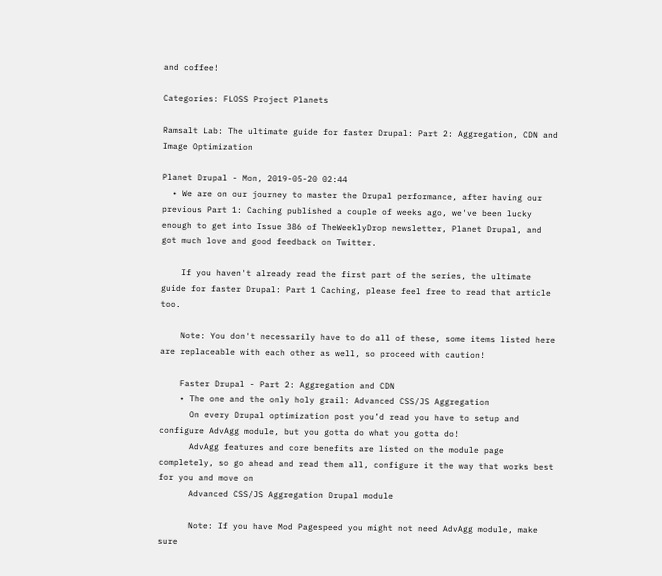and coffee!

Categories: FLOSS Project Planets

Ramsalt Lab: The ultimate guide for faster Drupal: Part 2: Aggregation, CDN and Image Optimization

Planet Drupal - Mon, 2019-05-20 02:44
  • We are on our journey to master the Drupal performance, after having our previous Part 1: Caching published a couple of weeks ago, we've been lucky enough to get into Issue 386 of TheWeeklyDrop newsletter, Planet Drupal, and got much love and good feedback on Twitter.

    If you haven't already read the first part of the series, the ultimate guide for faster Drupal: Part 1 Caching, please feel free to read that article too.

    Note: You don't necessarily have to do all of these, some items listed here are replaceable with each other as well, so proceed with caution!

    Faster Drupal - Part 2: Aggregation and CDN
    • The one and the only holy grail: Advanced CSS/JS Aggregation
      On every Drupal optimization post you’d read you have to setup and configure AdvAgg module, but you gotta do what you gotta do!
      AdvAgg features and core benefits are listed on the module page completely, so go ahead and read them all, configure it the way that works best for you and move on
      Advanced CSS/JS Aggregation Drupal module

      Note: If you have Mod Pagespeed you might not need AdvAgg module, make sure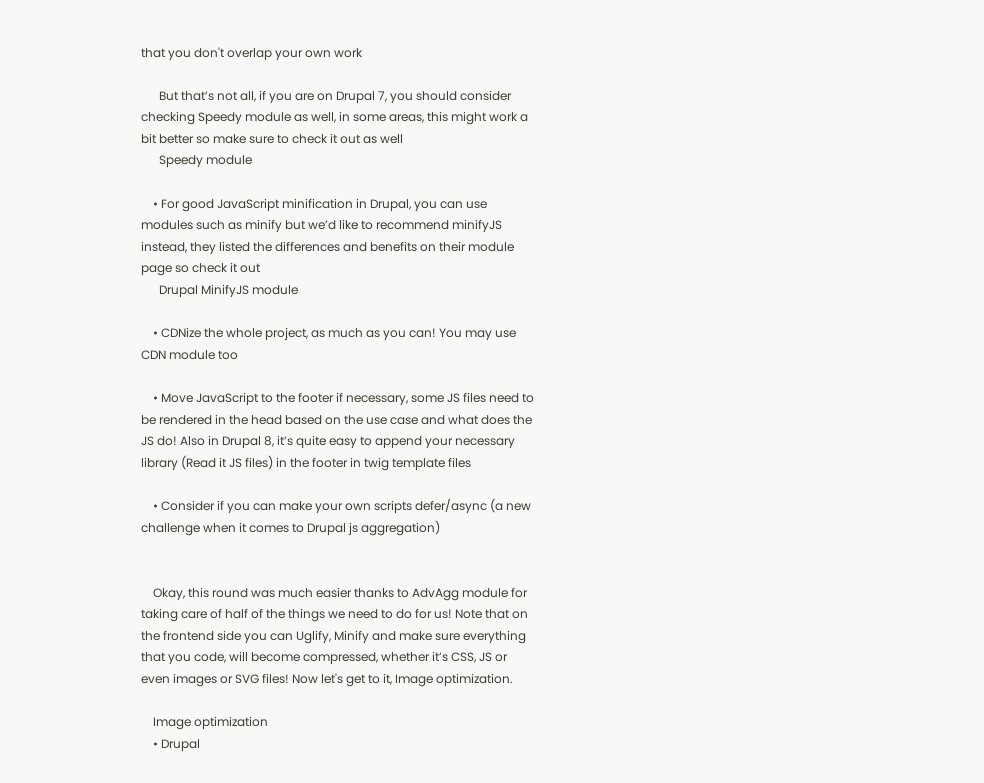that you don't overlap your own work

      But that’s not all, if you are on Drupal 7, you should consider checking Speedy module as well, in some areas, this might work a bit better so make sure to check it out as well
      Speedy module

    • For good JavaScript minification in Drupal, you can use modules such as minify but we’d like to recommend minifyJS instead, they listed the differences and benefits on their module page so check it out
      Drupal MinifyJS module

    • CDNize the whole project, as much as you can! You may use CDN module too

    • Move JavaScript to the footer if necessary, some JS files need to be rendered in the head based on the use case and what does the JS do! Also in Drupal 8, it’s quite easy to append your necessary library (Read it JS files) in the footer in twig template files

    • Consider if you can make your own scripts defer/async (a new challenge when it comes to Drupal js aggregation)


    Okay, this round was much easier thanks to AdvAgg module for taking care of half of the things we need to do for us! Note that on the frontend side you can Uglify, Minify and make sure everything that you code, will become compressed, whether it’s CSS, JS or even images or SVG files! Now let's get to it, Image optimization.

    Image optimization
    • Drupal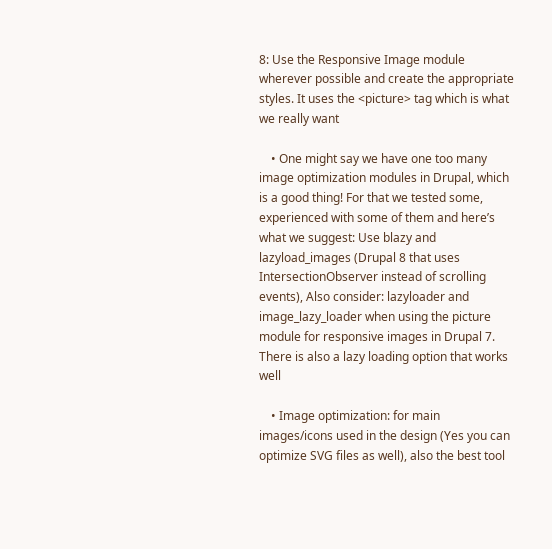8: Use the Responsive Image module wherever possible and create the appropriate styles. It uses the <picture> tag which is what we really want

    • One might say we have one too many image optimization modules in Drupal, which is a good thing! For that we tested some, experienced with some of them and here’s what we suggest: Use blazy and lazyload_images (Drupal 8 that uses IntersectionObserver instead of scrolling events), Also consider: lazyloader and image_lazy_loader when using the picture module for responsive images in Drupal 7. There is also a lazy loading option that works well

    • Image optimization: for main images/icons used in the design (Yes you can optimize SVG files as well), also the best tool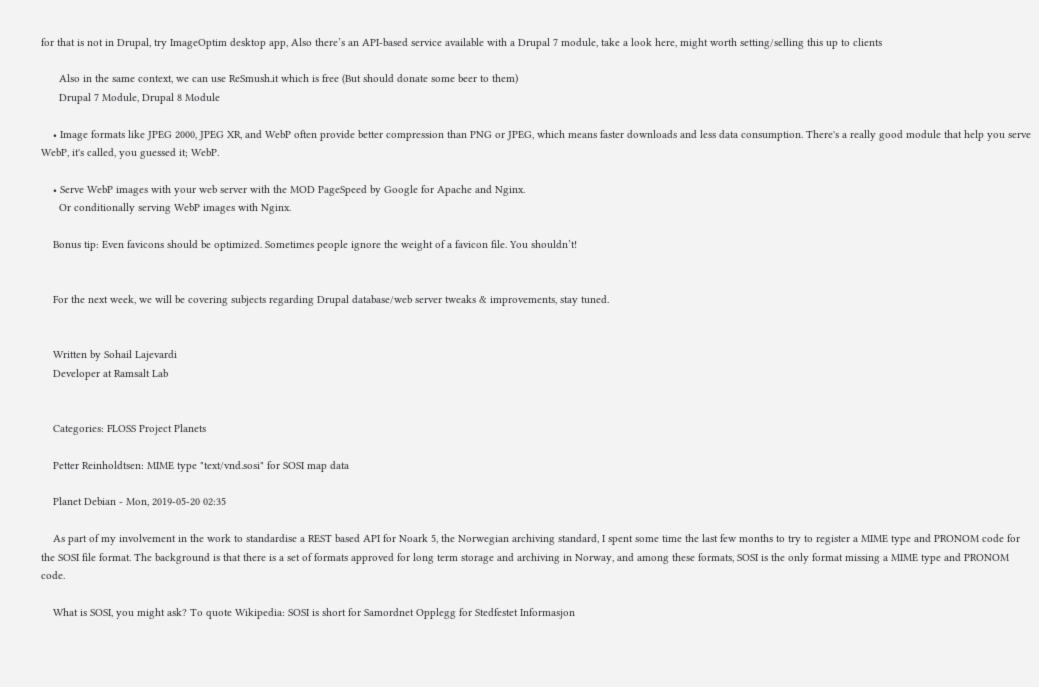for that is not in Drupal, try ImageOptim desktop app, Also there’s an API-based service available with a Drupal 7 module, take a look here, might worth setting/selling this up to clients

      Also in the same context, we can use ReSmush.it which is free (But should donate some beer to them)
      Drupal 7 Module, Drupal 8 Module

    • Image formats like JPEG 2000, JPEG XR, and WebP often provide better compression than PNG or JPEG, which means faster downloads and less data consumption. There's a really good module that help you serve WebP, it's called, you guessed it; WebP.

    • Serve WebP images with your web server with the MOD PageSpeed by Google for Apache and Nginx.
      Or conditionally serving WebP images with Nginx.

    Bonus tip: Even favicons should be optimized. Sometimes people ignore the weight of a favicon file. You shouldn’t!


    For the next week, we will be covering subjects regarding Drupal database/web server tweaks & improvements, stay tuned.


    Written by Sohail Lajevardi
    Developer at Ramsalt Lab


    Categories: FLOSS Project Planets

    Petter Reinholdtsen: MIME type "text/vnd.sosi" for SOSI map data

    Planet Debian - Mon, 2019-05-20 02:35

    As part of my involvement in the work to standardise a REST based API for Noark 5, the Norwegian archiving standard, I spent some time the last few months to try to register a MIME type and PRONOM code for the SOSI file format. The background is that there is a set of formats approved for long term storage and archiving in Norway, and among these formats, SOSI is the only format missing a MIME type and PRONOM code.

    What is SOSI, you might ask? To quote Wikipedia: SOSI is short for Samordnet Opplegg for Stedfestet Informasjon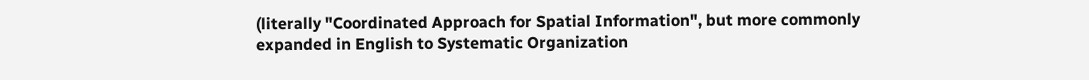(literally "Coordinated Approach for Spatial Information", but more commonly expanded in English to Systematic Organization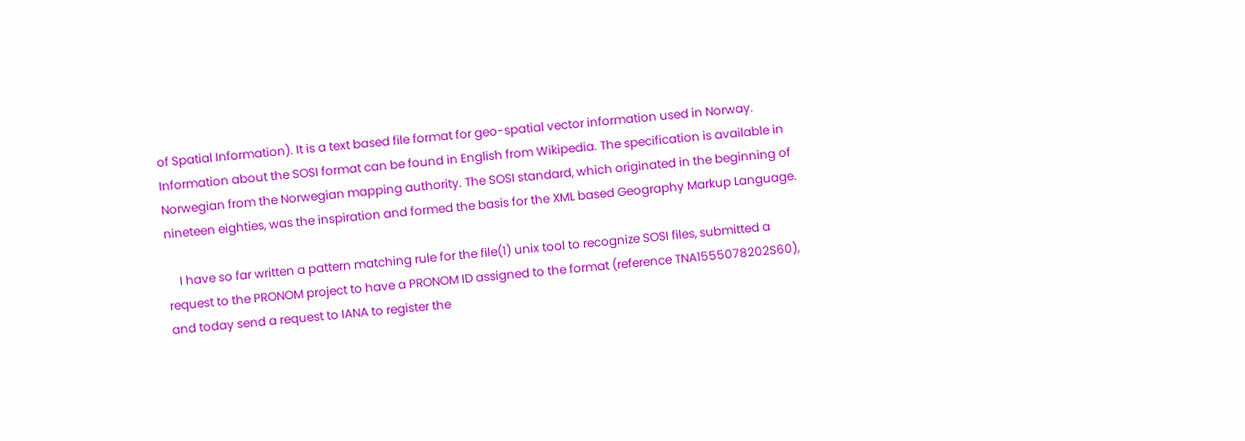of Spatial Information). It is a text based file format for geo-spatial vector information used in Norway. Information about the SOSI format can be found in English from Wikipedia. The specification is available in Norwegian from the Norwegian mapping authority. The SOSI standard, which originated in the beginning of nineteen eighties, was the inspiration and formed the basis for the XML based Geography Markup Language.

    I have so far written a pattern matching rule for the file(1) unix tool to recognize SOSI files, submitted a request to the PRONOM project to have a PRONOM ID assigned to the format (reference TNA1555078202S60), and today send a request to IANA to register the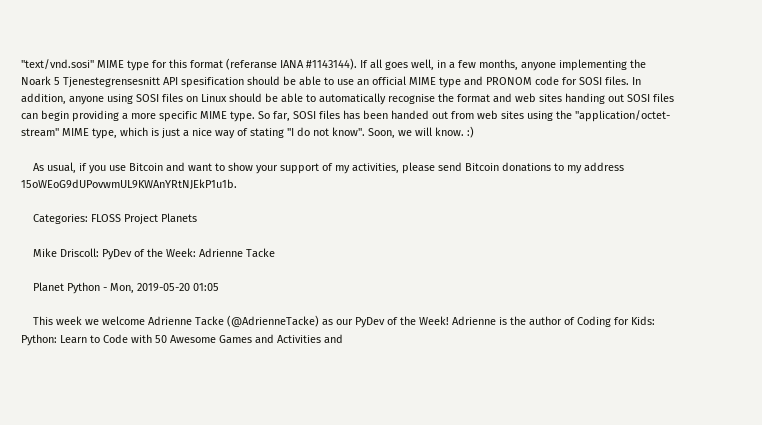"text/vnd.sosi" MIME type for this format (referanse IANA #1143144). If all goes well, in a few months, anyone implementing the Noark 5 Tjenestegrensesnitt API spesification should be able to use an official MIME type and PRONOM code for SOSI files. In addition, anyone using SOSI files on Linux should be able to automatically recognise the format and web sites handing out SOSI files can begin providing a more specific MIME type. So far, SOSI files has been handed out from web sites using the "application/octet-stream" MIME type, which is just a nice way of stating "I do not know". Soon, we will know. :)

    As usual, if you use Bitcoin and want to show your support of my activities, please send Bitcoin donations to my address 15oWEoG9dUPovwmUL9KWAnYRtNJEkP1u1b.

    Categories: FLOSS Project Planets

    Mike Driscoll: PyDev of the Week: Adrienne Tacke

    Planet Python - Mon, 2019-05-20 01:05

    This week we welcome Adrienne Tacke (@AdrienneTacke) as our PyDev of the Week! Adrienne is the author of Coding for Kids: Python: Learn to Code with 50 Awesome Games and Activities and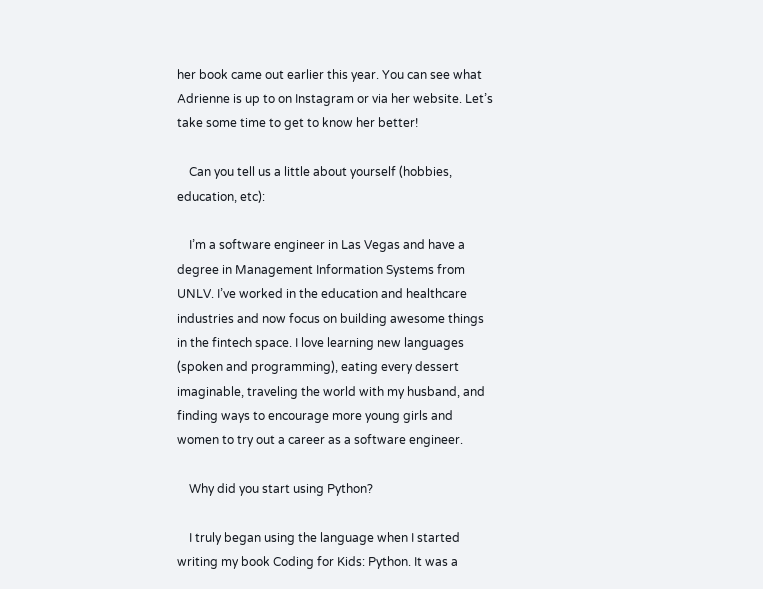her book came out earlier this year. You can see what Adrienne is up to on Instagram or via her website. Let’s take some time to get to know her better!

    Can you tell us a little about yourself (hobbies, education, etc):

    I’m a software engineer in Las Vegas and have a degree in Management Information Systems from UNLV. I’ve worked in the education and healthcare industries and now focus on building awesome things in the fintech space. I love learning new languages (spoken and programming), eating every dessert imaginable, traveling the world with my husband, and finding ways to encourage more young girls and women to try out a career as a software engineer.

    Why did you start using Python?

    I truly began using the language when I started writing my book Coding for Kids: Python. It was a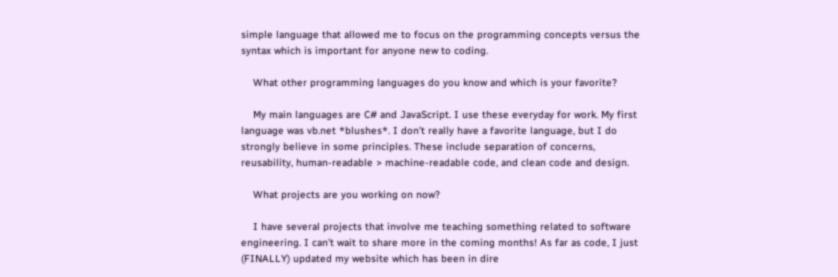simple language that allowed me to focus on the programming concepts versus the syntax which is important for anyone new to coding.

    What other programming languages do you know and which is your favorite?

    My main languages are C# and JavaScript. I use these everyday for work. My first language was vb.net *blushes*. I don’t really have a favorite language, but I do strongly believe in some principles. These include separation of concerns, reusability, human-readable > machine-readable code, and clean code and design.

    What projects are you working on now?

    I have several projects that involve me teaching something related to software engineering. I can’t wait to share more in the coming months! As far as code, I just (FINALLY) updated my website which has been in dire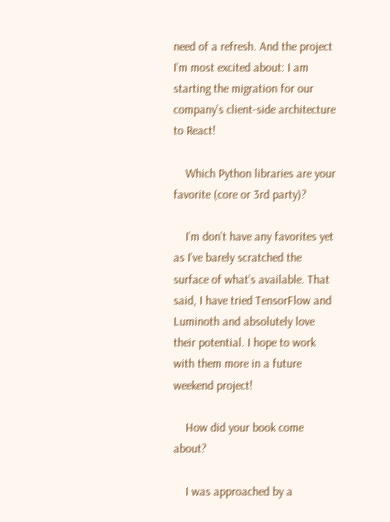need of a refresh. And the project I’m most excited about: I am starting the migration for our company’s client-side architecture to React!

    Which Python libraries are your favorite (core or 3rd party)?

    I’m don’t have any favorites yet as I’ve barely scratched the surface of what’s available. That said, I have tried TensorFlow and Luminoth and absolutely love their potential. I hope to work with them more in a future weekend project!

    How did your book come about?

    I was approached by a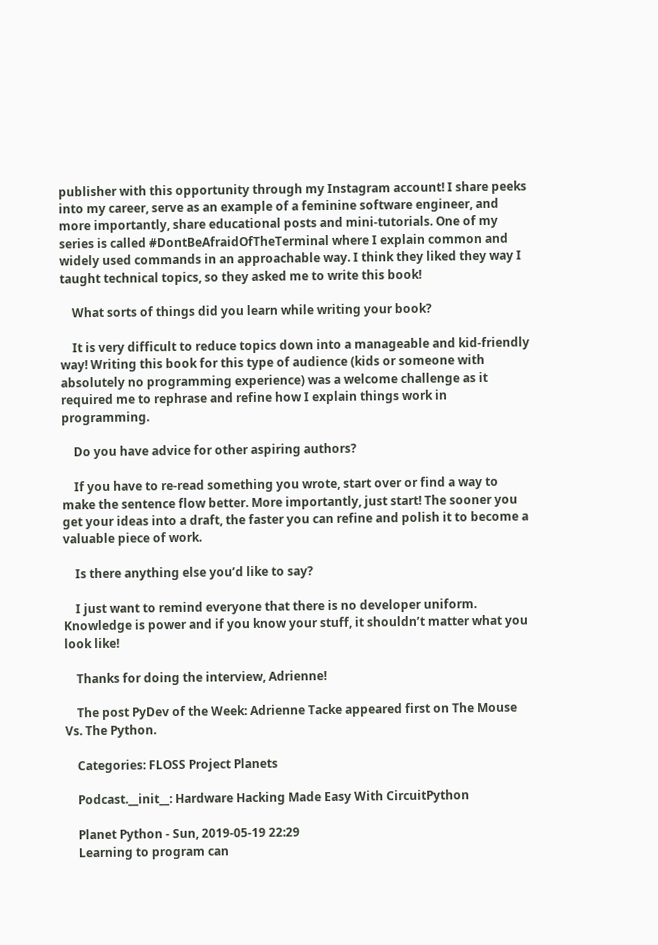publisher with this opportunity through my Instagram account! I share peeks into my career, serve as an example of a feminine software engineer, and more importantly, share educational posts and mini-tutorials. One of my series is called #DontBeAfraidOfTheTerminal where I explain common and widely used commands in an approachable way. I think they liked they way I taught technical topics, so they asked me to write this book!

    What sorts of things did you learn while writing your book?

    It is very difficult to reduce topics down into a manageable and kid-friendly way! Writing this book for this type of audience (kids or someone with absolutely no programming experience) was a welcome challenge as it required me to rephrase and refine how I explain things work in programming.

    Do you have advice for other aspiring authors?

    If you have to re-read something you wrote, start over or find a way to make the sentence flow better. More importantly, just start! The sooner you get your ideas into a draft, the faster you can refine and polish it to become a valuable piece of work.

    Is there anything else you’d like to say?

    I just want to remind everyone that there is no developer uniform. Knowledge is power and if you know your stuff, it shouldn’t matter what you look like!

    Thanks for doing the interview, Adrienne!

    The post PyDev of the Week: Adrienne Tacke appeared first on The Mouse Vs. The Python.

    Categories: FLOSS Project Planets

    Podcast.__init__: Hardware Hacking Made Easy With CircuitPython

    Planet Python - Sun, 2019-05-19 22:29
    Learning to program can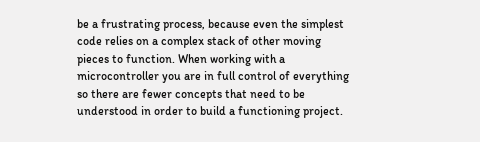be a frustrating process, because even the simplest code relies on a complex stack of other moving pieces to function. When working with a microcontroller you are in full control of everything so there are fewer concepts that need to be understood in order to build a functioning project.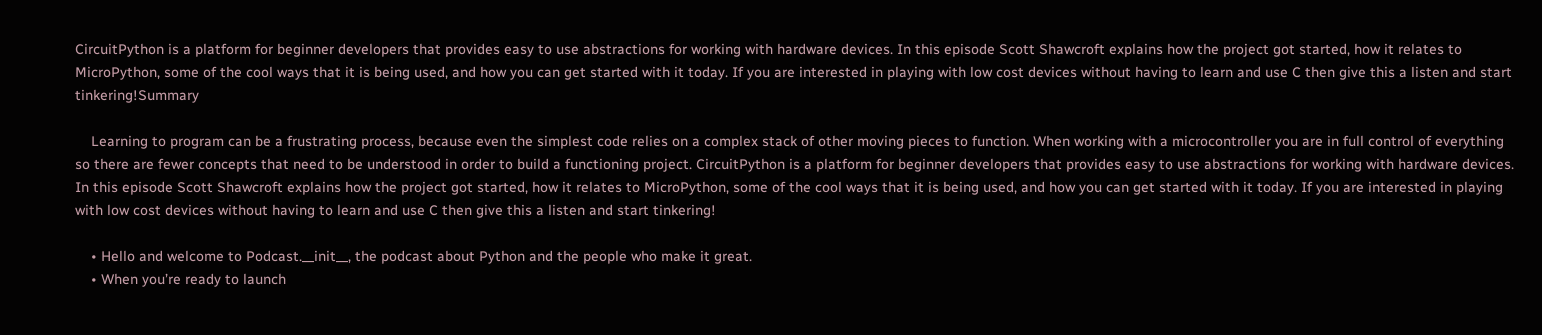CircuitPython is a platform for beginner developers that provides easy to use abstractions for working with hardware devices. In this episode Scott Shawcroft explains how the project got started, how it relates to MicroPython, some of the cool ways that it is being used, and how you can get started with it today. If you are interested in playing with low cost devices without having to learn and use C then give this a listen and start tinkering!Summary

    Learning to program can be a frustrating process, because even the simplest code relies on a complex stack of other moving pieces to function. When working with a microcontroller you are in full control of everything so there are fewer concepts that need to be understood in order to build a functioning project. CircuitPython is a platform for beginner developers that provides easy to use abstractions for working with hardware devices. In this episode Scott Shawcroft explains how the project got started, how it relates to MicroPython, some of the cool ways that it is being used, and how you can get started with it today. If you are interested in playing with low cost devices without having to learn and use C then give this a listen and start tinkering!

    • Hello and welcome to Podcast.__init__, the podcast about Python and the people who make it great.
    • When you’re ready to launch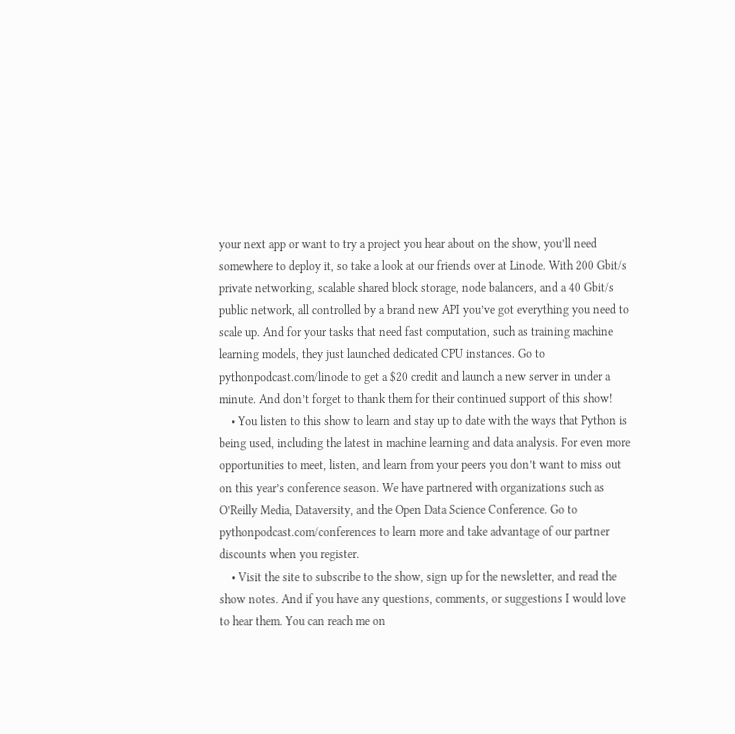your next app or want to try a project you hear about on the show, you’ll need somewhere to deploy it, so take a look at our friends over at Linode. With 200 Gbit/s private networking, scalable shared block storage, node balancers, and a 40 Gbit/s public network, all controlled by a brand new API you’ve got everything you need to scale up. And for your tasks that need fast computation, such as training machine learning models, they just launched dedicated CPU instances. Go to pythonpodcast.com/linode to get a $20 credit and launch a new server in under a minute. And don’t forget to thank them for their continued support of this show!
    • You listen to this show to learn and stay up to date with the ways that Python is being used, including the latest in machine learning and data analysis. For even more opportunities to meet, listen, and learn from your peers you don’t want to miss out on this year’s conference season. We have partnered with organizations such as O’Reilly Media, Dataversity, and the Open Data Science Conference. Go to pythonpodcast.com/conferences to learn more and take advantage of our partner discounts when you register.
    • Visit the site to subscribe to the show, sign up for the newsletter, and read the show notes. And if you have any questions, comments, or suggestions I would love to hear them. You can reach me on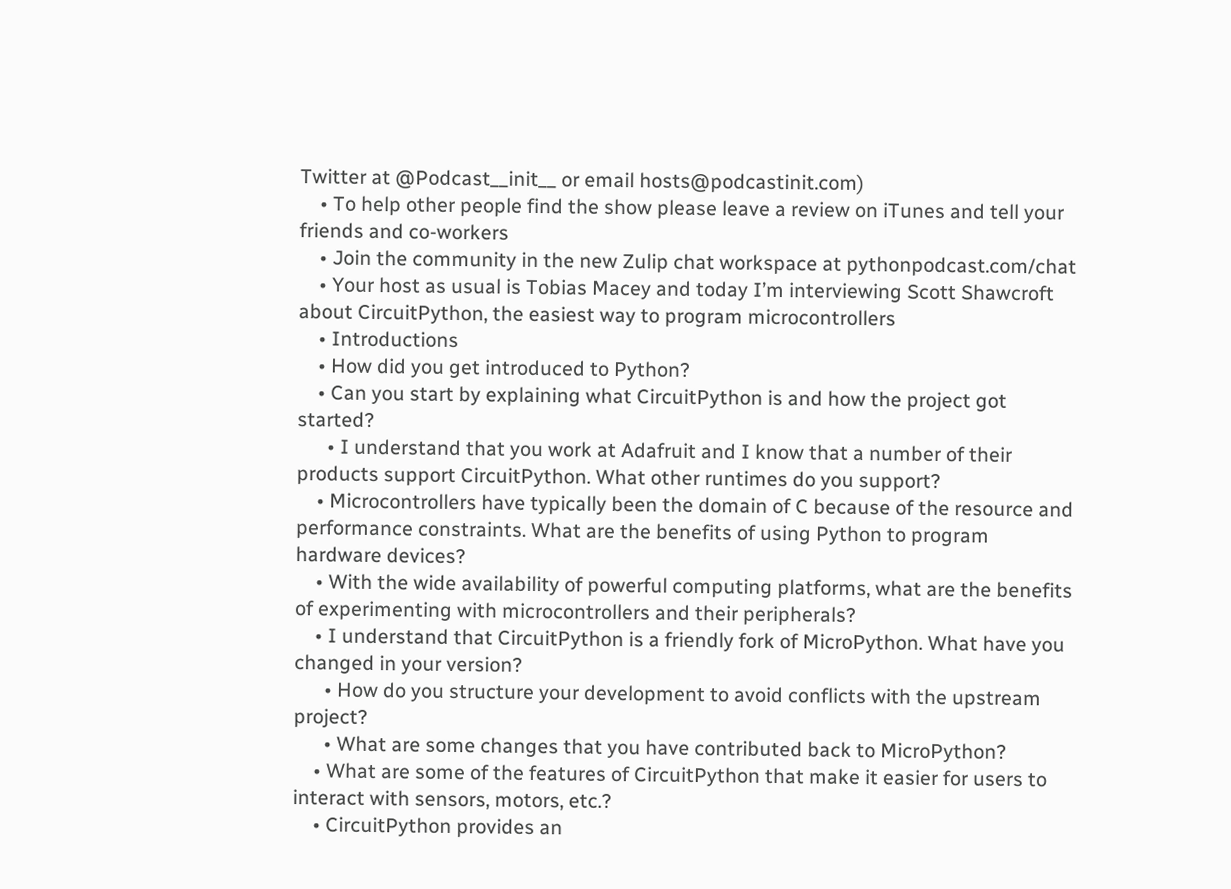Twitter at @Podcast__init__ or email hosts@podcastinit.com)
    • To help other people find the show please leave a review on iTunes and tell your friends and co-workers
    • Join the community in the new Zulip chat workspace at pythonpodcast.com/chat
    • Your host as usual is Tobias Macey and today I’m interviewing Scott Shawcroft about CircuitPython, the easiest way to program microcontrollers
    • Introductions
    • How did you get introduced to Python?
    • Can you start by explaining what CircuitPython is and how the project got started?
      • I understand that you work at Adafruit and I know that a number of their products support CircuitPython. What other runtimes do you support?
    • Microcontrollers have typically been the domain of C because of the resource and performance constraints. What are the benefits of using Python to program hardware devices?
    • With the wide availability of powerful computing platforms, what are the benefits of experimenting with microcontrollers and their peripherals?
    • I understand that CircuitPython is a friendly fork of MicroPython. What have you changed in your version?
      • How do you structure your development to avoid conflicts with the upstream project?
      • What are some changes that you have contributed back to MicroPython?
    • What are some of the features of CircuitPython that make it easier for users to interact with sensors, motors, etc.?
    • CircuitPython provides an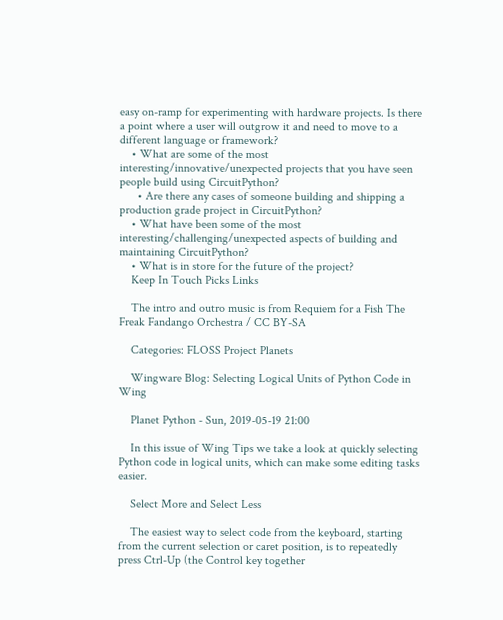easy on-ramp for experimenting with hardware projects. Is there a point where a user will outgrow it and need to move to a different language or framework?
    • What are some of the most interesting/innovative/unexpected projects that you have seen people build using CircuitPython?
      • Are there any cases of someone building and shipping a production grade project in CircuitPython?
    • What have been some of the most interesting/challenging/unexpected aspects of building and maintaining CircuitPython?
    • What is in store for the future of the project?
    Keep In Touch Picks Links

    The intro and outro music is from Requiem for a Fish The Freak Fandango Orchestra / CC BY-SA

    Categories: FLOSS Project Planets

    Wingware Blog: Selecting Logical Units of Python Code in Wing

    Planet Python - Sun, 2019-05-19 21:00

    In this issue of Wing Tips we take a look at quickly selecting Python code in logical units, which can make some editing tasks easier.

    Select More and Select Less

    The easiest way to select code from the keyboard, starting from the current selection or caret position, is to repeatedly press Ctrl-Up (the Control key together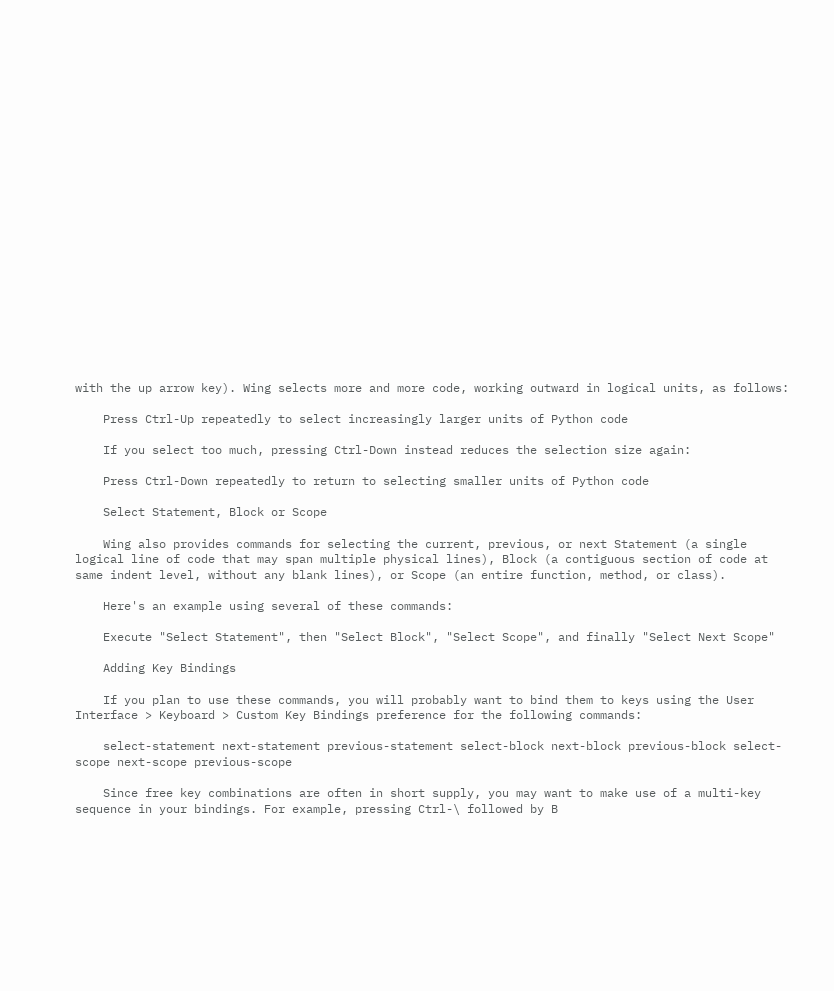with the up arrow key). Wing selects more and more code, working outward in logical units, as follows:

    Press Ctrl-Up repeatedly to select increasingly larger units of Python code

    If you select too much, pressing Ctrl-Down instead reduces the selection size again:

    Press Ctrl-Down repeatedly to return to selecting smaller units of Python code

    Select Statement, Block or Scope

    Wing also provides commands for selecting the current, previous, or next Statement (a single logical line of code that may span multiple physical lines), Block (a contiguous section of code at same indent level, without any blank lines), or Scope (an entire function, method, or class).

    Here's an example using several of these commands:

    Execute "Select Statement", then "Select Block", "Select Scope", and finally "Select Next Scope"

    Adding Key Bindings

    If you plan to use these commands, you will probably want to bind them to keys using the User Interface > Keyboard > Custom Key Bindings preference for the following commands:

    select-statement next-statement previous-statement select-block next-block previous-block select-scope next-scope previous-scope

    Since free key combinations are often in short supply, you may want to make use of a multi-key sequence in your bindings. For example, pressing Ctrl-\ followed by B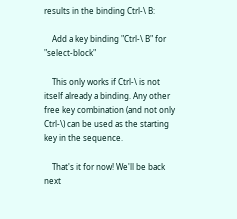results in the binding Ctrl-\ B:

    Add a key binding "Ctrl-\ B" for "select-block"

    This only works if Ctrl-\ is not itself already a binding. Any other free key combination (and not only Ctrl-\) can be used as the starting key in the sequence.

    That's it for now! We'll be back next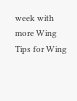week with more Wing Tips for Wing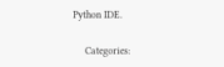Python IDE.

    Categories: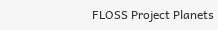FLOSS Project Planets